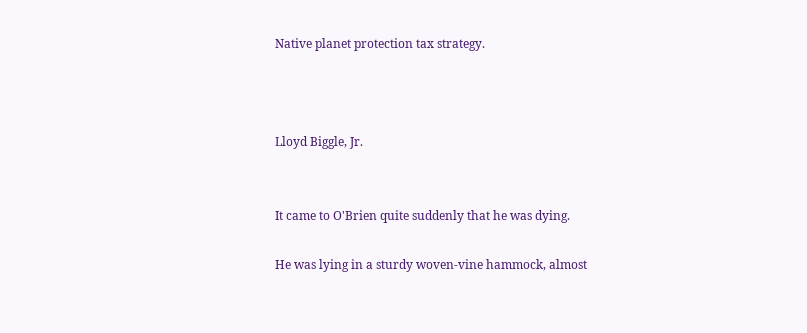Native planet protection tax strategy.



Lloyd Biggle, Jr.


It came to O'Brien quite suddenly that he was dying.

He was lying in a sturdy woven-vine hammock, almost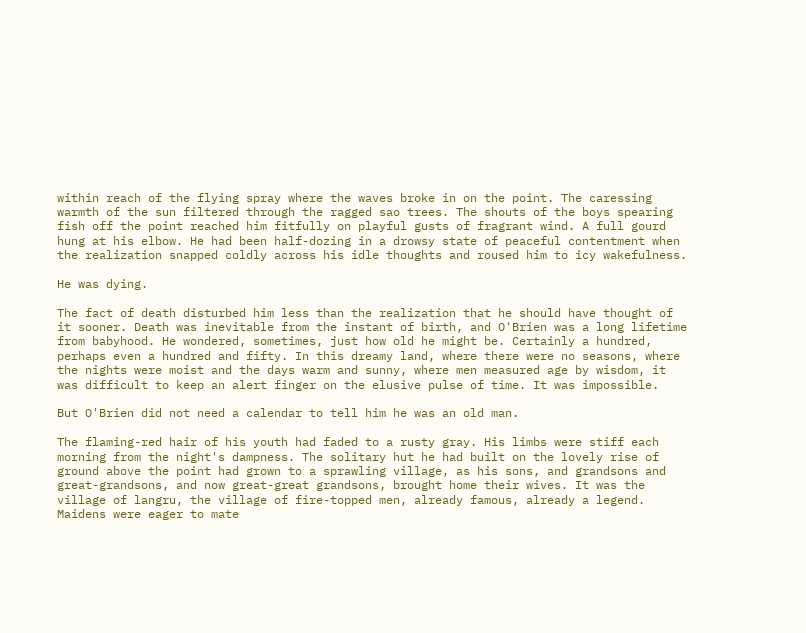within reach of the flying spray where the waves broke in on the point. The caressing warmth of the sun filtered through the ragged sao trees. The shouts of the boys spearing fish off the point reached him fitfully on playful gusts of fragrant wind. A full gourd hung at his elbow. He had been half-dozing in a drowsy state of peaceful contentment when the realization snapped coldly across his idle thoughts and roused him to icy wakefulness.

He was dying.

The fact of death disturbed him less than the realization that he should have thought of it sooner. Death was inevitable from the instant of birth, and O'Brien was a long lifetime from babyhood. He wondered, sometimes, just how old he might be. Certainly a hundred, perhaps even a hundred and fifty. In this dreamy land, where there were no seasons, where the nights were moist and the days warm and sunny, where men measured age by wisdom, it was difficult to keep an alert finger on the elusive pulse of time. It was impossible.

But O'Brien did not need a calendar to tell him he was an old man.

The flaming-red hair of his youth had faded to a rusty gray. His limbs were stiff each morning from the night's dampness. The solitary hut he had built on the lovely rise of ground above the point had grown to a sprawling village, as his sons, and grandsons and great-grandsons, and now great-great grandsons, brought home their wives. It was the village of langru, the village of fire-topped men, already famous, already a legend. Maidens were eager to mate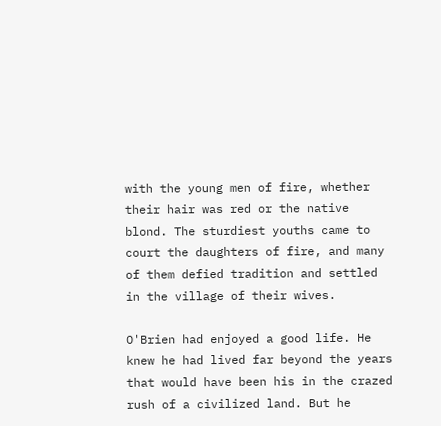with the young men of fire, whether their hair was red or the native blond. The sturdiest youths came to court the daughters of fire, and many of them defied tradition and settled in the village of their wives.

O'Brien had enjoyed a good life. He knew he had lived far beyond the years that would have been his in the crazed rush of a civilized land. But he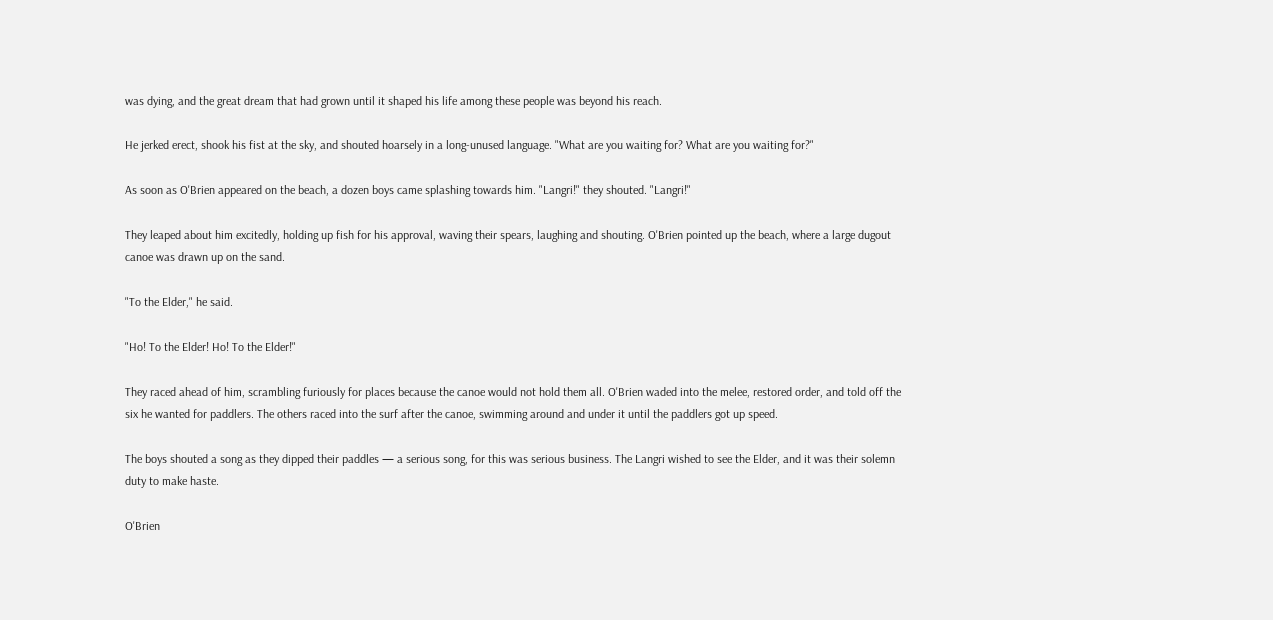was dying, and the great dream that had grown until it shaped his life among these people was beyond his reach.

He jerked erect, shook his fist at the sky, and shouted hoarsely in a long-unused language. "What are you waiting for? What are you waiting for?"

As soon as O'Brien appeared on the beach, a dozen boys came splashing towards him. "Langri!" they shouted. "Langri!"

They leaped about him excitedly, holding up fish for his approval, waving their spears, laughing and shouting. O'Brien pointed up the beach, where a large dugout canoe was drawn up on the sand.

"To the Elder," he said.

"Ho! To the Elder! Ho! To the Elder!"

They raced ahead of him, scrambling furiously for places because the canoe would not hold them all. O'Brien waded into the melee, restored order, and told off the six he wanted for paddlers. The others raced into the surf after the canoe, swimming around and under it until the paddlers got up speed.

The boys shouted a song as they dipped their paddles — a serious song, for this was serious business. The Langri wished to see the Elder, and it was their solemn duty to make haste.

O'Brien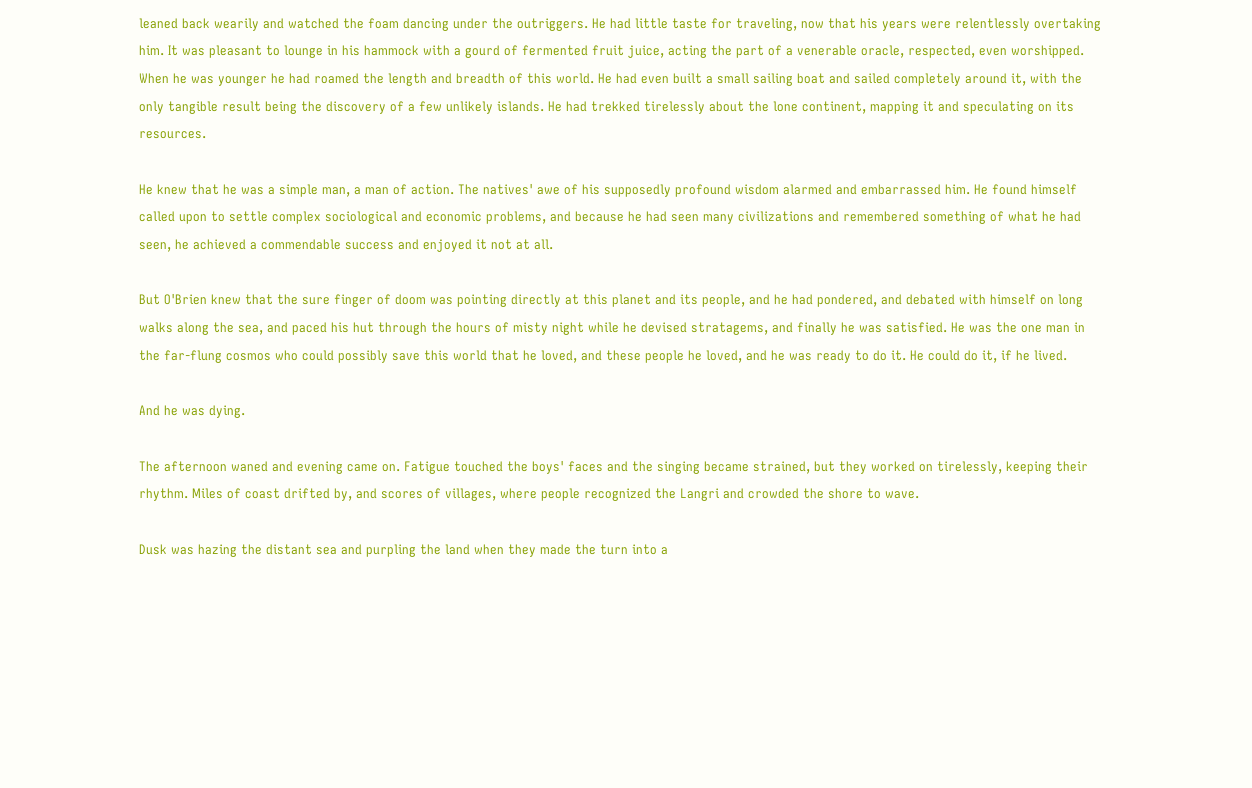leaned back wearily and watched the foam dancing under the outriggers. He had little taste for traveling, now that his years were relentlessly overtaking him. It was pleasant to lounge in his hammock with a gourd of fermented fruit juice, acting the part of a venerable oracle, respected, even worshipped. When he was younger he had roamed the length and breadth of this world. He had even built a small sailing boat and sailed completely around it, with the only tangible result being the discovery of a few unlikely islands. He had trekked tirelessly about the lone continent, mapping it and speculating on its resources.

He knew that he was a simple man, a man of action. The natives' awe of his supposedly profound wisdom alarmed and embarrassed him. He found himself called upon to settle complex sociological and economic problems, and because he had seen many civilizations and remembered something of what he had seen, he achieved a commendable success and enjoyed it not at all.

But O'Brien knew that the sure finger of doom was pointing directly at this planet and its people, and he had pondered, and debated with himself on long walks along the sea, and paced his hut through the hours of misty night while he devised stratagems, and finally he was satisfied. He was the one man in the far-flung cosmos who could possibly save this world that he loved, and these people he loved, and he was ready to do it. He could do it, if he lived.

And he was dying.

The afternoon waned and evening came on. Fatigue touched the boys' faces and the singing became strained, but they worked on tirelessly, keeping their rhythm. Miles of coast drifted by, and scores of villages, where people recognized the Langri and crowded the shore to wave.

Dusk was hazing the distant sea and purpling the land when they made the turn into a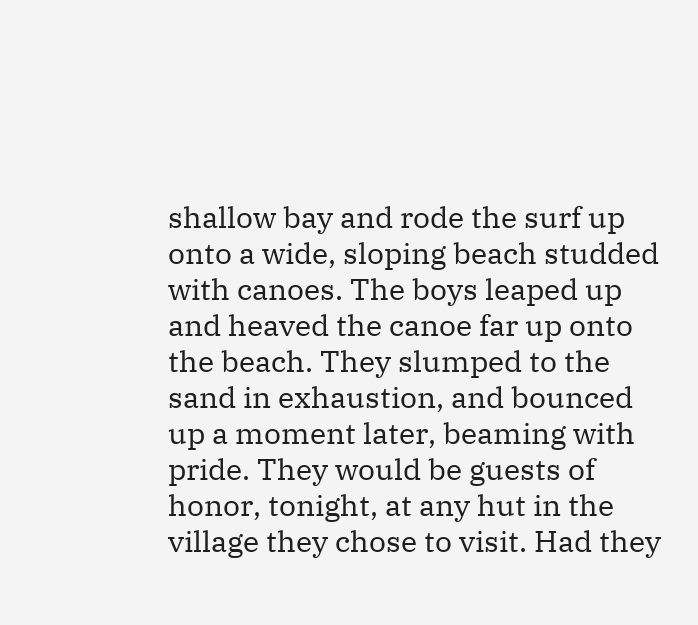shallow bay and rode the surf up onto a wide, sloping beach studded with canoes. The boys leaped up and heaved the canoe far up onto the beach. They slumped to the sand in exhaustion, and bounced up a moment later, beaming with pride. They would be guests of honor, tonight, at any hut in the village they chose to visit. Had they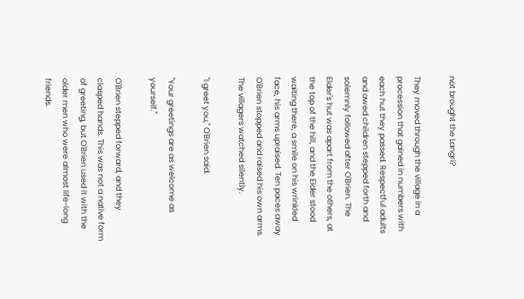not brought the Langri?

They moved through the village in a procession that gained in numbers with each hut they passed. Respectful adults and awed children stepped forth and solemnly followed after O'Brien. The Elder's hut was apart from the others, at the top of the hill, and the Elder stood waiting there, a smile on his wrinkled face, his arms upraised. Ten paces away O'Brien stopped and raised his own arms. The villagers watched silently.

"I greet you," O'Brien said.

"Your greetings are as welcome as yourself."

O'Brien stepped forward, and they clasped hands. This was not a native form of greeting, but O'Brien used it with the older men who were almost life-long friends.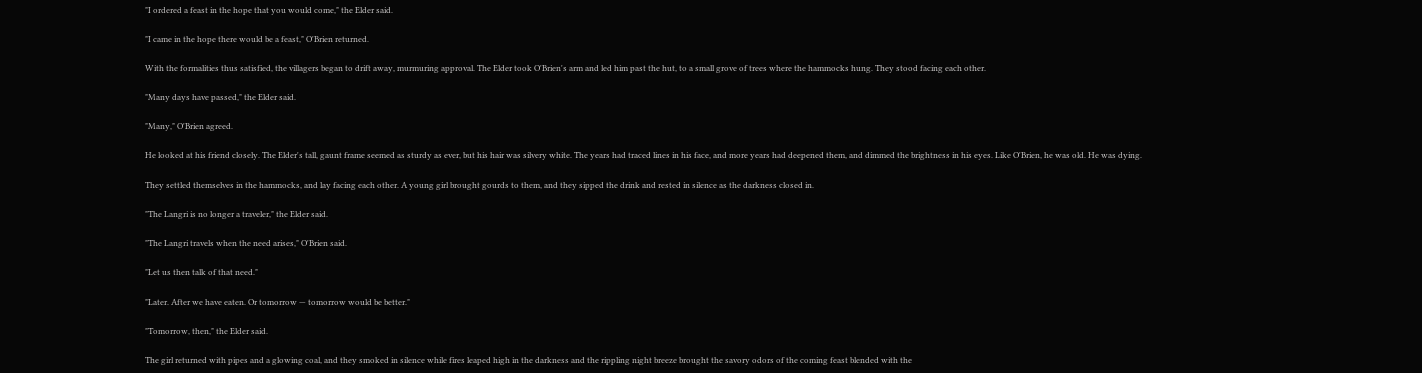"I ordered a feast in the hope that you would come," the Elder said.

"I came in the hope there would be a feast," O'Brien returned.

With the formalities thus satisfied, the villagers began to drift away, murmuring approval. The Elder took O'Brien's arm and led him past the hut, to a small grove of trees where the hammocks hung. They stood facing each other.

"Many days have passed," the Elder said.

"Many," O'Brien agreed.

He looked at his friend closely. The Elder's tall, gaunt frame seemed as sturdy as ever, but his hair was silvery white. The years had traced lines in his face, and more years had deepened them, and dimmed the brightness in his eyes. Like O'Brien, he was old. He was dying.

They settled themselves in the hammocks, and lay facing each other. A young girl brought gourds to them, and they sipped the drink and rested in silence as the darkness closed in.

"The Langri is no longer a traveler," the Elder said.

"The Langri travels when the need arises," O'Brien said.

"Let us then talk of that need."

"Later. After we have eaten. Or tomorrow — tomorrow would be better."

"Tomorrow, then," the Elder said.

The girl returned with pipes and a glowing coal, and they smoked in silence while fires leaped high in the darkness and the rippling night breeze brought the savory odors of the coming feast blended with the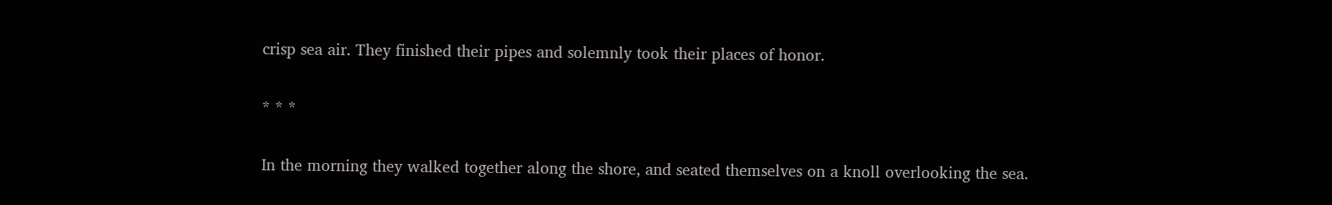crisp sea air. They finished their pipes and solemnly took their places of honor.

* * *

In the morning they walked together along the shore, and seated themselves on a knoll overlooking the sea.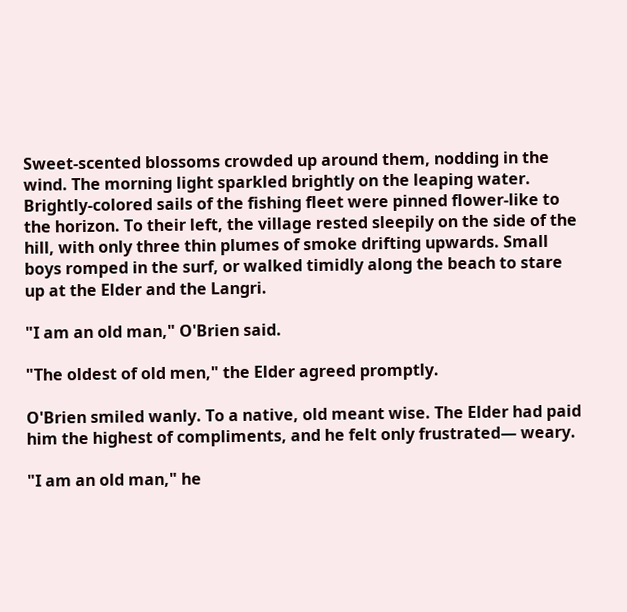Sweet-scented blossoms crowded up around them, nodding in the wind. The morning light sparkled brightly on the leaping water. Brightly-colored sails of the fishing fleet were pinned flower-like to the horizon. To their left, the village rested sleepily on the side of the hill, with only three thin plumes of smoke drifting upwards. Small boys romped in the surf, or walked timidly along the beach to stare up at the Elder and the Langri.

"I am an old man," O'Brien said.

"The oldest of old men," the Elder agreed promptly.

O'Brien smiled wanly. To a native, old meant wise. The Elder had paid him the highest of compliments, and he felt only frustrated— weary.

"I am an old man," he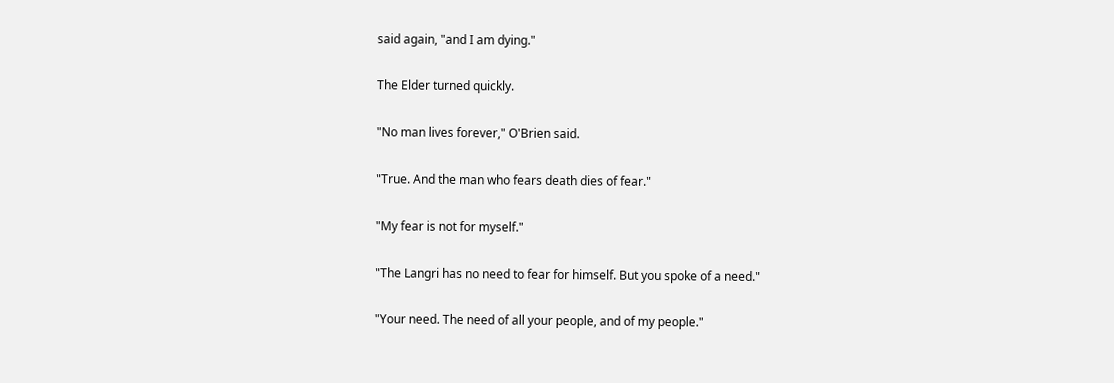said again, "and I am dying."

The Elder turned quickly.

"No man lives forever," O'Brien said.

"True. And the man who fears death dies of fear."

"My fear is not for myself."

"The Langri has no need to fear for himself. But you spoke of a need."

"Your need. The need of all your people, and of my people."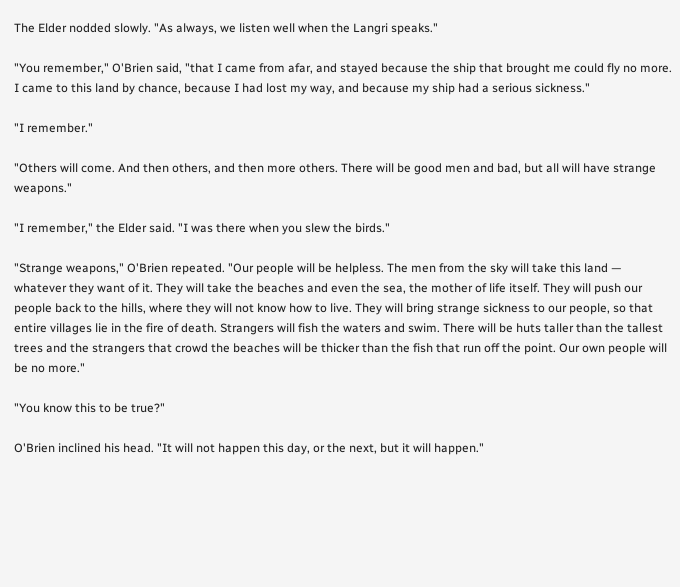The Elder nodded slowly. "As always, we listen well when the Langri speaks."

"You remember," O'Brien said, "that I came from afar, and stayed because the ship that brought me could fly no more. I came to this land by chance, because I had lost my way, and because my ship had a serious sickness."

"I remember."

"Others will come. And then others, and then more others. There will be good men and bad, but all will have strange weapons."

"I remember," the Elder said. "I was there when you slew the birds."

"Strange weapons," O'Brien repeated. "Our people will be helpless. The men from the sky will take this land — whatever they want of it. They will take the beaches and even the sea, the mother of life itself. They will push our people back to the hills, where they will not know how to live. They will bring strange sickness to our people, so that entire villages lie in the fire of death. Strangers will fish the waters and swim. There will be huts taller than the tallest trees and the strangers that crowd the beaches will be thicker than the fish that run off the point. Our own people will be no more."

"You know this to be true?"

O'Brien inclined his head. "It will not happen this day, or the next, but it will happen."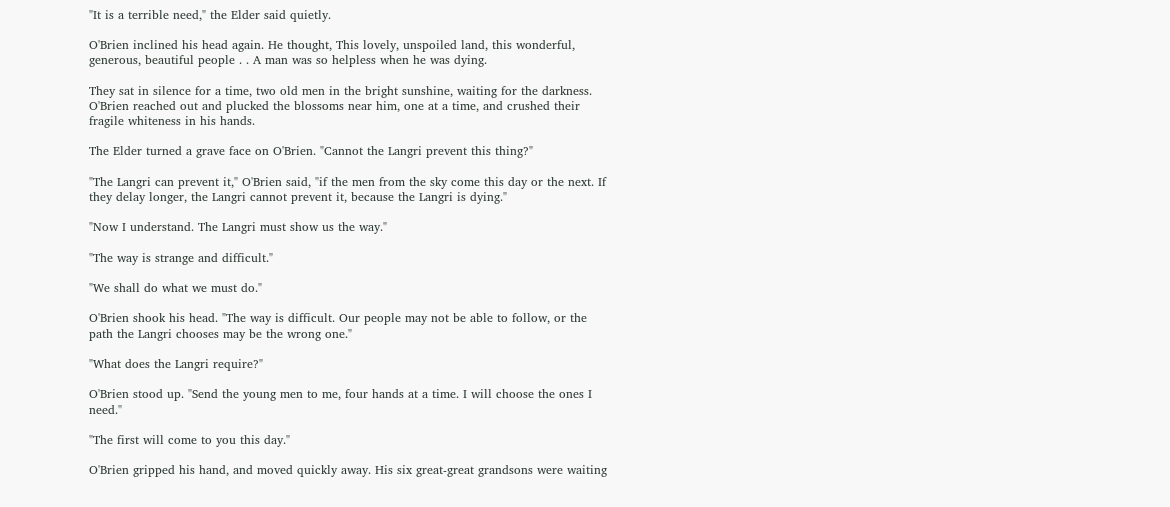"It is a terrible need," the Elder said quietly.

O'Brien inclined his head again. He thought, This lovely, unspoiled land, this wonderful, generous, beautiful people . . A man was so helpless when he was dying.

They sat in silence for a time, two old men in the bright sunshine, waiting for the darkness. O'Brien reached out and plucked the blossoms near him, one at a time, and crushed their fragile whiteness in his hands.

The Elder turned a grave face on O'Brien. "Cannot the Langri prevent this thing?"

"The Langri can prevent it," O'Brien said, "if the men from the sky come this day or the next. If they delay longer, the Langri cannot prevent it, because the Langri is dying."

"Now I understand. The Langri must show us the way."

"The way is strange and difficult."

"We shall do what we must do."

O'Brien shook his head. "The way is difficult. Our people may not be able to follow, or the path the Langri chooses may be the wrong one."

"What does the Langri require?"

O'Brien stood up. "Send the young men to me, four hands at a time. I will choose the ones I need."

"The first will come to you this day."

O'Brien gripped his hand, and moved quickly away. His six great-great grandsons were waiting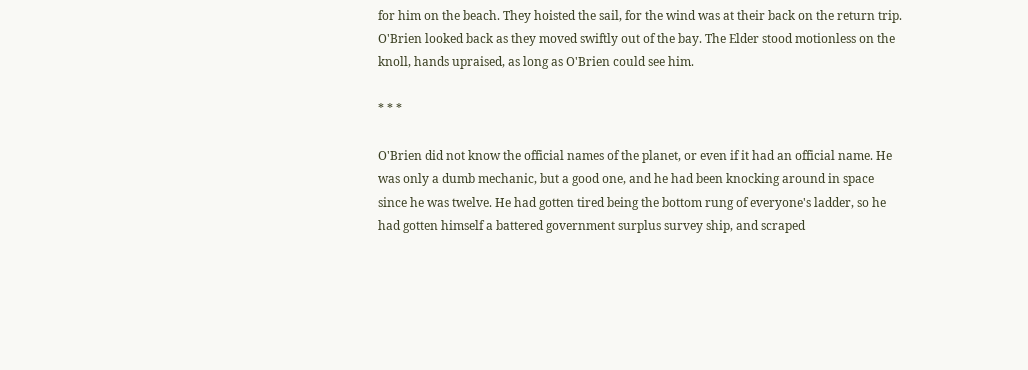for him on the beach. They hoisted the sail, for the wind was at their back on the return trip. O'Brien looked back as they moved swiftly out of the bay. The Elder stood motionless on the knoll, hands upraised, as long as O'Brien could see him.

* * *

O'Brien did not know the official names of the planet, or even if it had an official name. He was only a dumb mechanic, but a good one, and he had been knocking around in space since he was twelve. He had gotten tired being the bottom rung of everyone's ladder, so he had gotten himself a battered government surplus survey ship, and scraped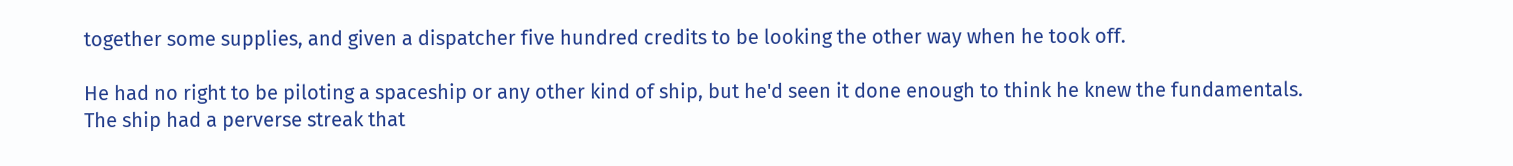together some supplies, and given a dispatcher five hundred credits to be looking the other way when he took off.

He had no right to be piloting a spaceship or any other kind of ship, but he'd seen it done enough to think he knew the fundamentals. The ship had a perverse streak that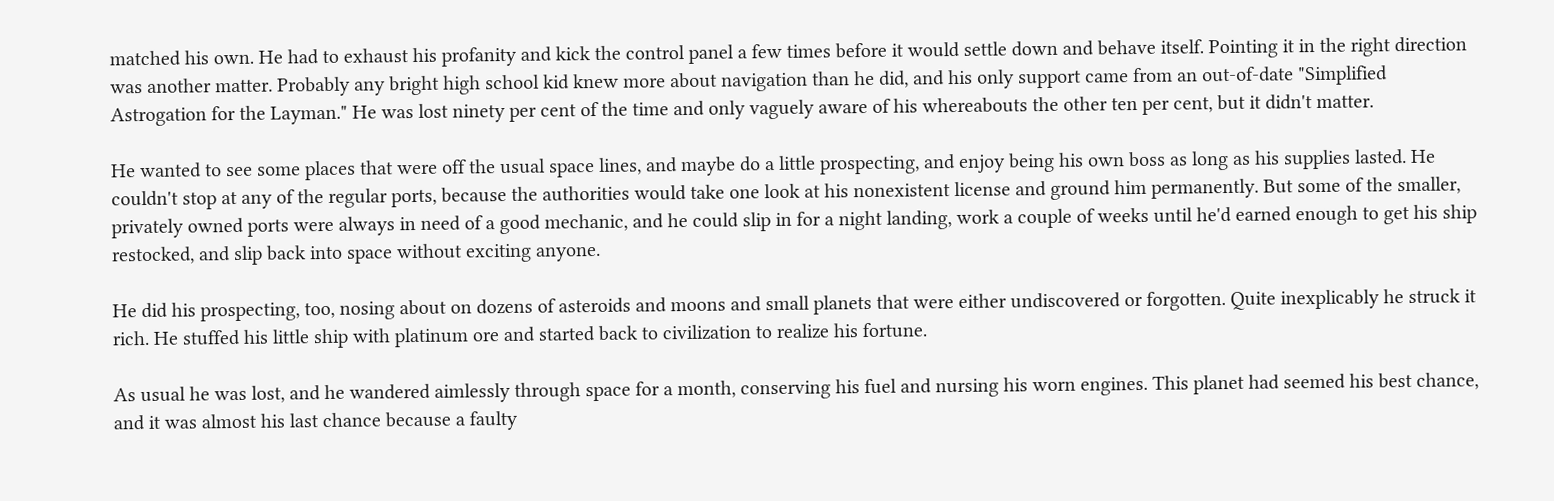matched his own. He had to exhaust his profanity and kick the control panel a few times before it would settle down and behave itself. Pointing it in the right direction was another matter. Probably any bright high school kid knew more about navigation than he did, and his only support came from an out-of-date "Simplified Astrogation for the Layman." He was lost ninety per cent of the time and only vaguely aware of his whereabouts the other ten per cent, but it didn't matter.

He wanted to see some places that were off the usual space lines, and maybe do a little prospecting, and enjoy being his own boss as long as his supplies lasted. He couldn't stop at any of the regular ports, because the authorities would take one look at his nonexistent license and ground him permanently. But some of the smaller, privately owned ports were always in need of a good mechanic, and he could slip in for a night landing, work a couple of weeks until he'd earned enough to get his ship restocked, and slip back into space without exciting anyone.

He did his prospecting, too, nosing about on dozens of asteroids and moons and small planets that were either undiscovered or forgotten. Quite inexplicably he struck it rich. He stuffed his little ship with platinum ore and started back to civilization to realize his fortune.

As usual he was lost, and he wandered aimlessly through space for a month, conserving his fuel and nursing his worn engines. This planet had seemed his best chance, and it was almost his last chance because a faulty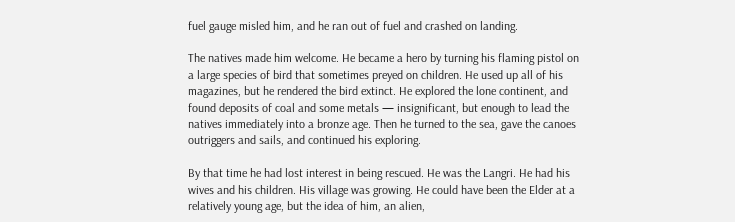fuel gauge misled him, and he ran out of fuel and crashed on landing.

The natives made him welcome. He became a hero by turning his flaming pistol on a large species of bird that sometimes preyed on children. He used up all of his magazines, but he rendered the bird extinct. He explored the lone continent, and found deposits of coal and some metals — insignificant, but enough to lead the natives immediately into a bronze age. Then he turned to the sea, gave the canoes outriggers and sails, and continued his exploring.

By that time he had lost interest in being rescued. He was the Langri. He had his wives and his children. His village was growing. He could have been the Elder at a relatively young age, but the idea of him, an alien,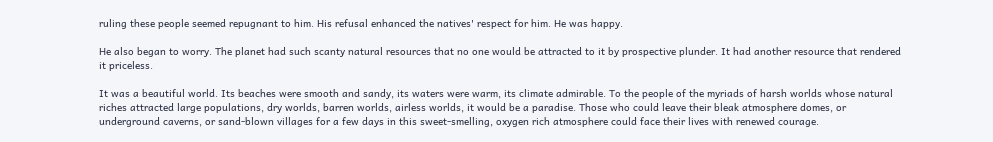ruling these people seemed repugnant to him. His refusal enhanced the natives' respect for him. He was happy.

He also began to worry. The planet had such scanty natural resources that no one would be attracted to it by prospective plunder. It had another resource that rendered it priceless.

It was a beautiful world. Its beaches were smooth and sandy, its waters were warm, its climate admirable. To the people of the myriads of harsh worlds whose natural riches attracted large populations, dry worlds, barren worlds, airless worlds, it would be a paradise. Those who could leave their bleak atmosphere domes, or underground caverns, or sand-blown villages for a few days in this sweet-smelling, oxygen rich atmosphere could face their lives with renewed courage.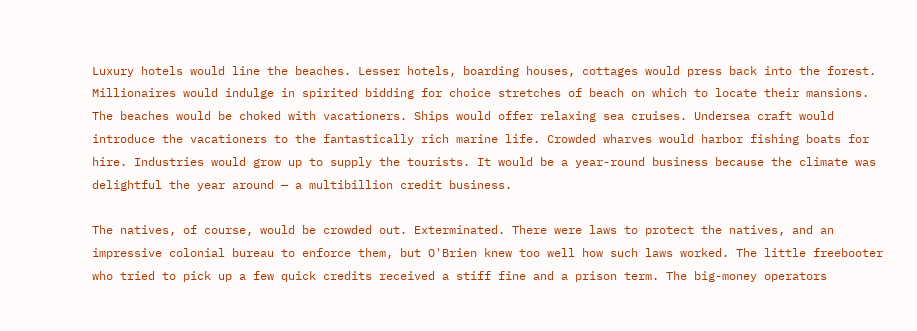Luxury hotels would line the beaches. Lesser hotels, boarding houses, cottages would press back into the forest. Millionaires would indulge in spirited bidding for choice stretches of beach on which to locate their mansions. The beaches would be choked with vacationers. Ships would offer relaxing sea cruises. Undersea craft would introduce the vacationers to the fantastically rich marine life. Crowded wharves would harbor fishing boats for hire. Industries would grow up to supply the tourists. It would be a year-round business because the climate was delightful the year around — a multibillion credit business.

The natives, of course, would be crowded out. Exterminated. There were laws to protect the natives, and an impressive colonial bureau to enforce them, but O'Brien knew too well how such laws worked. The little freebooter who tried to pick up a few quick credits received a stiff fine and a prison term. The big-money operators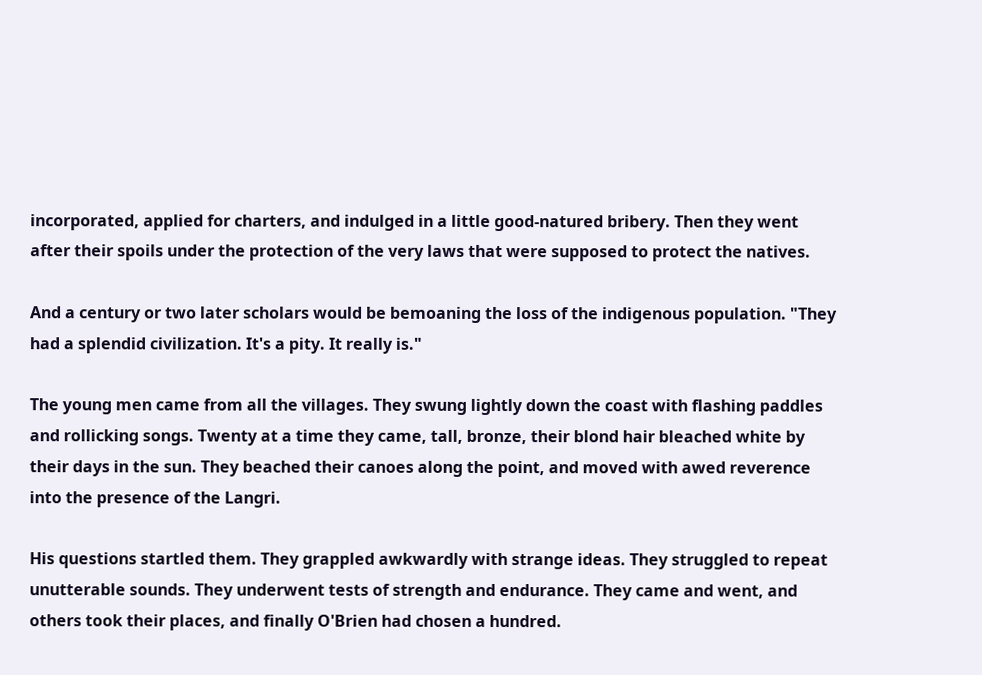incorporated, applied for charters, and indulged in a little good-natured bribery. Then they went after their spoils under the protection of the very laws that were supposed to protect the natives.

And a century or two later scholars would be bemoaning the loss of the indigenous population. "They had a splendid civilization. It's a pity. It really is."

The young men came from all the villages. They swung lightly down the coast with flashing paddles and rollicking songs. Twenty at a time they came, tall, bronze, their blond hair bleached white by their days in the sun. They beached their canoes along the point, and moved with awed reverence into the presence of the Langri.

His questions startled them. They grappled awkwardly with strange ideas. They struggled to repeat unutterable sounds. They underwent tests of strength and endurance. They came and went, and others took their places, and finally O'Brien had chosen a hundred.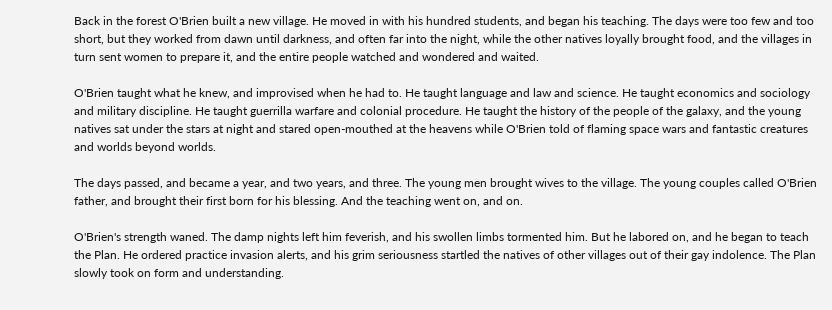Back in the forest O'Brien built a new village. He moved in with his hundred students, and began his teaching. The days were too few and too short, but they worked from dawn until darkness, and often far into the night, while the other natives loyally brought food, and the villages in turn sent women to prepare it, and the entire people watched and wondered and waited.

O'Brien taught what he knew, and improvised when he had to. He taught language and law and science. He taught economics and sociology and military discipline. He taught guerrilla warfare and colonial procedure. He taught the history of the people of the galaxy, and the young natives sat under the stars at night and stared open-mouthed at the heavens while O'Brien told of flaming space wars and fantastic creatures and worlds beyond worlds.

The days passed, and became a year, and two years, and three. The young men brought wives to the village. The young couples called O'Brien father, and brought their first born for his blessing. And the teaching went on, and on.

O'Brien's strength waned. The damp nights left him feverish, and his swollen limbs tormented him. But he labored on, and he began to teach the Plan. He ordered practice invasion alerts, and his grim seriousness startled the natives of other villages out of their gay indolence. The Plan slowly took on form and understanding.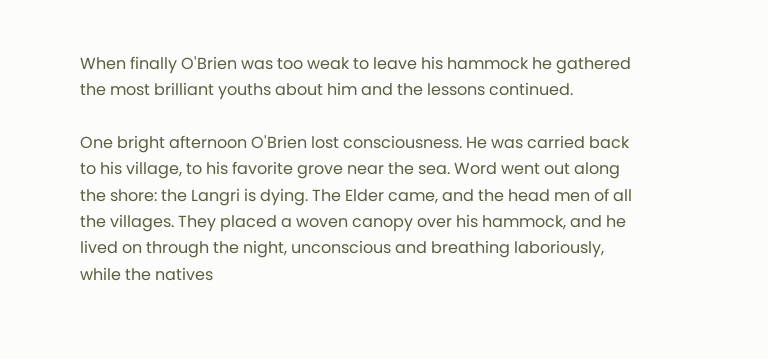When finally O'Brien was too weak to leave his hammock he gathered the most brilliant youths about him and the lessons continued.

One bright afternoon O'Brien lost consciousness. He was carried back to his village, to his favorite grove near the sea. Word went out along the shore: the Langri is dying. The Elder came, and the head men of all the villages. They placed a woven canopy over his hammock, and he lived on through the night, unconscious and breathing laboriously, while the natives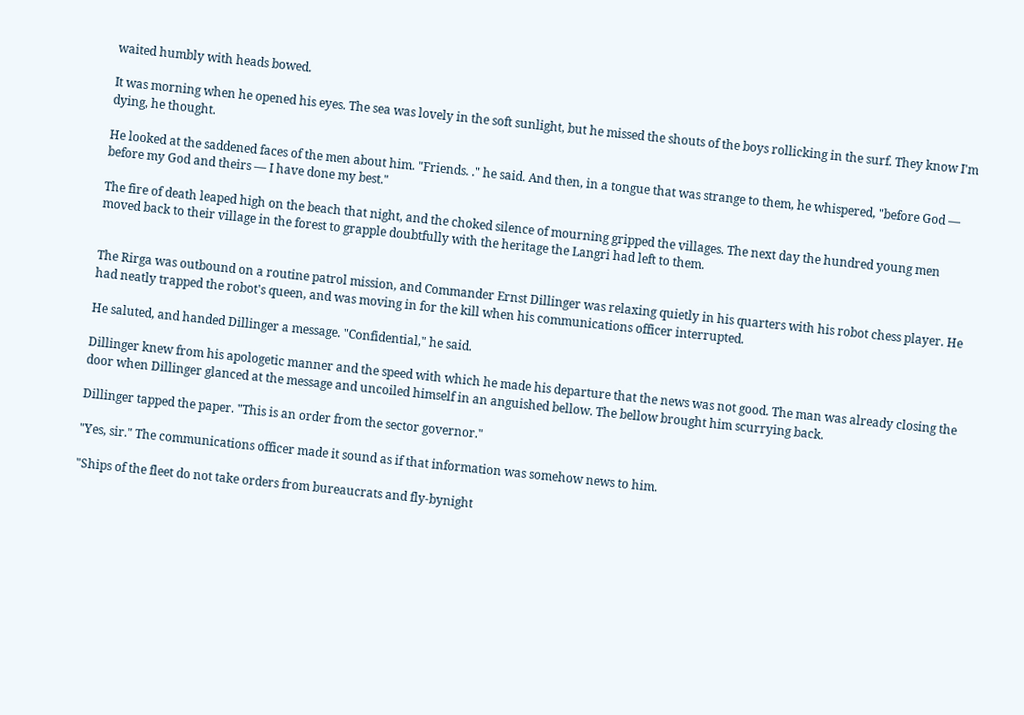waited humbly with heads bowed.

It was morning when he opened his eyes. The sea was lovely in the soft sunlight, but he missed the shouts of the boys rollicking in the surf. They know I'm dying, he thought.

He looked at the saddened faces of the men about him. "Friends. ." he said. And then, in a tongue that was strange to them, he whispered, "before God — before my God and theirs — I have done my best."

The fire of death leaped high on the beach that night, and the choked silence of mourning gripped the villages. The next day the hundred young men moved back to their village in the forest to grapple doubtfully with the heritage the Langri had left to them.


The Rirga was outbound on a routine patrol mission, and Commander Ernst Dillinger was relaxing quietly in his quarters with his robot chess player. He had neatly trapped the robot's queen, and was moving in for the kill when his communications officer interrupted.

He saluted, and handed Dillinger a message. "Confidential," he said.

Dillinger knew from his apologetic manner and the speed with which he made his departure that the news was not good. The man was already closing the door when Dillinger glanced at the message and uncoiled himself in an anguished bellow. The bellow brought him scurrying back.

Dillinger tapped the paper. "This is an order from the sector governor."

"Yes, sir." The communications officer made it sound as if that information was somehow news to him.

"Ships of the fleet do not take orders from bureaucrats and fly-bynight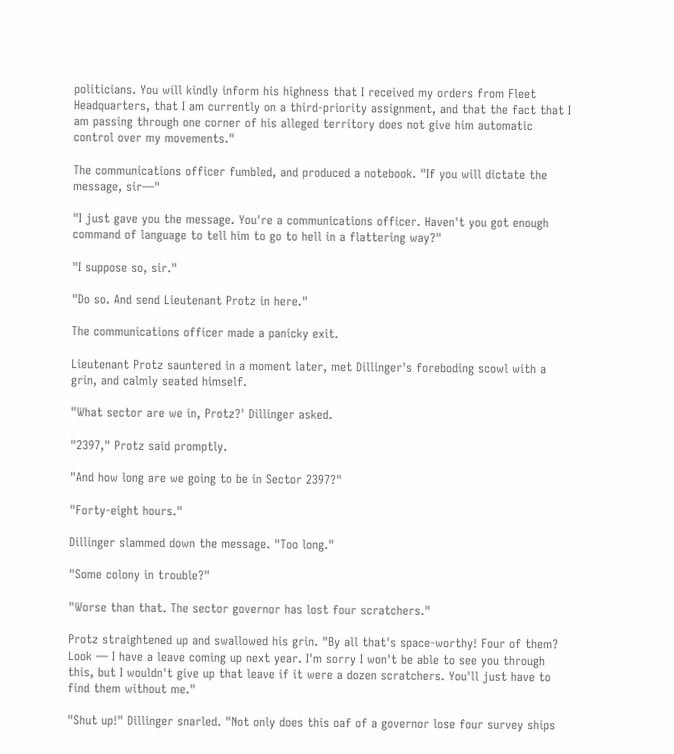politicians. You will kindly inform his highness that I received my orders from Fleet Headquarters, that I am currently on a third-priority assignment, and that the fact that I am passing through one corner of his alleged territory does not give him automatic control over my movements."

The communications officer fumbled, and produced a notebook. "If you will dictate the message, sir—"

"I just gave you the message. You're a communications officer. Haven't you got enough command of language to tell him to go to hell in a flattering way?"

"I suppose so, sir."

"Do so. And send Lieutenant Protz in here."

The communications officer made a panicky exit.

Lieutenant Protz sauntered in a moment later, met Dillinger's foreboding scowl with a grin, and calmly seated himself.

"What sector are we in, Protz?' Dillinger asked.

"2397," Protz said promptly.

"And how long are we going to be in Sector 2397?"

"Forty-eight hours."

Dillinger slammed down the message. "Too long."

"Some colony in trouble?"

"Worse than that. The sector governor has lost four scratchers."

Protz straightened up and swallowed his grin. "By all that's space-worthy! Four of them? Look — I have a leave coming up next year. I'm sorry I won't be able to see you through this, but I wouldn't give up that leave if it were a dozen scratchers. You'll just have to find them without me."

"Shut up!" Dillinger snarled. "Not only does this oaf of a governor lose four survey ships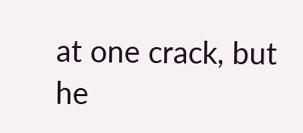at one crack, but he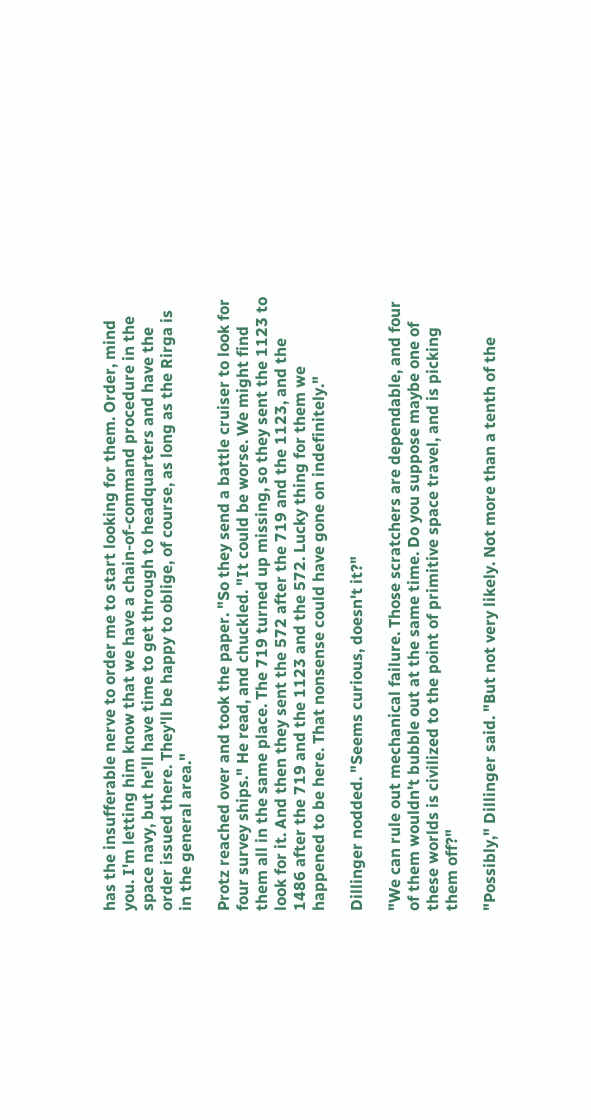has the insufferable nerve to order me to start looking for them. Order, mind you. I'm letting him know that we have a chain-of-command procedure in the space navy, but he'll have time to get through to headquarters and have the order issued there. They'll be happy to oblige, of course, as long as the Rirga is in the general area."

Protz reached over and took the paper. "So they send a battle cruiser to look for four survey ships." He read, and chuckled. "It could be worse. We might find them all in the same place. The 719 turned up missing, so they sent the 1123 to look for it. And then they sent the 572 after the 719 and the 1123, and the 1486 after the 719 and the 1123 and the 572. Lucky thing for them we happened to be here. That nonsense could have gone on indefinitely."

Dillinger nodded. "Seems curious, doesn't it?"

"We can rule out mechanical failure. Those scratchers are dependable, and four of them wouldn't bubble out at the same time. Do you suppose maybe one of these worlds is civilized to the point of primitive space travel, and is picking them off?"

"Possibly," Dillinger said. "But not very likely. Not more than a tenth of the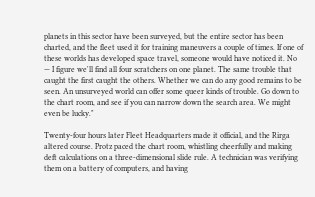planets in this sector have been surveyed, but the entire sector has been charted, and the fleet used it for training maneuvers a couple of times. If one of these worlds has developed space travel, someone would have noticed it. No — I figure we'll find all four scratchers on one planet. The same trouble that caught the first caught the others. Whether we can do any good remains to be seen. An unsurveyed world can offer some queer kinds of trouble. Go down to the chart room, and see if you can narrow down the search area. We might even be lucky."

Twenty-four hours later Fleet Headquarters made it official, and the Rirga altered course. Protz paced the chart room, whistling cheerfully and making deft calculations on a three-dimensional slide rule. A technician was verifying them on a battery of computers, and having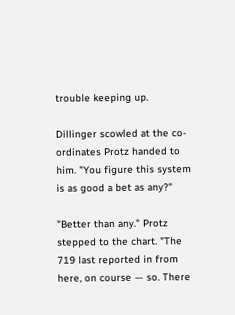trouble keeping up.

Dillinger scowled at the co-ordinates Protz handed to him. "You figure this system is as good a bet as any?"

"Better than any." Protz stepped to the chart. "The 719 last reported in from here, on course — so. There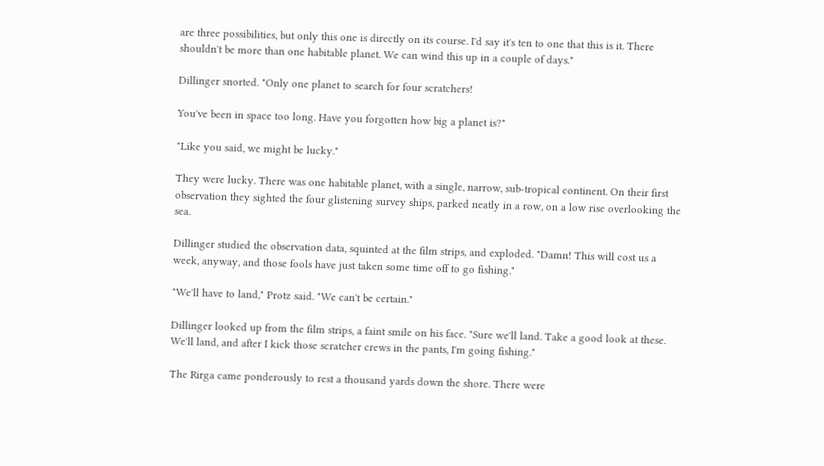are three possibilities, but only this one is directly on its course. I'd say it's ten to one that this is it. There shouldn't be more than one habitable planet. We can wind this up in a couple of days."

Dillinger snorted. "Only one planet to search for four scratchers!

You've been in space too long. Have you forgotten how big a planet is?"

"Like you said, we might be lucky."

They were lucky. There was one habitable planet, with a single, narrow, sub-tropical continent. On their first observation they sighted the four glistening survey ships, parked neatly in a row, on a low rise overlooking the sea.

Dillinger studied the observation data, squinted at the film strips, and exploded. "Damn! This will cost us a week, anyway, and those fools have just taken some time off to go fishing."

"We'll have to land," Protz said. "We can't be certain."

Dillinger looked up from the film strips, a faint smile on his face. "Sure we'll land. Take a good look at these. We'll land, and after I kick those scratcher crews in the pants, I'm going fishing."

The Rirga came ponderously to rest a thousand yards down the shore. There were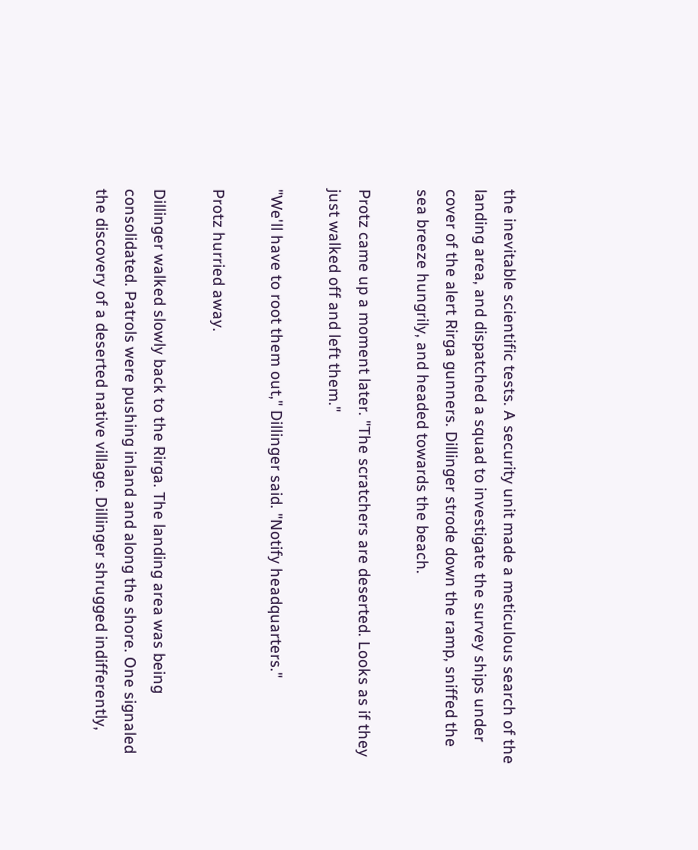the inevitable scientific tests. A security unit made a meticulous search of the landing area, and dispatched a squad to investigate the survey ships under cover of the alert Rirga gunners. Dillinger strode down the ramp, sniffed the sea breeze hungrily, and headed towards the beach.

Protz came up a moment later. "The scratchers are deserted. Looks as if they just walked off and left them."

"We'll have to root them out," Dillinger said. "Notify headquarters."

Protz hurried away.

Dillinger walked slowly back to the Rirga. The landing area was being consolidated. Patrols were pushing inland and along the shore. One signaled the discovery of a deserted native village. Dillinger shrugged indifferently,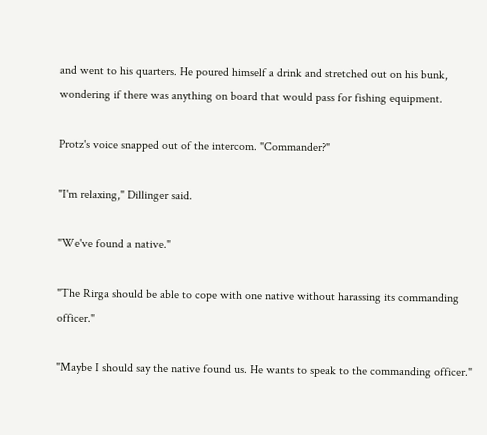and went to his quarters. He poured himself a drink and stretched out on his bunk, wondering if there was anything on board that would pass for fishing equipment.

Protz's voice snapped out of the intercom. "Commander?"

"I'm relaxing," Dillinger said.

"We've found a native."

"The Rirga should be able to cope with one native without harassing its commanding officer."

"Maybe I should say the native found us. He wants to speak to the commanding officer."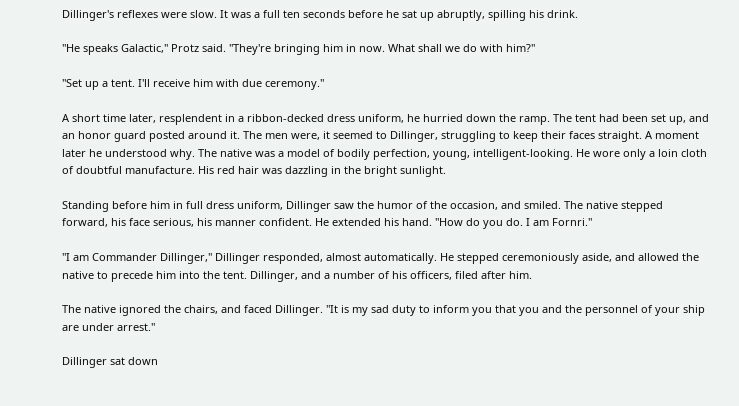Dillinger's reflexes were slow. It was a full ten seconds before he sat up abruptly, spilling his drink.

"He speaks Galactic," Protz said. "They're bringing him in now. What shall we do with him?"

"Set up a tent. I'll receive him with due ceremony."

A short time later, resplendent in a ribbon-decked dress uniform, he hurried down the ramp. The tent had been set up, and an honor guard posted around it. The men were, it seemed to Dillinger, struggling to keep their faces straight. A moment later he understood why. The native was a model of bodily perfection, young, intelligent-looking. He wore only a loin cloth of doubtful manufacture. His red hair was dazzling in the bright sunlight.

Standing before him in full dress uniform, Dillinger saw the humor of the occasion, and smiled. The native stepped forward, his face serious, his manner confident. He extended his hand. "How do you do. I am Fornri."

"I am Commander Dillinger," Dillinger responded, almost automatically. He stepped ceremoniously aside, and allowed the native to precede him into the tent. Dillinger, and a number of his officers, filed after him.

The native ignored the chairs, and faced Dillinger. "It is my sad duty to inform you that you and the personnel of your ship are under arrest."

Dillinger sat down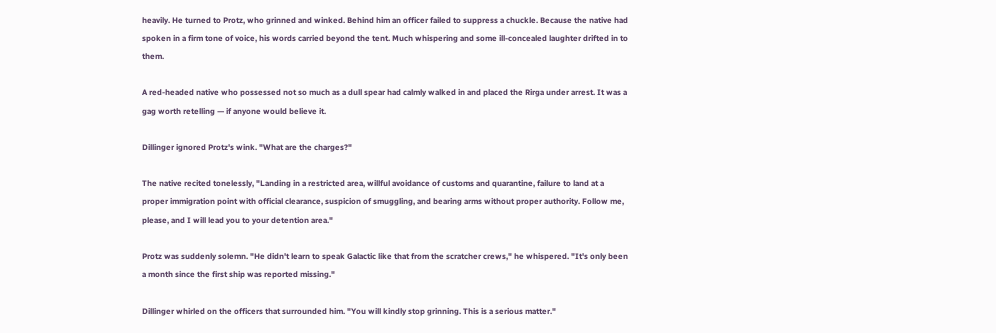heavily. He turned to Protz, who grinned and winked. Behind him an officer failed to suppress a chuckle. Because the native had spoken in a firm tone of voice, his words carried beyond the tent. Much whispering and some ill-concealed laughter drifted in to them.

A red-headed native who possessed not so much as a dull spear had calmly walked in and placed the Rirga under arrest. It was a gag worth retelling — if anyone would believe it.

Dillinger ignored Protz's wink. "What are the charges?"

The native recited tonelessly, "Landing in a restricted area, willful avoidance of customs and quarantine, failure to land at a proper immigration point with official clearance, suspicion of smuggling, and bearing arms without proper authority. Follow me, please, and I will lead you to your detention area."

Protz was suddenly solemn. "He didn't learn to speak Galactic like that from the scratcher crews," he whispered. "It's only been a month since the first ship was reported missing."

Dillinger whirled on the officers that surrounded him. "You will kindly stop grinning. This is a serious matter."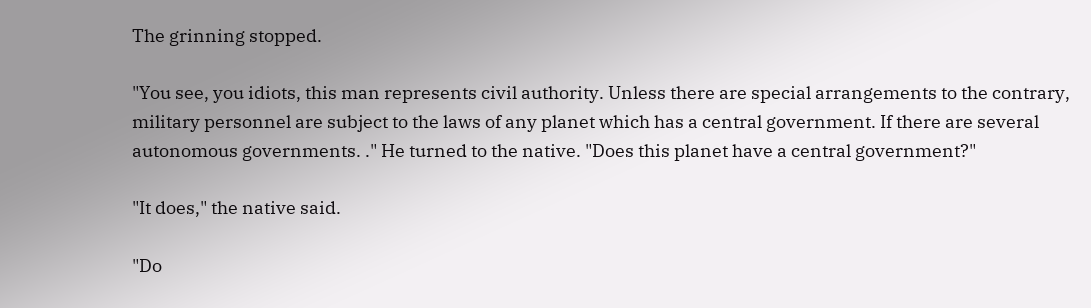The grinning stopped.

"You see, you idiots, this man represents civil authority. Unless there are special arrangements to the contrary, military personnel are subject to the laws of any planet which has a central government. If there are several autonomous governments. ." He turned to the native. "Does this planet have a central government?"

"It does," the native said.

"Do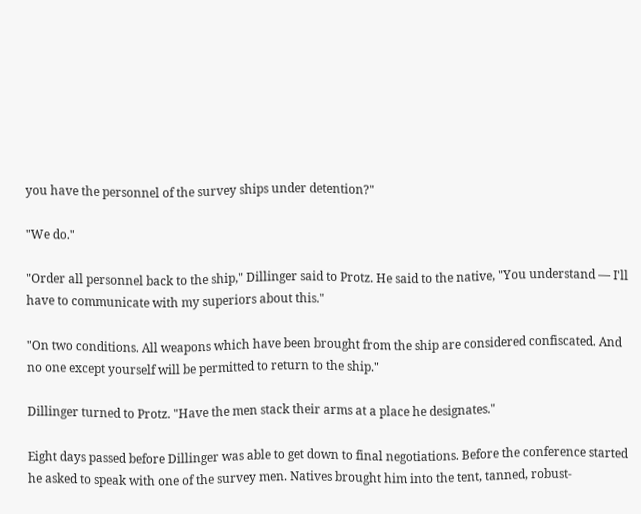you have the personnel of the survey ships under detention?"

"We do."

"Order all personnel back to the ship," Dillinger said to Protz. He said to the native, "You understand — I'll have to communicate with my superiors about this."

"On two conditions. All weapons which have been brought from the ship are considered confiscated. And no one except yourself will be permitted to return to the ship."

Dillinger turned to Protz. "Have the men stack their arms at a place he designates."

Eight days passed before Dillinger was able to get down to final negotiations. Before the conference started he asked to speak with one of the survey men. Natives brought him into the tent, tanned, robust-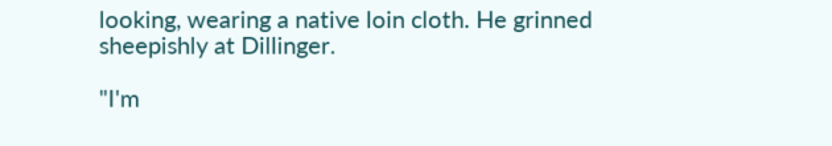looking, wearing a native loin cloth. He grinned sheepishly at Dillinger.

"I'm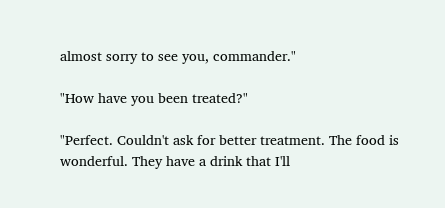almost sorry to see you, commander."

"How have you been treated?"

"Perfect. Couldn't ask for better treatment. The food is wonderful. They have a drink that I'll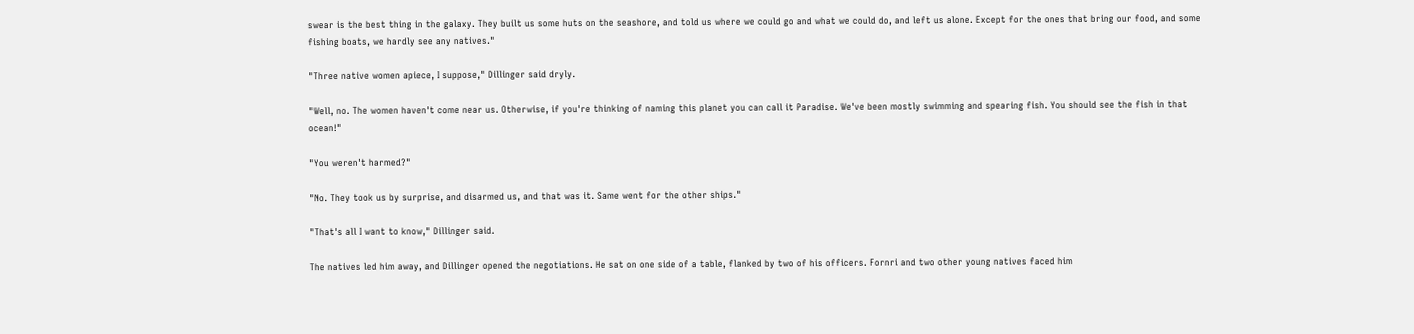swear is the best thing in the galaxy. They built us some huts on the seashore, and told us where we could go and what we could do, and left us alone. Except for the ones that bring our food, and some fishing boats, we hardly see any natives."

"Three native women apiece, I suppose," Dillinger said dryly.

"Well, no. The women haven't come near us. Otherwise, if you're thinking of naming this planet you can call it Paradise. We've been mostly swimming and spearing fish. You should see the fish in that ocean!"

"You weren't harmed?"

"No. They took us by surprise, and disarmed us, and that was it. Same went for the other ships."

"That's all I want to know," Dillinger said.

The natives led him away, and Dillinger opened the negotiations. He sat on one side of a table, flanked by two of his officers. Fornri and two other young natives faced him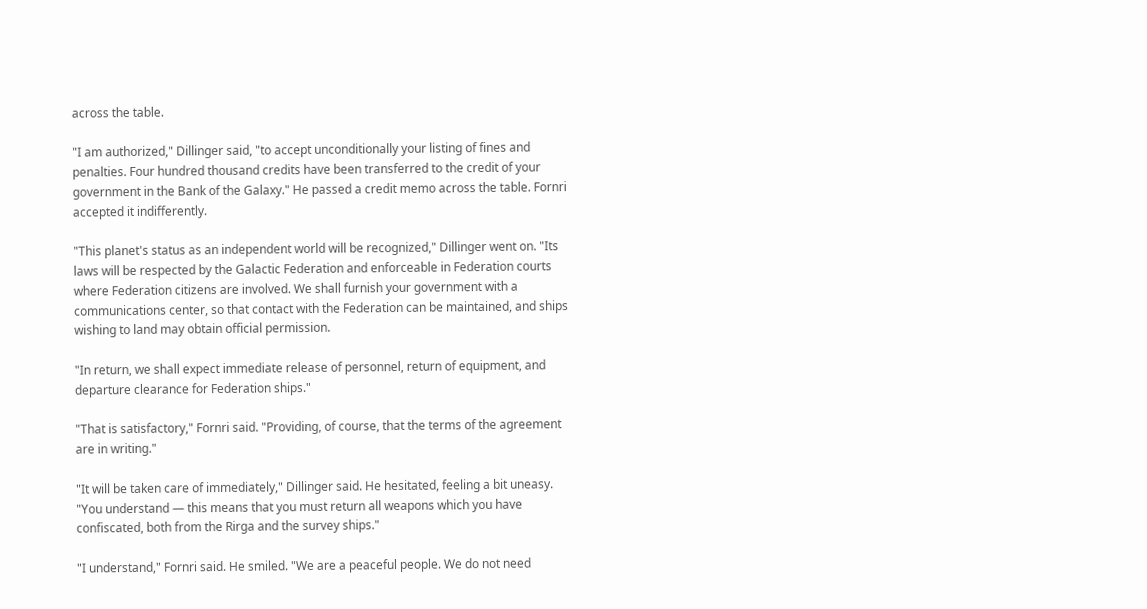across the table.

"I am authorized," Dillinger said, "to accept unconditionally your listing of fines and penalties. Four hundred thousand credits have been transferred to the credit of your government in the Bank of the Galaxy." He passed a credit memo across the table. Fornri accepted it indifferently.

"This planet's status as an independent world will be recognized," Dillinger went on. "Its laws will be respected by the Galactic Federation and enforceable in Federation courts where Federation citizens are involved. We shall furnish your government with a communications center, so that contact with the Federation can be maintained, and ships wishing to land may obtain official permission.

"In return, we shall expect immediate release of personnel, return of equipment, and departure clearance for Federation ships."

"That is satisfactory," Fornri said. "Providing, of course, that the terms of the agreement are in writing."

"It will be taken care of immediately," Dillinger said. He hesitated, feeling a bit uneasy. "You understand — this means that you must return all weapons which you have confiscated, both from the Rirga and the survey ships."

"I understand," Fornri said. He smiled. "We are a peaceful people. We do not need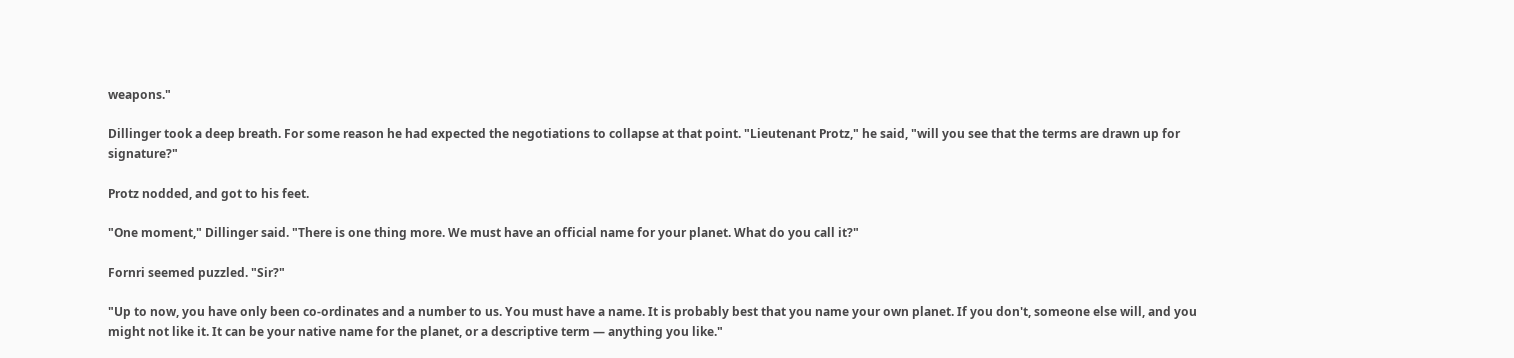weapons."

Dillinger took a deep breath. For some reason he had expected the negotiations to collapse at that point. "Lieutenant Protz," he said, "will you see that the terms are drawn up for signature?"

Protz nodded, and got to his feet.

"One moment," Dillinger said. "There is one thing more. We must have an official name for your planet. What do you call it?"

Fornri seemed puzzled. "Sir?"

"Up to now, you have only been co-ordinates and a number to us. You must have a name. It is probably best that you name your own planet. If you don't, someone else will, and you might not like it. It can be your native name for the planet, or a descriptive term — anything you like."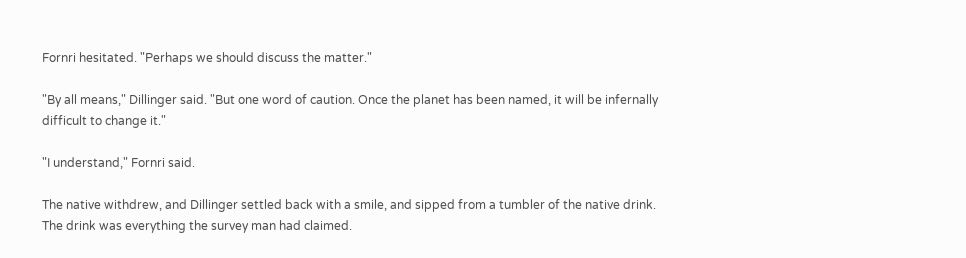Fornri hesitated. "Perhaps we should discuss the matter."

"By all means," Dillinger said. "But one word of caution. Once the planet has been named, it will be infernally difficult to change it."

"I understand," Fornri said.

The native withdrew, and Dillinger settled back with a smile, and sipped from a tumbler of the native drink. The drink was everything the survey man had claimed.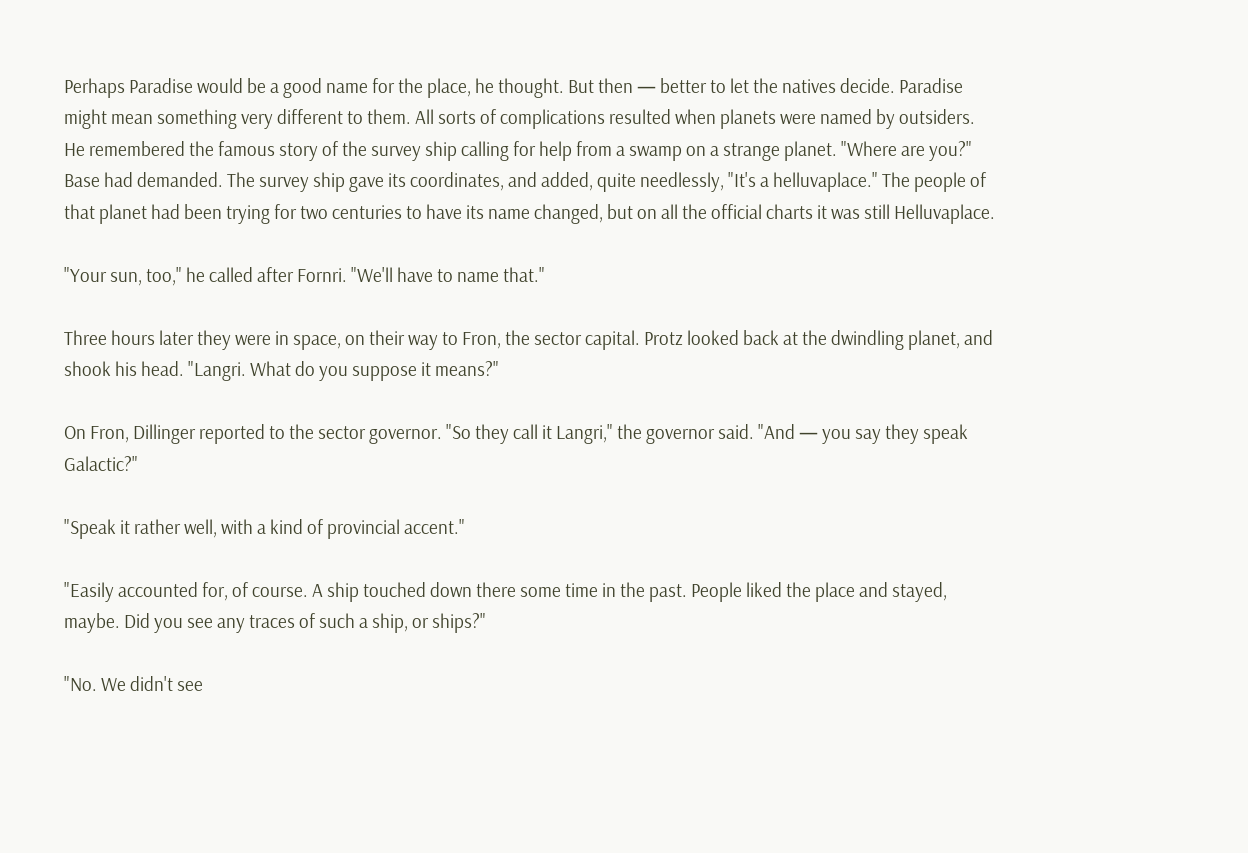Perhaps Paradise would be a good name for the place, he thought. But then — better to let the natives decide. Paradise might mean something very different to them. All sorts of complications resulted when planets were named by outsiders. He remembered the famous story of the survey ship calling for help from a swamp on a strange planet. "Where are you?" Base had demanded. The survey ship gave its coordinates, and added, quite needlessly, "It's a helluvaplace." The people of that planet had been trying for two centuries to have its name changed, but on all the official charts it was still Helluvaplace.

"Your sun, too," he called after Fornri. "We'll have to name that."

Three hours later they were in space, on their way to Fron, the sector capital. Protz looked back at the dwindling planet, and shook his head. "Langri. What do you suppose it means?"

On Fron, Dillinger reported to the sector governor. "So they call it Langri," the governor said. "And — you say they speak Galactic?"

"Speak it rather well, with a kind of provincial accent."

"Easily accounted for, of course. A ship touched down there some time in the past. People liked the place and stayed, maybe. Did you see any traces of such a ship, or ships?"

"No. We didn't see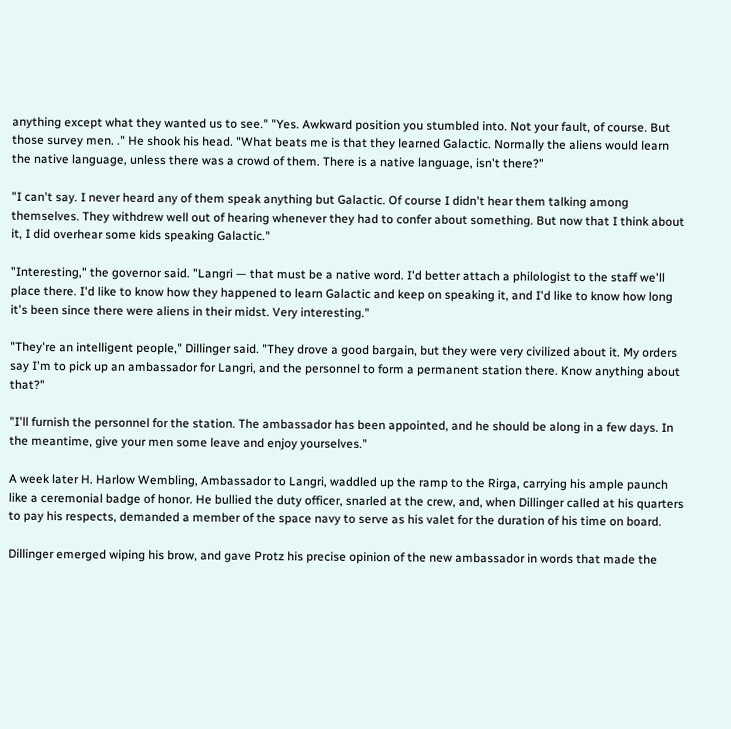anything except what they wanted us to see." "Yes. Awkward position you stumbled into. Not your fault, of course. But those survey men. ." He shook his head. "What beats me is that they learned Galactic. Normally the aliens would learn the native language, unless there was a crowd of them. There is a native language, isn't there?"

"I can't say. I never heard any of them speak anything but Galactic. Of course I didn't hear them talking among themselves. They withdrew well out of hearing whenever they had to confer about something. But now that I think about it, I did overhear some kids speaking Galactic."

"Interesting," the governor said. "Langri — that must be a native word. I'd better attach a philologist to the staff we'll place there. I'd like to know how they happened to learn Galactic and keep on speaking it, and I'd like to know how long it's been since there were aliens in their midst. Very interesting."

"They're an intelligent people," Dillinger said. "They drove a good bargain, but they were very civilized about it. My orders say I'm to pick up an ambassador for Langri, and the personnel to form a permanent station there. Know anything about that?"

"I'll furnish the personnel for the station. The ambassador has been appointed, and he should be along in a few days. In the meantime, give your men some leave and enjoy yourselves."

A week later H. Harlow Wembling, Ambassador to Langri, waddled up the ramp to the Rirga, carrying his ample paunch like a ceremonial badge of honor. He bullied the duty officer, snarled at the crew, and, when Dillinger called at his quarters to pay his respects, demanded a member of the space navy to serve as his valet for the duration of his time on board.

Dillinger emerged wiping his brow, and gave Protz his precise opinion of the new ambassador in words that made the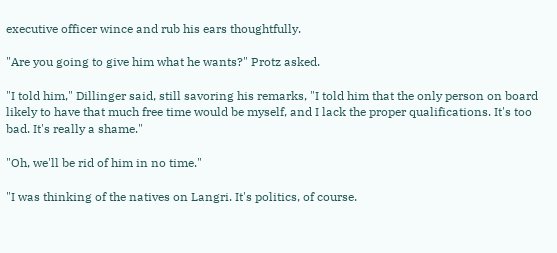executive officer wince and rub his ears thoughtfully.

"Are you going to give him what he wants?" Protz asked.

"I told him," Dillinger said, still savoring his remarks, "I told him that the only person on board likely to have that much free time would be myself, and I lack the proper qualifications. It's too bad. It's really a shame."

"Oh, we'll be rid of him in no time."

"I was thinking of the natives on Langri. It's politics, of course.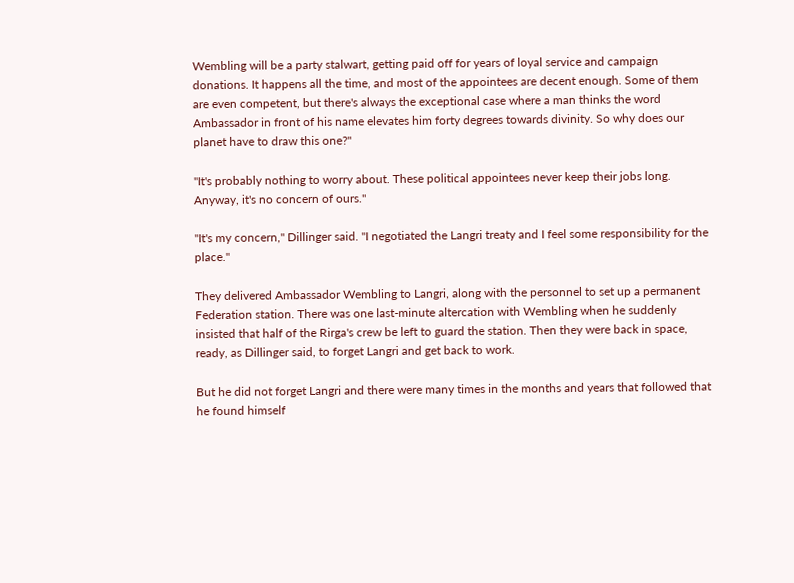Wembling will be a party stalwart, getting paid off for years of loyal service and campaign donations. It happens all the time, and most of the appointees are decent enough. Some of them are even competent, but there's always the exceptional case where a man thinks the word Ambassador in front of his name elevates him forty degrees towards divinity. So why does our planet have to draw this one?"

"It's probably nothing to worry about. These political appointees never keep their jobs long. Anyway, it's no concern of ours."

"It's my concern," Dillinger said. "I negotiated the Langri treaty and I feel some responsibility for the place."

They delivered Ambassador Wembling to Langri, along with the personnel to set up a permanent Federation station. There was one last-minute altercation with Wembling when he suddenly insisted that half of the Rirga's crew be left to guard the station. Then they were back in space, ready, as Dillinger said, to forget Langri and get back to work.

But he did not forget Langri and there were many times in the months and years that followed that he found himself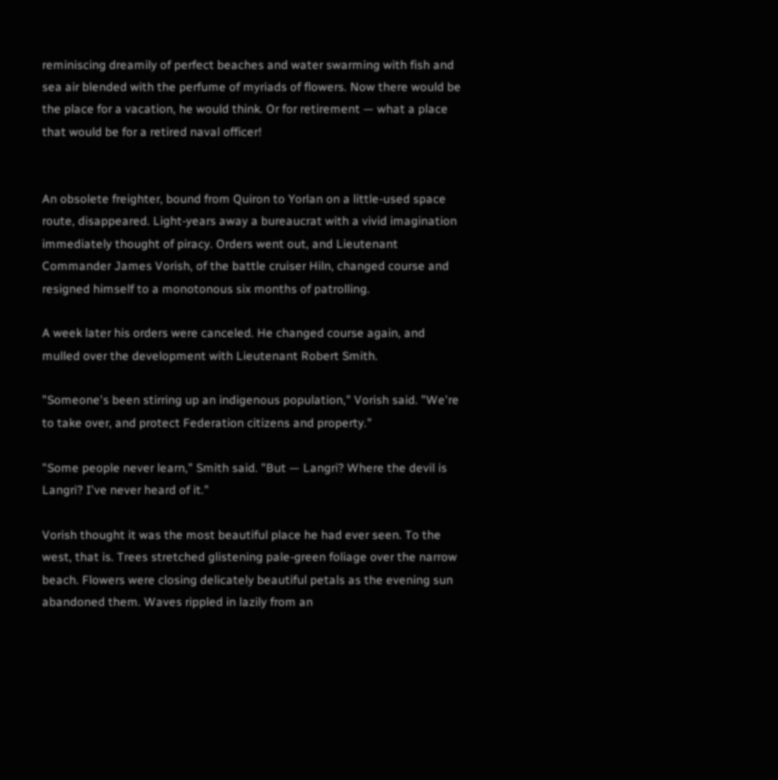reminiscing dreamily of perfect beaches and water swarming with fish and sea air blended with the perfume of myriads of flowers. Now there would be the place for a vacation, he would think. Or for retirement — what a place that would be for a retired naval officer!


An obsolete freighter, bound from Quiron to Yorlan on a little-used space route, disappeared. Light-years away a bureaucrat with a vivid imagination immediately thought of piracy. Orders went out, and Lieutenant Commander James Vorish, of the battle cruiser Hiln, changed course and resigned himself to a monotonous six months of patrolling.

A week later his orders were canceled. He changed course again, and mulled over the development with Lieutenant Robert Smith.

"Someone's been stirring up an indigenous population," Vorish said. "We're to take over, and protect Federation citizens and property."

"Some people never learn," Smith said. "But — Langri? Where the devil is Langri? I've never heard of it."

Vorish thought it was the most beautiful place he had ever seen. To the west, that is. Trees stretched glistening pale-green foliage over the narrow beach. Flowers were closing delicately beautiful petals as the evening sun abandoned them. Waves rippled in lazily from an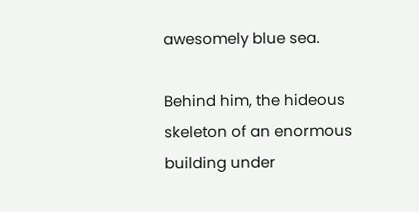awesomely blue sea.

Behind him, the hideous skeleton of an enormous building under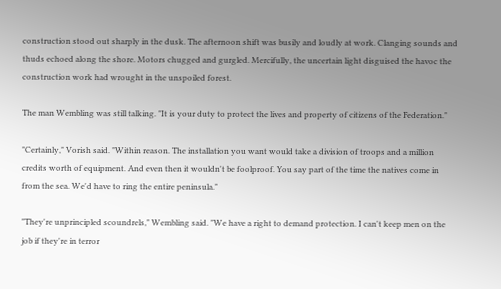construction stood out sharply in the dusk. The afternoon shift was busily and loudly at work. Clanging sounds and thuds echoed along the shore. Motors chugged and gurgled. Mercifully, the uncertain light disguised the havoc the construction work had wrought in the unspoiled forest.

The man Wembling was still talking. "It is your duty to protect the lives and property of citizens of the Federation."

"Certainly," Vorish said. "Within reason. The installation you want would take a division of troops and a million credits worth of equipment. And even then it wouldn't be foolproof. You say part of the time the natives come in from the sea. We'd have to ring the entire peninsula."

"They're unprincipled scoundrels," Wembling said. "We have a right to demand protection. I can't keep men on the job if they're in terror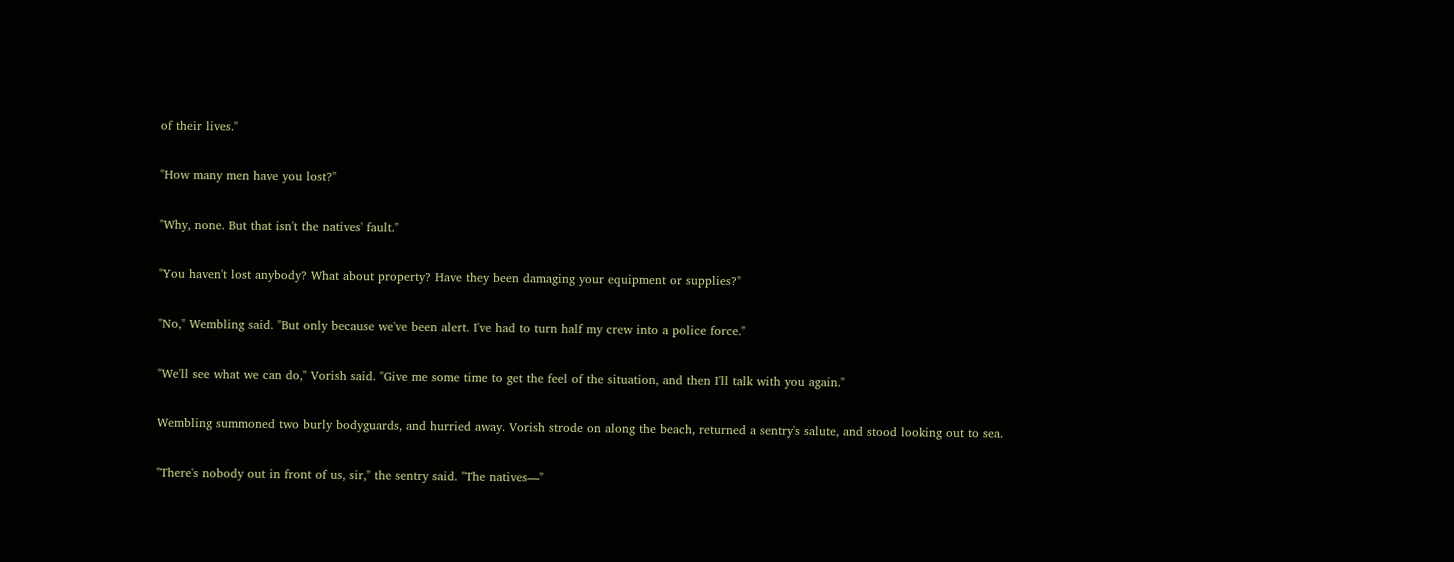of their lives."

"How many men have you lost?"

"Why, none. But that isn't the natives' fault."

"You haven't lost anybody? What about property? Have they been damaging your equipment or supplies?"

"No," Wembling said. "But only because we've been alert. I've had to turn half my crew into a police force."

"We'll see what we can do," Vorish said. "Give me some time to get the feel of the situation, and then I'll talk with you again."

Wembling summoned two burly bodyguards, and hurried away. Vorish strode on along the beach, returned a sentry's salute, and stood looking out to sea.

"There's nobody out in front of us, sir," the sentry said. "The natives—"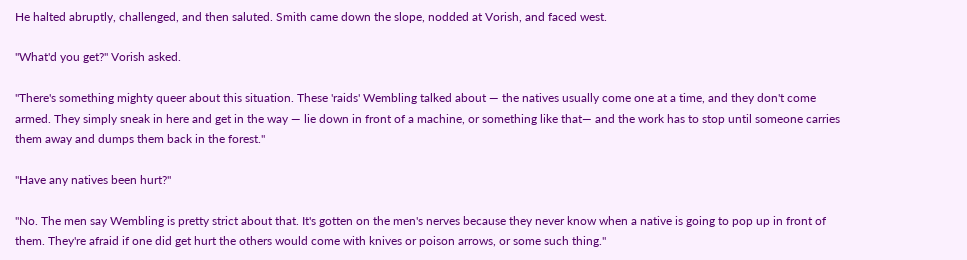He halted abruptly, challenged, and then saluted. Smith came down the slope, nodded at Vorish, and faced west.

"What'd you get?" Vorish asked.

"There's something mighty queer about this situation. These 'raids' Wembling talked about — the natives usually come one at a time, and they don't come armed. They simply sneak in here and get in the way — lie down in front of a machine, or something like that— and the work has to stop until someone carries them away and dumps them back in the forest."

"Have any natives been hurt?"

"No. The men say Wembling is pretty strict about that. It's gotten on the men's nerves because they never know when a native is going to pop up in front of them. They're afraid if one did get hurt the others would come with knives or poison arrows, or some such thing."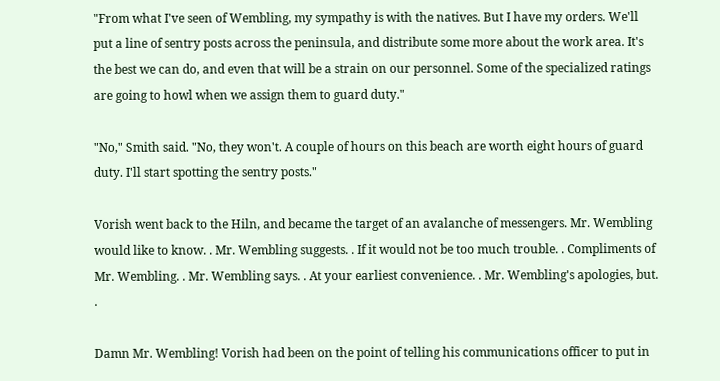"From what I've seen of Wembling, my sympathy is with the natives. But I have my orders. We'll put a line of sentry posts across the peninsula, and distribute some more about the work area. It's the best we can do, and even that will be a strain on our personnel. Some of the specialized ratings are going to howl when we assign them to guard duty."

"No," Smith said. "No, they won't. A couple of hours on this beach are worth eight hours of guard duty. I'll start spotting the sentry posts."

Vorish went back to the Hiln, and became the target of an avalanche of messengers. Mr. Wembling would like to know. . Mr. Wembling suggests. . If it would not be too much trouble. . Compliments of Mr. Wembling. . Mr. Wembling says. . At your earliest convenience. . Mr. Wembling's apologies, but. .

Damn Mr. Wembling! Vorish had been on the point of telling his communications officer to put in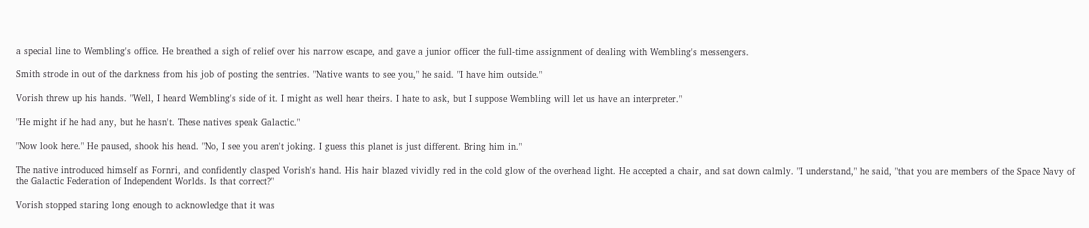a special line to Wembling's office. He breathed a sigh of relief over his narrow escape, and gave a junior officer the full-time assignment of dealing with Wembling's messengers.

Smith strode in out of the darkness from his job of posting the sentries. "Native wants to see you," he said. "I have him outside."

Vorish threw up his hands. "Well, I heard Wembling's side of it. I might as well hear theirs. I hate to ask, but I suppose Wembling will let us have an interpreter."

"He might if he had any, but he hasn't. These natives speak Galactic."

"Now look here." He paused, shook his head. "No, I see you aren't joking. I guess this planet is just different. Bring him in."

The native introduced himself as Fornri, and confidently clasped Vorish's hand. His hair blazed vividly red in the cold glow of the overhead light. He accepted a chair, and sat down calmly. "I understand," he said, "that you are members of the Space Navy of the Galactic Federation of Independent Worlds. Is that correct?"

Vorish stopped staring long enough to acknowledge that it was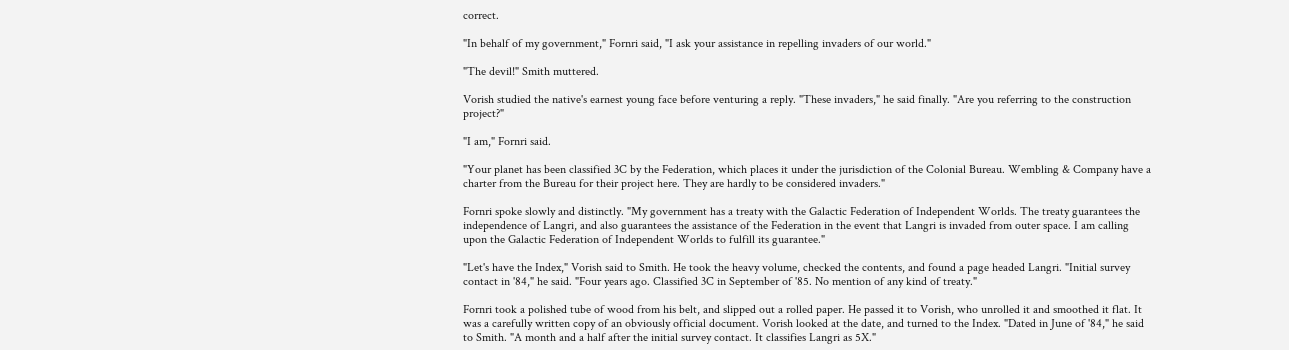correct.

"In behalf of my government," Fornri said, "I ask your assistance in repelling invaders of our world."

"The devil!" Smith muttered.

Vorish studied the native's earnest young face before venturing a reply. "These invaders," he said finally. "Are you referring to the construction project?"

"I am," Fornri said.

"Your planet has been classified 3C by the Federation, which places it under the jurisdiction of the Colonial Bureau. Wembling & Company have a charter from the Bureau for their project here. They are hardly to be considered invaders."

Fornri spoke slowly and distinctly. "My government has a treaty with the Galactic Federation of Independent Worlds. The treaty guarantees the independence of Langri, and also guarantees the assistance of the Federation in the event that Langri is invaded from outer space. I am calling upon the Galactic Federation of Independent Worlds to fulfill its guarantee."

"Let's have the Index," Vorish said to Smith. He took the heavy volume, checked the contents, and found a page headed Langri. "Initial survey contact in '84," he said. "Four years ago. Classified 3C in September of '85. No mention of any kind of treaty."

Fornri took a polished tube of wood from his belt, and slipped out a rolled paper. He passed it to Vorish, who unrolled it and smoothed it flat. It was a carefully written copy of an obviously official document. Vorish looked at the date, and turned to the Index. "Dated in June of '84," he said to Smith. "A month and a half after the initial survey contact. It classifies Langri as 5X."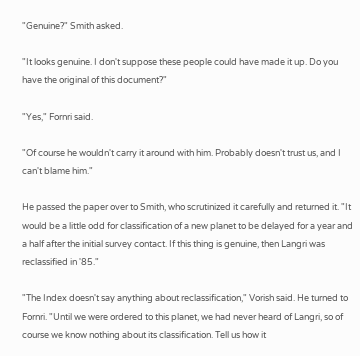"Genuine?" Smith asked.

"It looks genuine. I don't suppose these people could have made it up. Do you have the original of this document?"

"Yes," Fornri said.

"Of course he wouldn't carry it around with him. Probably doesn't trust us, and I can't blame him."

He passed the paper over to Smith, who scrutinized it carefully and returned it. "It would be a little odd for classification of a new planet to be delayed for a year and a half after the initial survey contact. If this thing is genuine, then Langri was reclassified in '85."

"The Index doesn't say anything about reclassification," Vorish said. He turned to Fornri. "Until we were ordered to this planet, we had never heard of Langri, so of course we know nothing about its classification. Tell us how it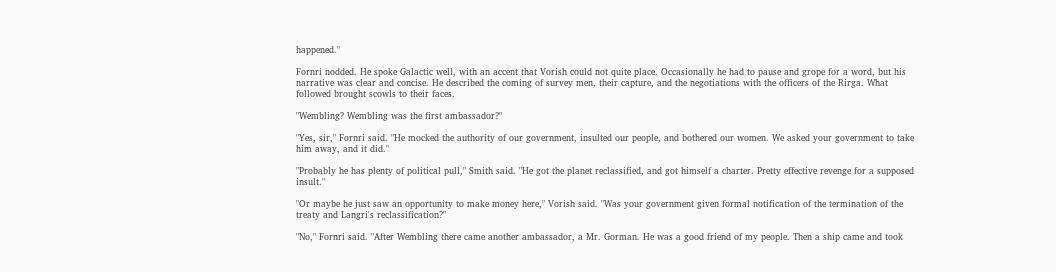happened."

Fornri nodded. He spoke Galactic well, with an accent that Vorish could not quite place. Occasionally he had to pause and grope for a word, but his narrative was clear and concise. He described the coming of survey men, their capture, and the negotiations with the officers of the Rirga. What followed brought scowls to their faces.

"Wembling? Wembling was the first ambassador?"

"Yes, sir," Fornri said. "He mocked the authority of our government, insulted our people, and bothered our women. We asked your government to take him away, and it did."

"Probably he has plenty of political pull," Smith said. "He got the planet reclassified, and got himself a charter. Pretty effective revenge for a supposed insult."

"Or maybe he just saw an opportunity to make money here," Vorish said. "Was your government given formal notification of the termination of the treaty and Langri's reclassification?"

"No," Fornri said. "After Wembling there came another ambassador, a Mr. Gorman. He was a good friend of my people. Then a ship came and took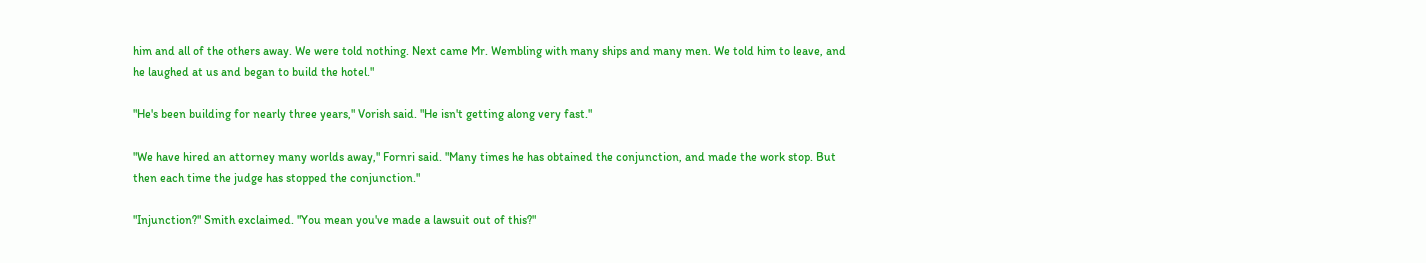him and all of the others away. We were told nothing. Next came Mr. Wembling with many ships and many men. We told him to leave, and he laughed at us and began to build the hotel."

"He's been building for nearly three years," Vorish said. "He isn't getting along very fast."

"We have hired an attorney many worlds away," Fornri said. "Many times he has obtained the conjunction, and made the work stop. But then each time the judge has stopped the conjunction."

"Injunction?" Smith exclaimed. "You mean you've made a lawsuit out of this?"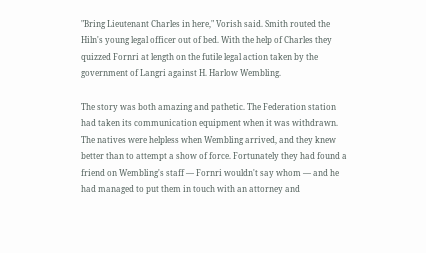"Bring Lieutenant Charles in here," Vorish said. Smith routed the Hiln's young legal officer out of bed. With the help of Charles they quizzed Fornri at length on the futile legal action taken by the government of Langri against H. Harlow Wembling.

The story was both amazing and pathetic. The Federation station had taken its communication equipment when it was withdrawn. The natives were helpless when Wembling arrived, and they knew better than to attempt a show of force. Fortunately they had found a friend on Wembling's staff — Fornri wouldn't say whom — and he had managed to put them in touch with an attorney and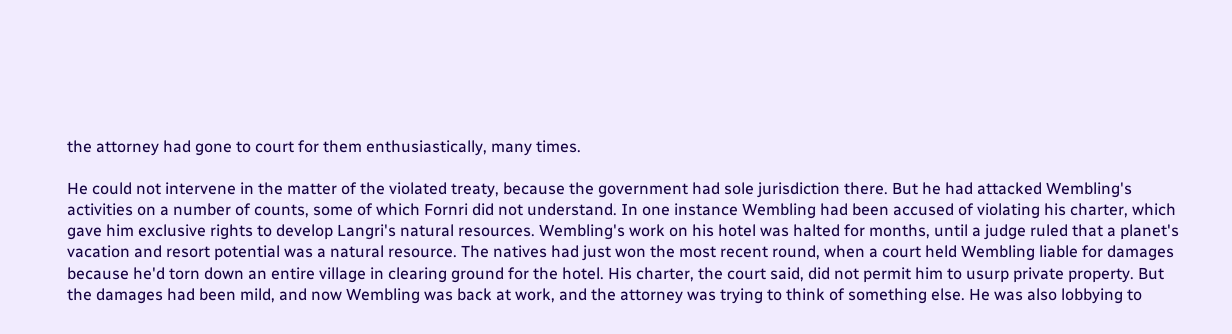the attorney had gone to court for them enthusiastically, many times.

He could not intervene in the matter of the violated treaty, because the government had sole jurisdiction there. But he had attacked Wembling's activities on a number of counts, some of which Fornri did not understand. In one instance Wembling had been accused of violating his charter, which gave him exclusive rights to develop Langri's natural resources. Wembling's work on his hotel was halted for months, until a judge ruled that a planet's vacation and resort potential was a natural resource. The natives had just won the most recent round, when a court held Wembling liable for damages because he'd torn down an entire village in clearing ground for the hotel. His charter, the court said, did not permit him to usurp private property. But the damages had been mild, and now Wembling was back at work, and the attorney was trying to think of something else. He was also lobbying to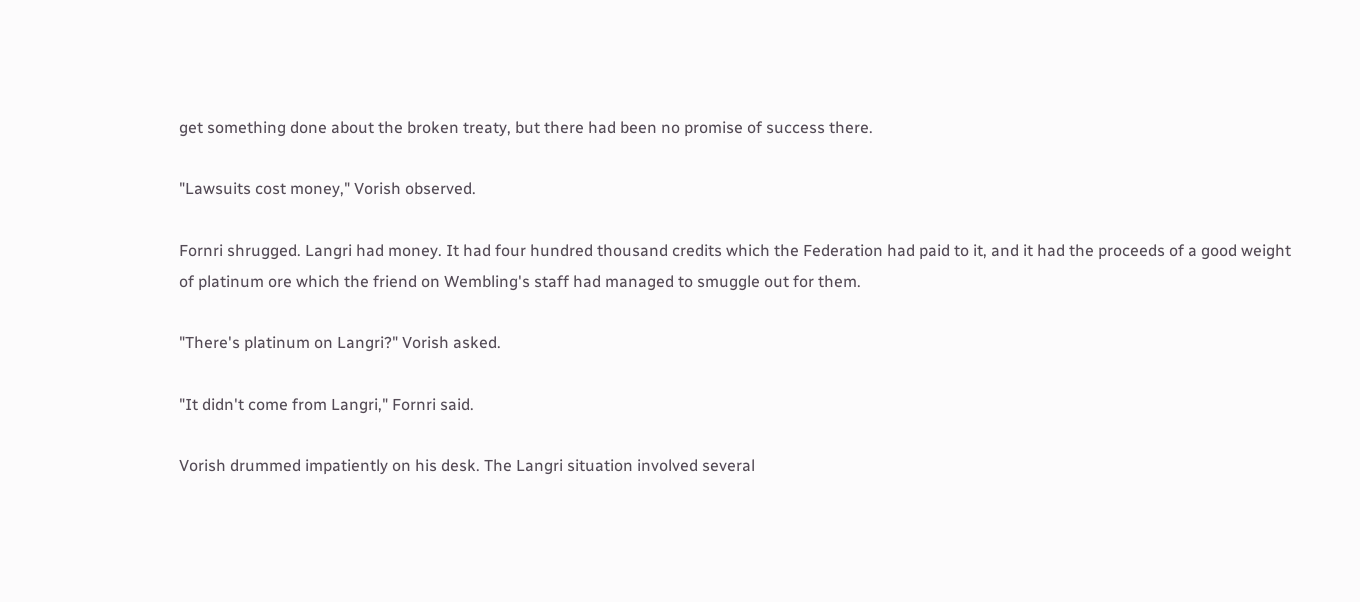get something done about the broken treaty, but there had been no promise of success there.

"Lawsuits cost money," Vorish observed.

Fornri shrugged. Langri had money. It had four hundred thousand credits which the Federation had paid to it, and it had the proceeds of a good weight of platinum ore which the friend on Wembling's staff had managed to smuggle out for them.

"There's platinum on Langri?" Vorish asked.

"It didn't come from Langri," Fornri said.

Vorish drummed impatiently on his desk. The Langri situation involved several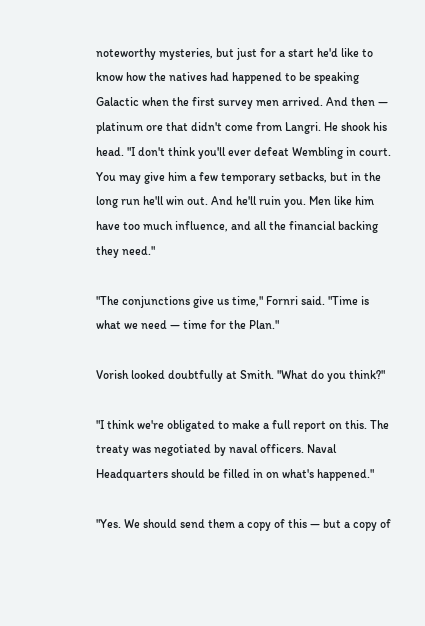noteworthy mysteries, but just for a start he'd like to know how the natives had happened to be speaking Galactic when the first survey men arrived. And then — platinum ore that didn't come from Langri. He shook his head. "I don't think you'll ever defeat Wembling in court. You may give him a few temporary setbacks, but in the long run he'll win out. And he'll ruin you. Men like him have too much influence, and all the financial backing they need."

"The conjunctions give us time," Fornri said. "Time is what we need — time for the Plan."

Vorish looked doubtfully at Smith. "What do you think?"

"I think we're obligated to make a full report on this. The treaty was negotiated by naval officers. Naval Headquarters should be filled in on what's happened."

"Yes. We should send them a copy of this — but a copy of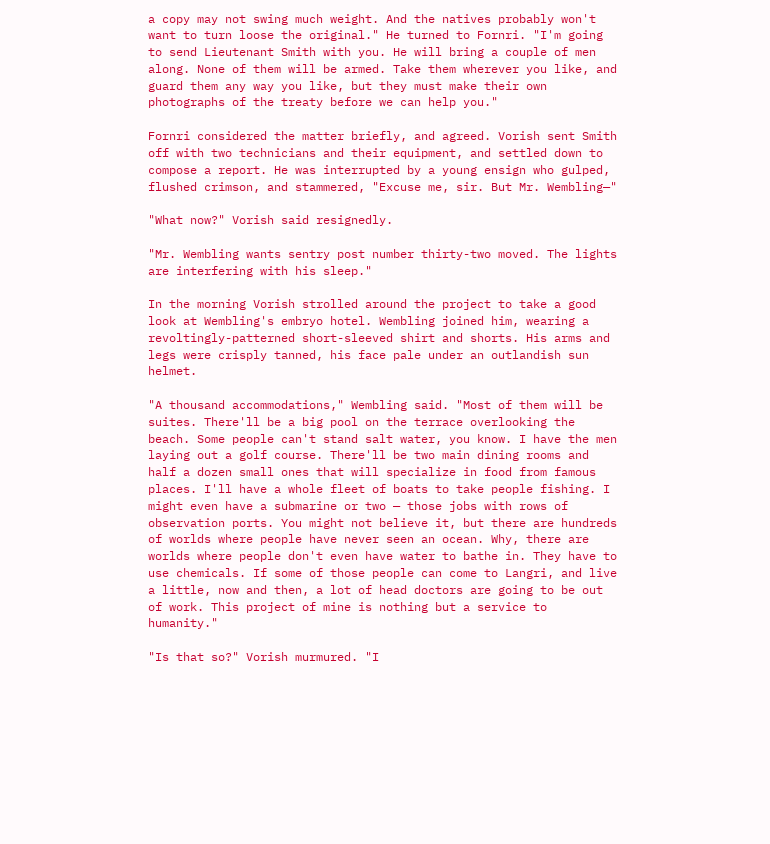a copy may not swing much weight. And the natives probably won't want to turn loose the original." He turned to Fornri. "I'm going to send Lieutenant Smith with you. He will bring a couple of men along. None of them will be armed. Take them wherever you like, and guard them any way you like, but they must make their own photographs of the treaty before we can help you."

Fornri considered the matter briefly, and agreed. Vorish sent Smith off with two technicians and their equipment, and settled down to compose a report. He was interrupted by a young ensign who gulped, flushed crimson, and stammered, "Excuse me, sir. But Mr. Wembling—"

"What now?" Vorish said resignedly.

"Mr. Wembling wants sentry post number thirty-two moved. The lights are interfering with his sleep."

In the morning Vorish strolled around the project to take a good look at Wembling's embryo hotel. Wembling joined him, wearing a revoltingly-patterned short-sleeved shirt and shorts. His arms and legs were crisply tanned, his face pale under an outlandish sun helmet.

"A thousand accommodations," Wembling said. "Most of them will be suites. There'll be a big pool on the terrace overlooking the beach. Some people can't stand salt water, you know. I have the men laying out a golf course. There'll be two main dining rooms and half a dozen small ones that will specialize in food from famous places. I'll have a whole fleet of boats to take people fishing. I might even have a submarine or two — those jobs with rows of observation ports. You might not believe it, but there are hundreds of worlds where people have never seen an ocean. Why, there are worlds where people don't even have water to bathe in. They have to use chemicals. If some of those people can come to Langri, and live a little, now and then, a lot of head doctors are going to be out of work. This project of mine is nothing but a service to humanity."

"Is that so?" Vorish murmured. "I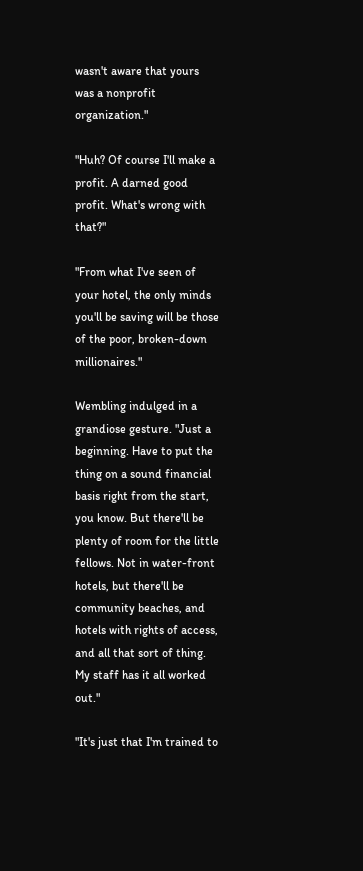wasn't aware that yours was a nonprofit organization."

"Huh? Of course I'll make a profit. A darned good profit. What's wrong with that?"

"From what I've seen of your hotel, the only minds you'll be saving will be those of the poor, broken-down millionaires."

Wembling indulged in a grandiose gesture. "Just a beginning. Have to put the thing on a sound financial basis right from the start, you know. But there'll be plenty of room for the little fellows. Not in water-front hotels, but there'll be community beaches, and hotels with rights of access, and all that sort of thing. My staff has it all worked out."

"It's just that I'm trained to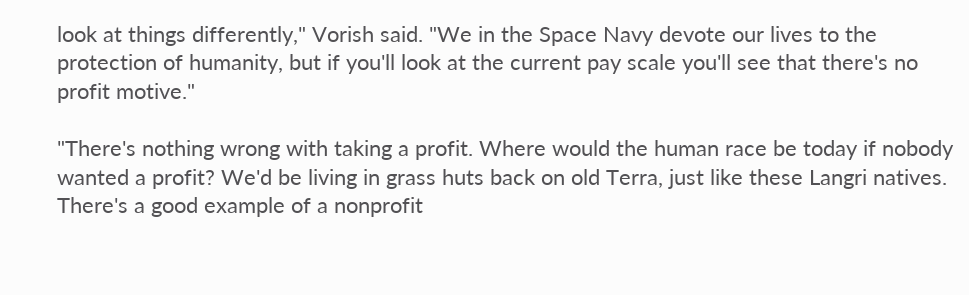look at things differently," Vorish said. "We in the Space Navy devote our lives to the protection of humanity, but if you'll look at the current pay scale you'll see that there's no profit motive."

"There's nothing wrong with taking a profit. Where would the human race be today if nobody wanted a profit? We'd be living in grass huts back on old Terra, just like these Langri natives. There's a good example of a nonprofit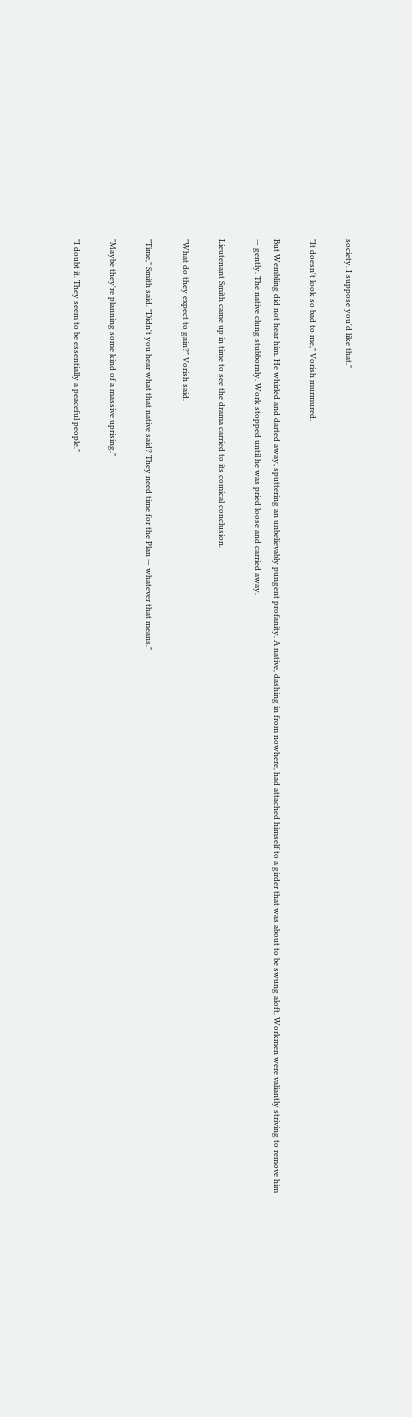society. I suppose you'd like that."

"It doesn't look so bad to me," Vorish murmured.

But Wembling did not hear him. He whirled and darted away, sputtering an unbelievably pungent profanity. A native, dashing in from nowhere, had attached himself to a girder that was about to be swung aloft. Workmen were valiantly striving to remove him — gently. The native clung stubbornly. Work stopped until he was pried loose and carried away.

Lieutenant Smith came up in time to see the drama carried to its comical conclusion.

"What do they expect to gain?" Vorish said.

"Time," Smith said. "Didn't you hear what that native said? They need time for the Plan — whatever that means."

"Maybe they're planning some kind of a massive uprising."

"I doubt it. They seem to be essentially a peaceful people."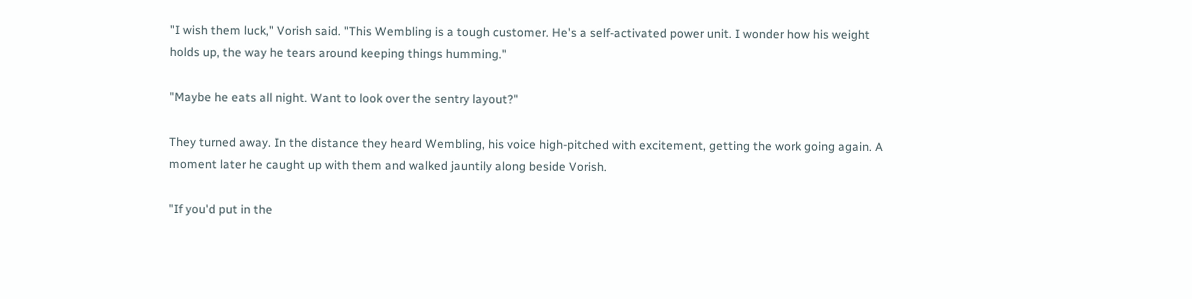"I wish them luck," Vorish said. "This Wembling is a tough customer. He's a self-activated power unit. I wonder how his weight holds up, the way he tears around keeping things humming."

"Maybe he eats all night. Want to look over the sentry layout?"

They turned away. In the distance they heard Wembling, his voice high-pitched with excitement, getting the work going again. A moment later he caught up with them and walked jauntily along beside Vorish.

"If you'd put in the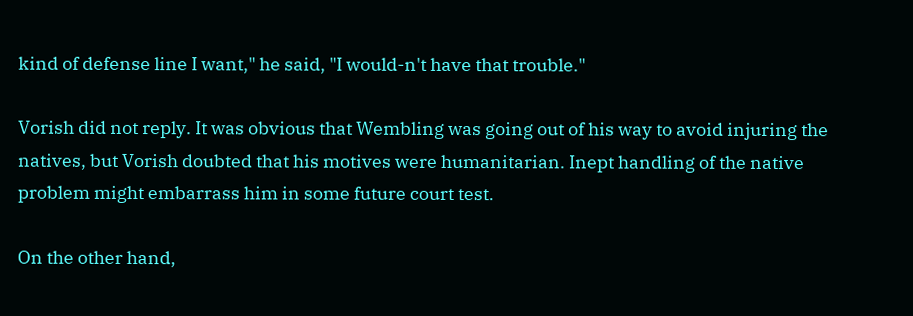kind of defense line I want," he said, "I would-n't have that trouble."

Vorish did not reply. It was obvious that Wembling was going out of his way to avoid injuring the natives, but Vorish doubted that his motives were humanitarian. Inept handling of the native problem might embarrass him in some future court test.

On the other hand,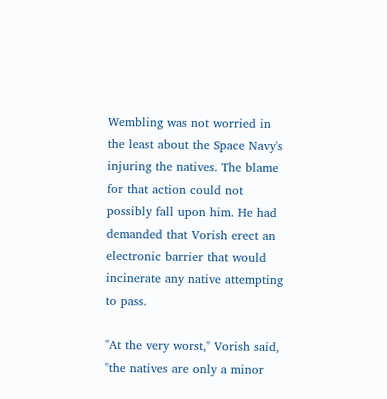Wembling was not worried in the least about the Space Navy's injuring the natives. The blame for that action could not possibly fall upon him. He had demanded that Vorish erect an electronic barrier that would incinerate any native attempting to pass.

"At the very worst," Vorish said, "the natives are only a minor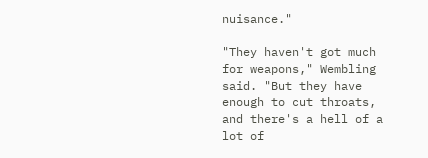nuisance."

"They haven't got much for weapons," Wembling said. "But they have enough to cut throats, and there's a hell of a lot of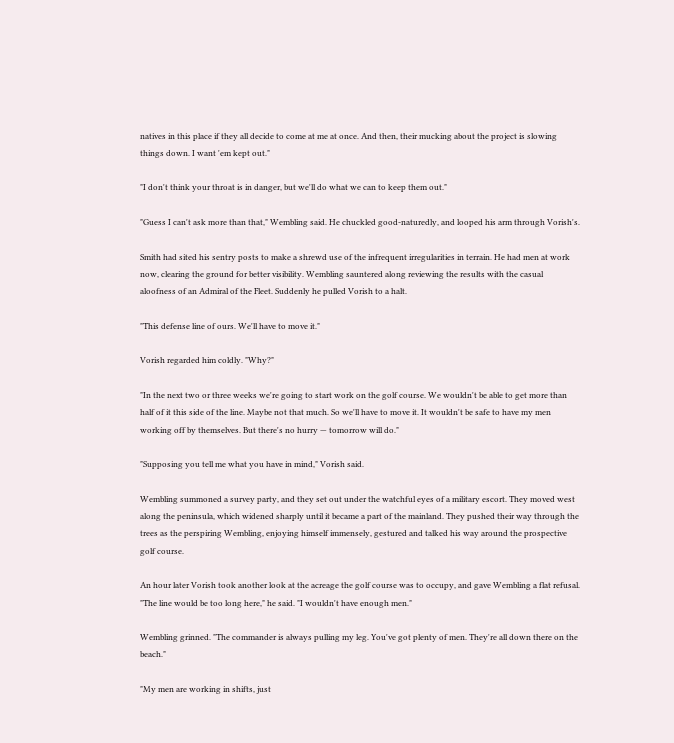natives in this place if they all decide to come at me at once. And then, their mucking about the project is slowing things down. I want 'em kept out."

"I don't think your throat is in danger, but we'll do what we can to keep them out."

"Guess I can't ask more than that," Wembling said. He chuckled good-naturedly, and looped his arm through Vorish's.

Smith had sited his sentry posts to make a shrewd use of the infrequent irregularities in terrain. He had men at work now, clearing the ground for better visibility. Wembling sauntered along reviewing the results with the casual aloofness of an Admiral of the Fleet. Suddenly he pulled Vorish to a halt.

"This defense line of ours. We'll have to move it."

Vorish regarded him coldly. "Why?"

"In the next two or three weeks we're going to start work on the golf course. We wouldn't be able to get more than half of it this side of the line. Maybe not that much. So we'll have to move it. It wouldn't be safe to have my men working off by themselves. But there's no hurry — tomorrow will do."

"Supposing you tell me what you have in mind," Vorish said.

Wembling summoned a survey party, and they set out under the watchful eyes of a military escort. They moved west along the peninsula, which widened sharply until it became a part of the mainland. They pushed their way through the trees as the perspiring Wembling, enjoying himself immensely, gestured and talked his way around the prospective golf course.

An hour later Vorish took another look at the acreage the golf course was to occupy, and gave Wembling a flat refusal. "The line would be too long here," he said. "I wouldn't have enough men."

Wembling grinned. "The commander is always pulling my leg. You've got plenty of men. They're all down there on the beach."

"My men are working in shifts, just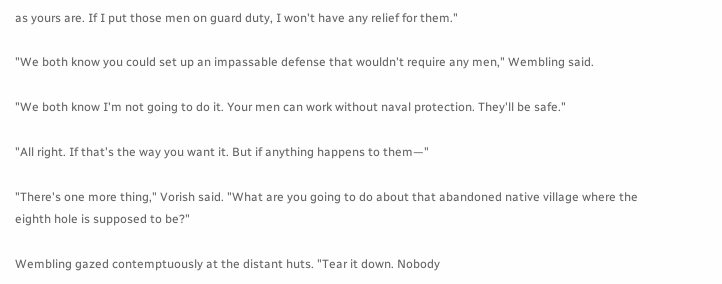as yours are. If I put those men on guard duty, I won't have any relief for them."

"We both know you could set up an impassable defense that wouldn't require any men," Wembling said.

"We both know I'm not going to do it. Your men can work without naval protection. They'll be safe."

"All right. If that's the way you want it. But if anything happens to them—"

"There's one more thing," Vorish said. "What are you going to do about that abandoned native village where the eighth hole is supposed to be?"

Wembling gazed contemptuously at the distant huts. "Tear it down. Nobody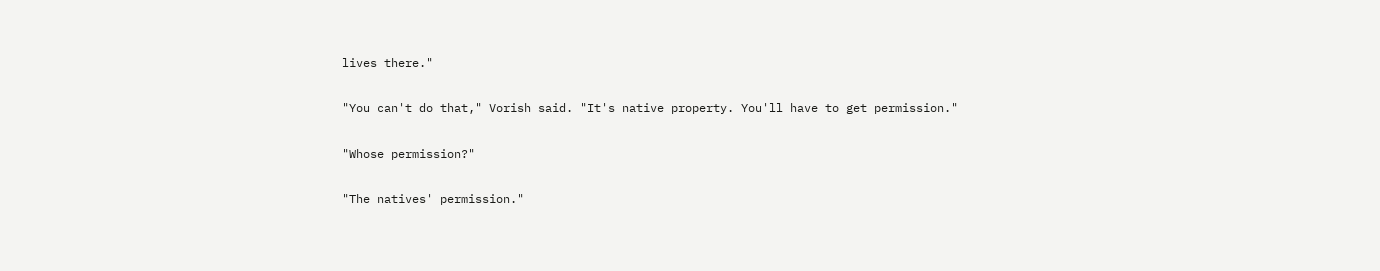lives there."

"You can't do that," Vorish said. "It's native property. You'll have to get permission."

"Whose permission?"

"The natives' permission."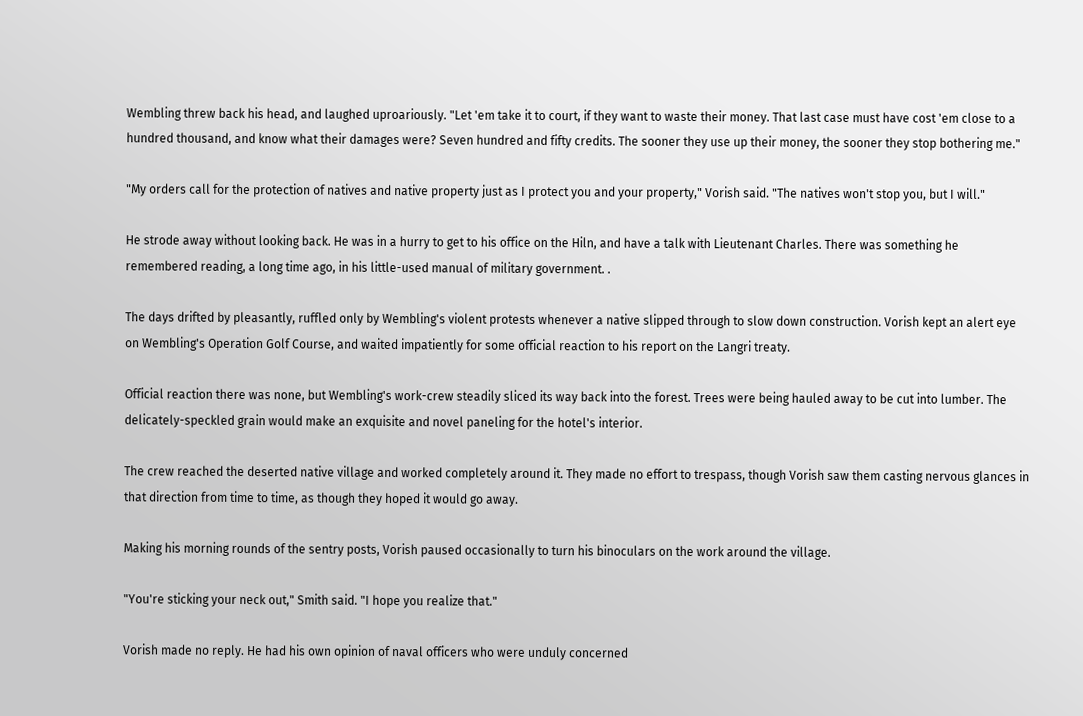Wembling threw back his head, and laughed uproariously. "Let 'em take it to court, if they want to waste their money. That last case must have cost 'em close to a hundred thousand, and know what their damages were? Seven hundred and fifty credits. The sooner they use up their money, the sooner they stop bothering me."

"My orders call for the protection of natives and native property just as I protect you and your property," Vorish said. "The natives won't stop you, but I will."

He strode away without looking back. He was in a hurry to get to his office on the Hiln, and have a talk with Lieutenant Charles. There was something he remembered reading, a long time ago, in his little-used manual of military government. .

The days drifted by pleasantly, ruffled only by Wembling's violent protests whenever a native slipped through to slow down construction. Vorish kept an alert eye on Wembling's Operation Golf Course, and waited impatiently for some official reaction to his report on the Langri treaty.

Official reaction there was none, but Wembling's work-crew steadily sliced its way back into the forest. Trees were being hauled away to be cut into lumber. The delicately-speckled grain would make an exquisite and novel paneling for the hotel's interior.

The crew reached the deserted native village and worked completely around it. They made no effort to trespass, though Vorish saw them casting nervous glances in that direction from time to time, as though they hoped it would go away.

Making his morning rounds of the sentry posts, Vorish paused occasionally to turn his binoculars on the work around the village.

"You're sticking your neck out," Smith said. "I hope you realize that."

Vorish made no reply. He had his own opinion of naval officers who were unduly concerned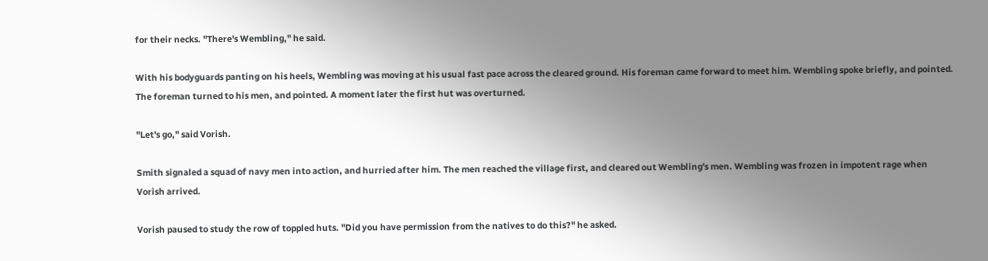for their necks. "There's Wembling," he said.

With his bodyguards panting on his heels, Wembling was moving at his usual fast pace across the cleared ground. His foreman came forward to meet him. Wembling spoke briefly, and pointed. The foreman turned to his men, and pointed. A moment later the first hut was overturned.

"Let's go," said Vorish.

Smith signaled a squad of navy men into action, and hurried after him. The men reached the village first, and cleared out Wembling's men. Wembling was frozen in impotent rage when Vorish arrived.

Vorish paused to study the row of toppled huts. "Did you have permission from the natives to do this?" he asked.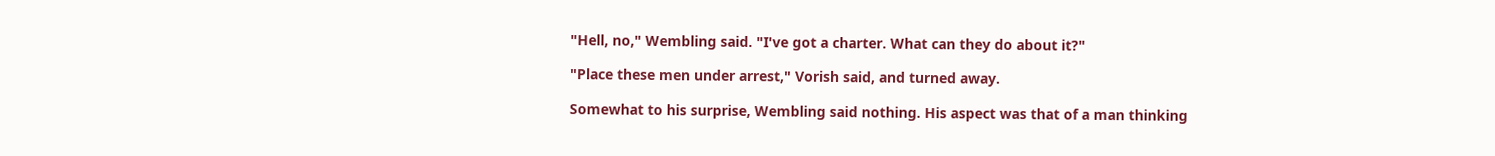"Hell, no," Wembling said. "I've got a charter. What can they do about it?"

"Place these men under arrest," Vorish said, and turned away.

Somewhat to his surprise, Wembling said nothing. His aspect was that of a man thinking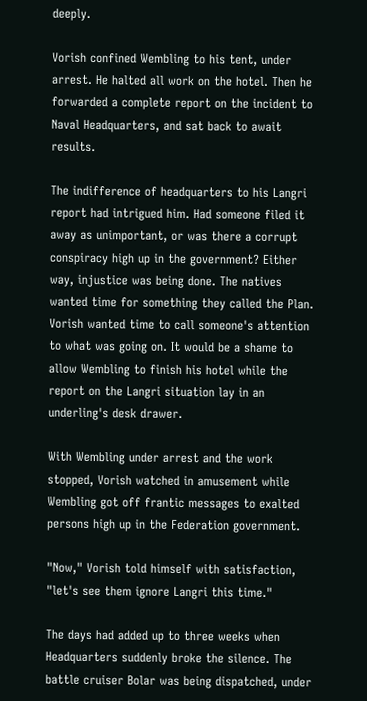deeply.

Vorish confined Wembling to his tent, under arrest. He halted all work on the hotel. Then he forwarded a complete report on the incident to Naval Headquarters, and sat back to await results.

The indifference of headquarters to his Langri report had intrigued him. Had someone filed it away as unimportant, or was there a corrupt conspiracy high up in the government? Either way, injustice was being done. The natives wanted time for something they called the Plan. Vorish wanted time to call someone's attention to what was going on. It would be a shame to allow Wembling to finish his hotel while the report on the Langri situation lay in an underling's desk drawer.

With Wembling under arrest and the work stopped, Vorish watched in amusement while Wembling got off frantic messages to exalted persons high up in the Federation government.

"Now," Vorish told himself with satisfaction, "let's see them ignore Langri this time."

The days had added up to three weeks when Headquarters suddenly broke the silence. The battle cruiser Bolar was being dispatched, under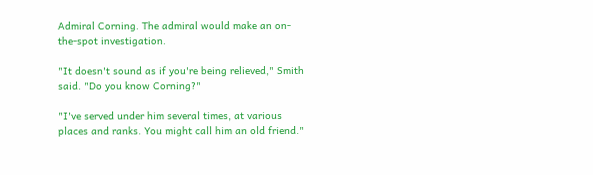Admiral Corning. The admiral would make an on-the-spot investigation.

"It doesn't sound as if you're being relieved," Smith said. "Do you know Corning?"

"I've served under him several times, at various places and ranks. You might call him an old friend."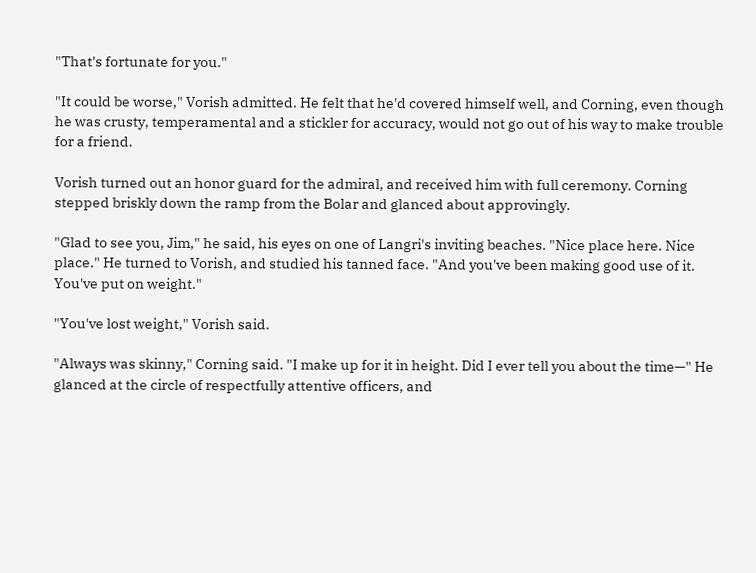"That's fortunate for you."

"It could be worse," Vorish admitted. He felt that he'd covered himself well, and Corning, even though he was crusty, temperamental and a stickler for accuracy, would not go out of his way to make trouble for a friend.

Vorish turned out an honor guard for the admiral, and received him with full ceremony. Corning stepped briskly down the ramp from the Bolar and glanced about approvingly.

"Glad to see you, Jim," he said, his eyes on one of Langri's inviting beaches. "Nice place here. Nice place." He turned to Vorish, and studied his tanned face. "And you've been making good use of it. You've put on weight."

"You've lost weight," Vorish said.

"Always was skinny," Corning said. "I make up for it in height. Did I ever tell you about the time—" He glanced at the circle of respectfully attentive officers, and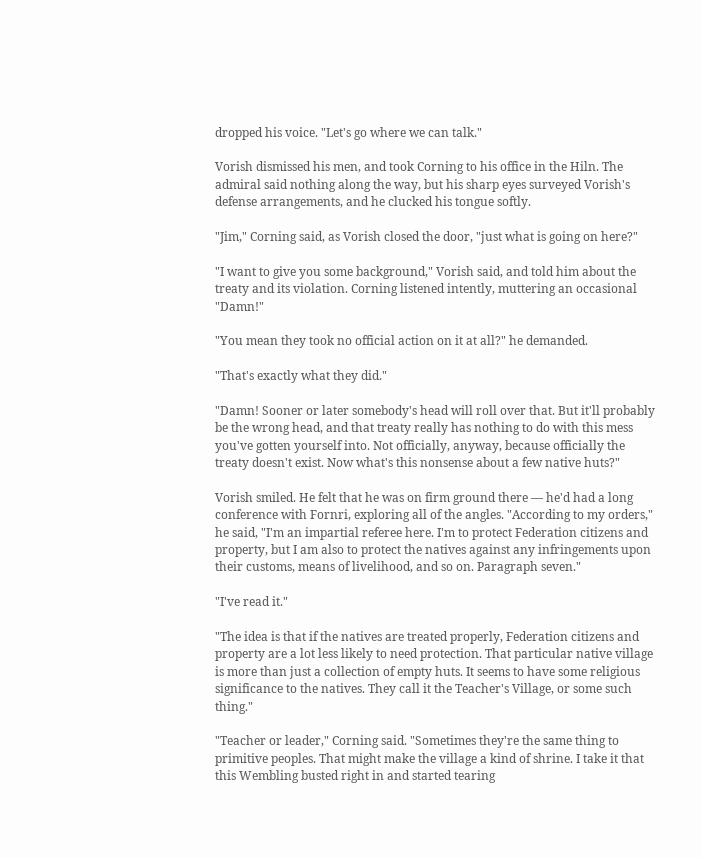dropped his voice. "Let's go where we can talk."

Vorish dismissed his men, and took Corning to his office in the Hiln. The admiral said nothing along the way, but his sharp eyes surveyed Vorish's defense arrangements, and he clucked his tongue softly.

"Jim," Corning said, as Vorish closed the door, "just what is going on here?"

"I want to give you some background," Vorish said, and told him about the treaty and its violation. Corning listened intently, muttering an occasional "Damn!"

"You mean they took no official action on it at all?" he demanded.

"That's exactly what they did."

"Damn! Sooner or later somebody's head will roll over that. But it'll probably be the wrong head, and that treaty really has nothing to do with this mess you've gotten yourself into. Not officially, anyway, because officially the treaty doesn't exist. Now what's this nonsense about a few native huts?"

Vorish smiled. He felt that he was on firm ground there — he'd had a long conference with Fornri, exploring all of the angles. "According to my orders," he said, "I'm an impartial referee here. I'm to protect Federation citizens and property, but I am also to protect the natives against any infringements upon their customs, means of livelihood, and so on. Paragraph seven."

"I've read it."

"The idea is that if the natives are treated properly, Federation citizens and property are a lot less likely to need protection. That particular native village is more than just a collection of empty huts. It seems to have some religious significance to the natives. They call it the Teacher's Village, or some such thing."

"Teacher or leader," Corning said. "Sometimes they're the same thing to primitive peoples. That might make the village a kind of shrine. I take it that this Wembling busted right in and started tearing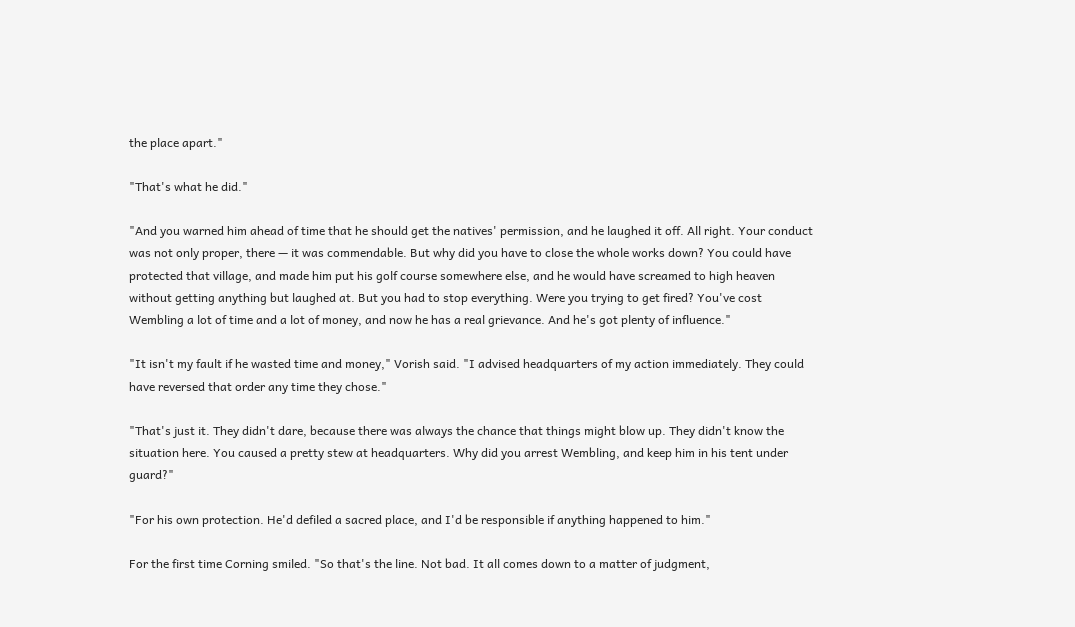the place apart."

"That's what he did."

"And you warned him ahead of time that he should get the natives' permission, and he laughed it off. All right. Your conduct was not only proper, there — it was commendable. But why did you have to close the whole works down? You could have protected that village, and made him put his golf course somewhere else, and he would have screamed to high heaven without getting anything but laughed at. But you had to stop everything. Were you trying to get fired? You've cost Wembling a lot of time and a lot of money, and now he has a real grievance. And he's got plenty of influence."

"It isn't my fault if he wasted time and money," Vorish said. "I advised headquarters of my action immediately. They could have reversed that order any time they chose."

"That's just it. They didn't dare, because there was always the chance that things might blow up. They didn't know the situation here. You caused a pretty stew at headquarters. Why did you arrest Wembling, and keep him in his tent under guard?"

"For his own protection. He'd defiled a sacred place, and I'd be responsible if anything happened to him."

For the first time Corning smiled. "So that's the line. Not bad. It all comes down to a matter of judgment,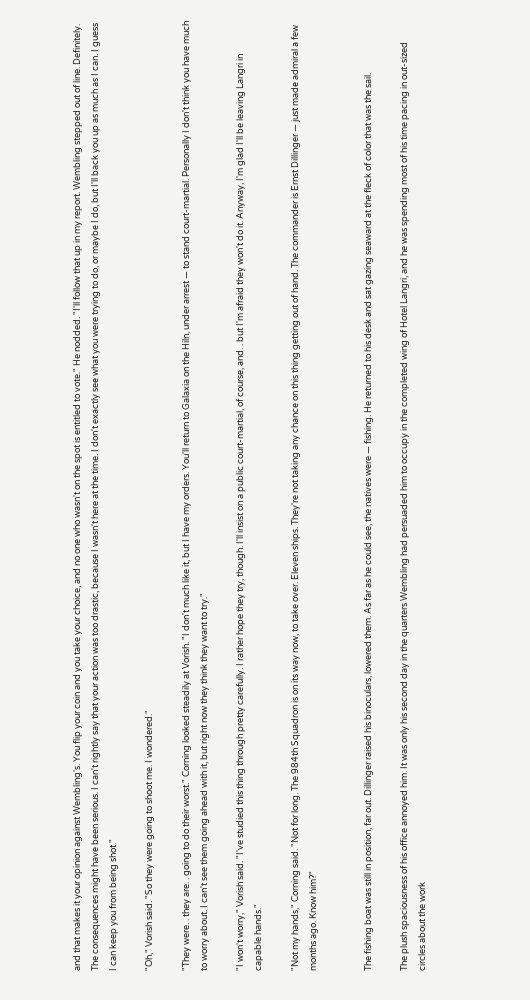and that makes it your opinion against Wembling's. You flip your coin and you take your choice, and no one who wasn't on the spot is entitled to vote." He nodded. "I'll follow that up in my report. Wembling stepped out of line. Definitely. The consequences might have been serious. I can't rightly say that your action was too drastic, because I wasn't here at the time. I don't exactly see what you were trying to do, or maybe I do, but I'll back you up as much as I can. I guess I can keep you from being shot."

"Oh," Vorish said. "So they were going to shoot me. I wondered."

"They were. . they are. . going to do their worst." Corning looked steadily at Vorish. "I don't much like it, but I have my orders. You'll return to Galaxia on the Hiln, under arrest — to stand court-martial. Personally I don't think you have much to worry about. I can't see them going ahead with it, but right now they think they want to try."

"I won't worry," Vorish said. "I've studied this thing through pretty carefully. I rather hope they try, though. I'll insist on a public court-martial, of course, and. . but I'm afraid they won't do it. Anyway, I'm glad I'll be leaving Langri in capable hands."

"Not my hands," Corning said. "Not for long. The 984th Squadron is on its way now, to take over. Eleven ships. They're not taking any chance on this thing getting out of hand. The commander is Ernst Dillinger — just made admiral a few months ago. Know him?"


The fishing boat was still in position, far out. Dillinger raised his binoculars, lowered them. As far as he could see, the natives were — fishing. He returned to his desk and sat gazing seaward at the fleck of color that was the sail.

The plush spaciousness of his office annoyed him. It was only his second day in the quarters Wembling had persuaded him to occupy in the completed wing of Hotel Langri, and he was spending most of his time pacing in out-sized circles about the work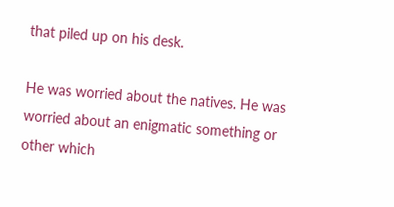that piled up on his desk.

He was worried about the natives. He was worried about an enigmatic something or other which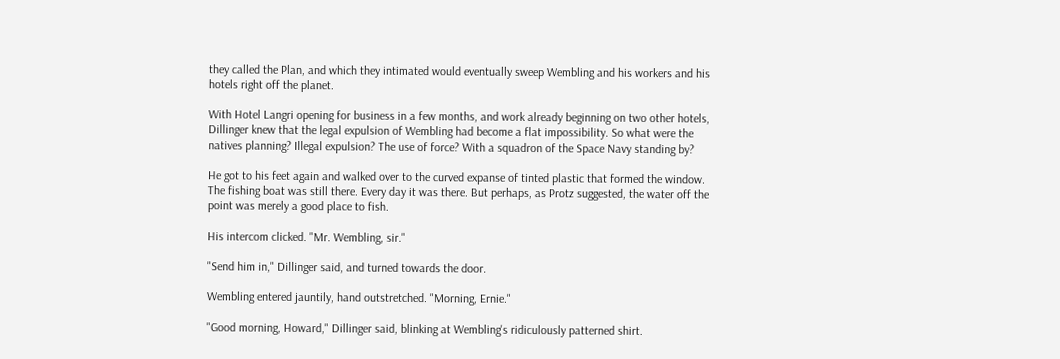they called the Plan, and which they intimated would eventually sweep Wembling and his workers and his hotels right off the planet.

With Hotel Langri opening for business in a few months, and work already beginning on two other hotels, Dillinger knew that the legal expulsion of Wembling had become a flat impossibility. So what were the natives planning? Illegal expulsion? The use of force? With a squadron of the Space Navy standing by?

He got to his feet again and walked over to the curved expanse of tinted plastic that formed the window. The fishing boat was still there. Every day it was there. But perhaps, as Protz suggested, the water off the point was merely a good place to fish.

His intercom clicked. "Mr. Wembling, sir."

"Send him in," Dillinger said, and turned towards the door.

Wembling entered jauntily, hand outstretched. "Morning, Ernie."

"Good morning, Howard," Dillinger said, blinking at Wembling's ridiculously patterned shirt.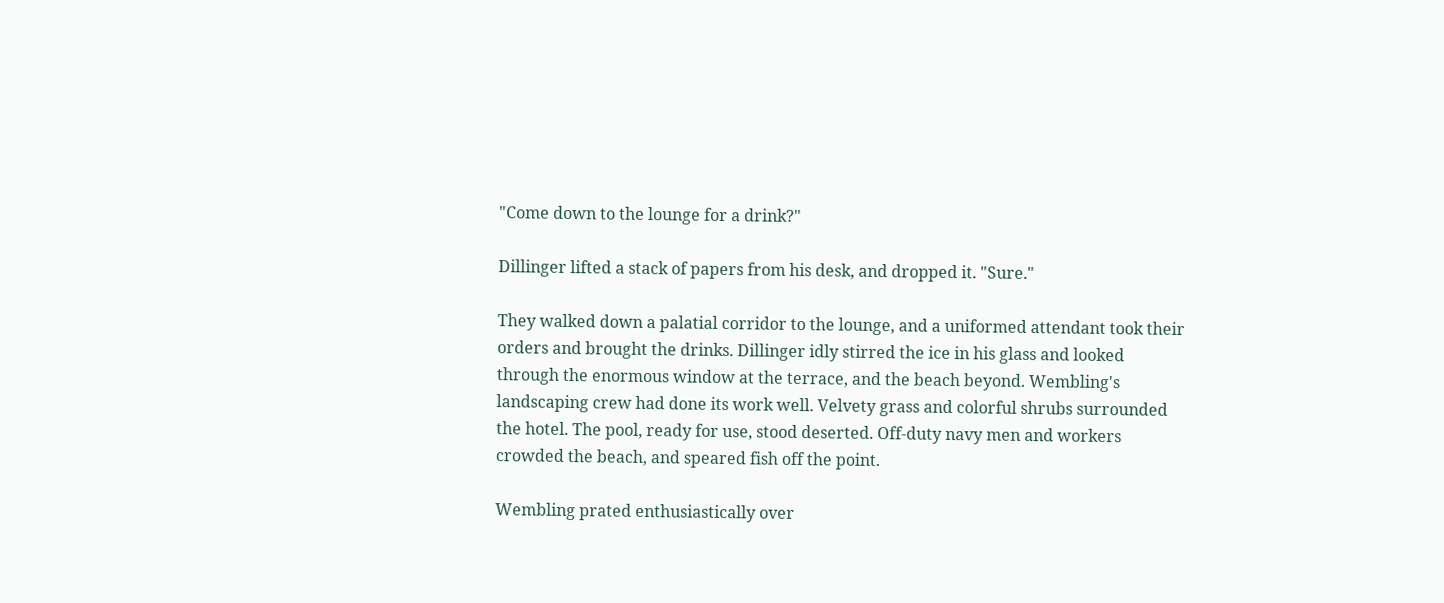"Come down to the lounge for a drink?"

Dillinger lifted a stack of papers from his desk, and dropped it. "Sure."

They walked down a palatial corridor to the lounge, and a uniformed attendant took their orders and brought the drinks. Dillinger idly stirred the ice in his glass and looked through the enormous window at the terrace, and the beach beyond. Wembling's landscaping crew had done its work well. Velvety grass and colorful shrubs surrounded the hotel. The pool, ready for use, stood deserted. Off-duty navy men and workers crowded the beach, and speared fish off the point.

Wembling prated enthusiastically over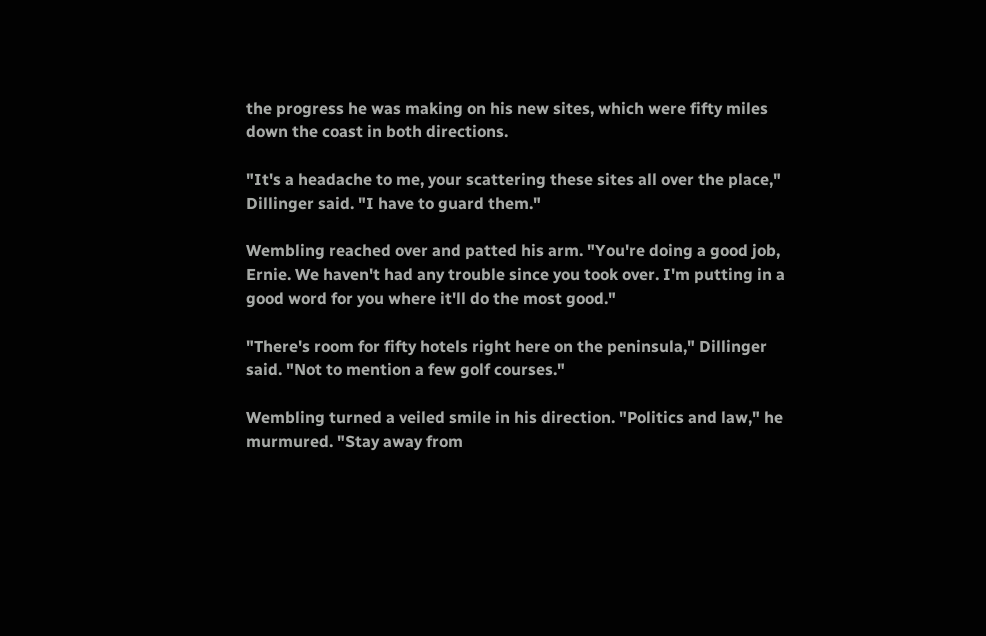the progress he was making on his new sites, which were fifty miles down the coast in both directions.

"It's a headache to me, your scattering these sites all over the place," Dillinger said. "I have to guard them."

Wembling reached over and patted his arm. "You're doing a good job, Ernie. We haven't had any trouble since you took over. I'm putting in a good word for you where it'll do the most good."

"There's room for fifty hotels right here on the peninsula," Dillinger said. "Not to mention a few golf courses."

Wembling turned a veiled smile in his direction. "Politics and law," he murmured. "Stay away from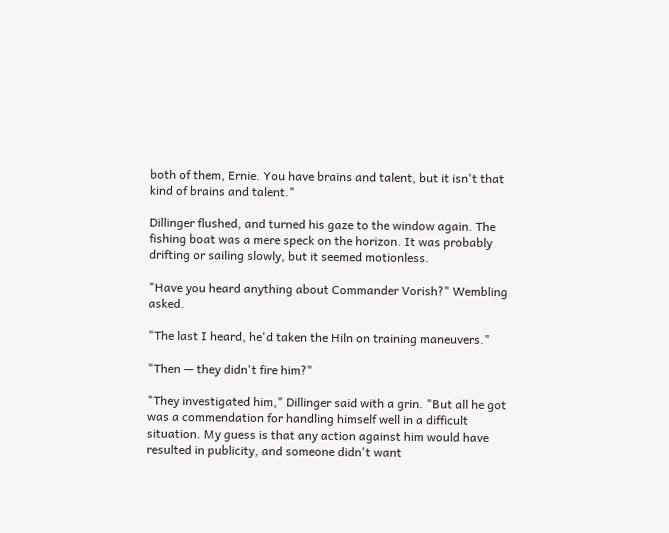both of them, Ernie. You have brains and talent, but it isn't that kind of brains and talent."

Dillinger flushed, and turned his gaze to the window again. The fishing boat was a mere speck on the horizon. It was probably drifting or sailing slowly, but it seemed motionless.

"Have you heard anything about Commander Vorish?" Wembling asked.

"The last I heard, he'd taken the Hiln on training maneuvers."

"Then — they didn't fire him?"

"They investigated him," Dillinger said with a grin. "But all he got was a commendation for handling himself well in a difficult situation. My guess is that any action against him would have resulted in publicity, and someone didn't want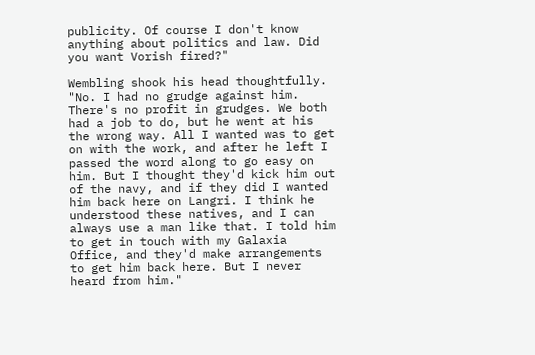publicity. Of course I don't know anything about politics and law. Did you want Vorish fired?"

Wembling shook his head thoughtfully. "No. I had no grudge against him. There's no profit in grudges. We both had a job to do, but he went at his the wrong way. All I wanted was to get on with the work, and after he left I passed the word along to go easy on him. But I thought they'd kick him out of the navy, and if they did I wanted him back here on Langri. I think he understood these natives, and I can always use a man like that. I told him to get in touch with my Galaxia Office, and they'd make arrangements to get him back here. But I never heard from him."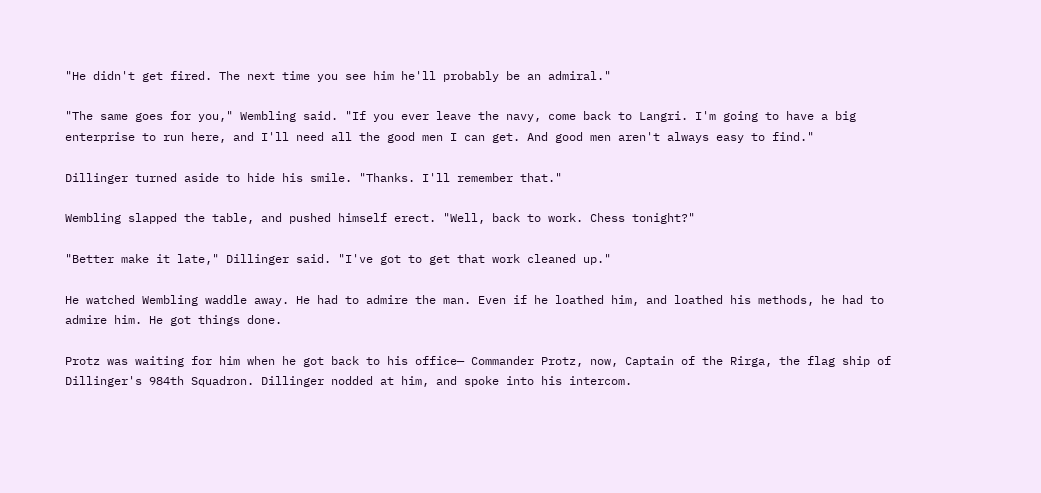"He didn't get fired. The next time you see him he'll probably be an admiral."

"The same goes for you," Wembling said. "If you ever leave the navy, come back to Langri. I'm going to have a big enterprise to run here, and I'll need all the good men I can get. And good men aren't always easy to find."

Dillinger turned aside to hide his smile. "Thanks. I'll remember that."

Wembling slapped the table, and pushed himself erect. "Well, back to work. Chess tonight?"

"Better make it late," Dillinger said. "I've got to get that work cleaned up."

He watched Wembling waddle away. He had to admire the man. Even if he loathed him, and loathed his methods, he had to admire him. He got things done.

Protz was waiting for him when he got back to his office— Commander Protz, now, Captain of the Rirga, the flag ship of Dillinger's 984th Squadron. Dillinger nodded at him, and spoke into his intercom.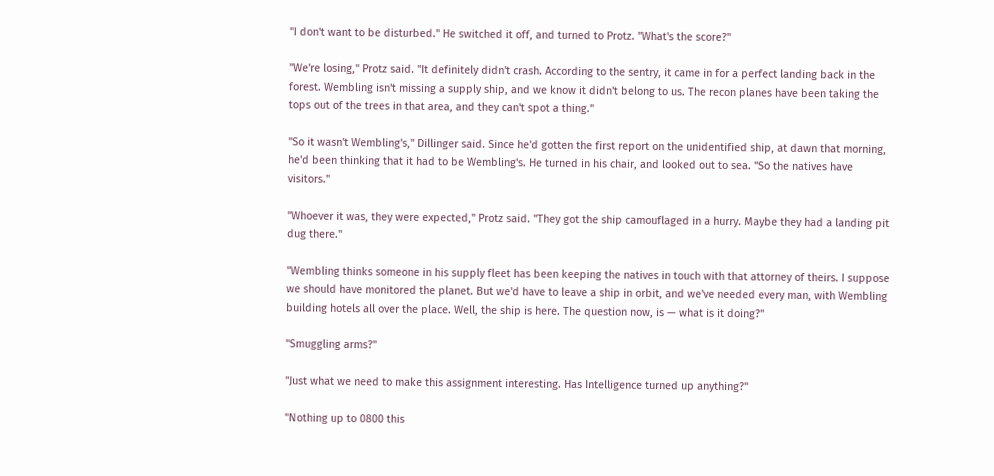"I don't want to be disturbed." He switched it off, and turned to Protz. "What's the score?"

"We're losing," Protz said. "It definitely didn't crash. According to the sentry, it came in for a perfect landing back in the forest. Wembling isn't missing a supply ship, and we know it didn't belong to us. The recon planes have been taking the tops out of the trees in that area, and they can't spot a thing."

"So it wasn't Wembling's," Dillinger said. Since he'd gotten the first report on the unidentified ship, at dawn that morning, he'd been thinking that it had to be Wembling's. He turned in his chair, and looked out to sea. "So the natives have visitors."

"Whoever it was, they were expected," Protz said. "They got the ship camouflaged in a hurry. Maybe they had a landing pit dug there."

"Wembling thinks someone in his supply fleet has been keeping the natives in touch with that attorney of theirs. I suppose we should have monitored the planet. But we'd have to leave a ship in orbit, and we've needed every man, with Wembling building hotels all over the place. Well, the ship is here. The question now, is — what is it doing?"

"Smuggling arms?"

"Just what we need to make this assignment interesting. Has Intelligence turned up anything?"

"Nothing up to 0800 this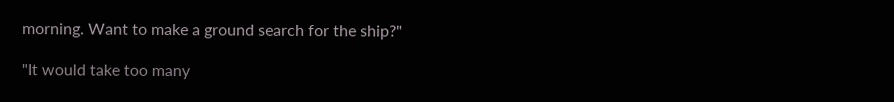morning. Want to make a ground search for the ship?"

"It would take too many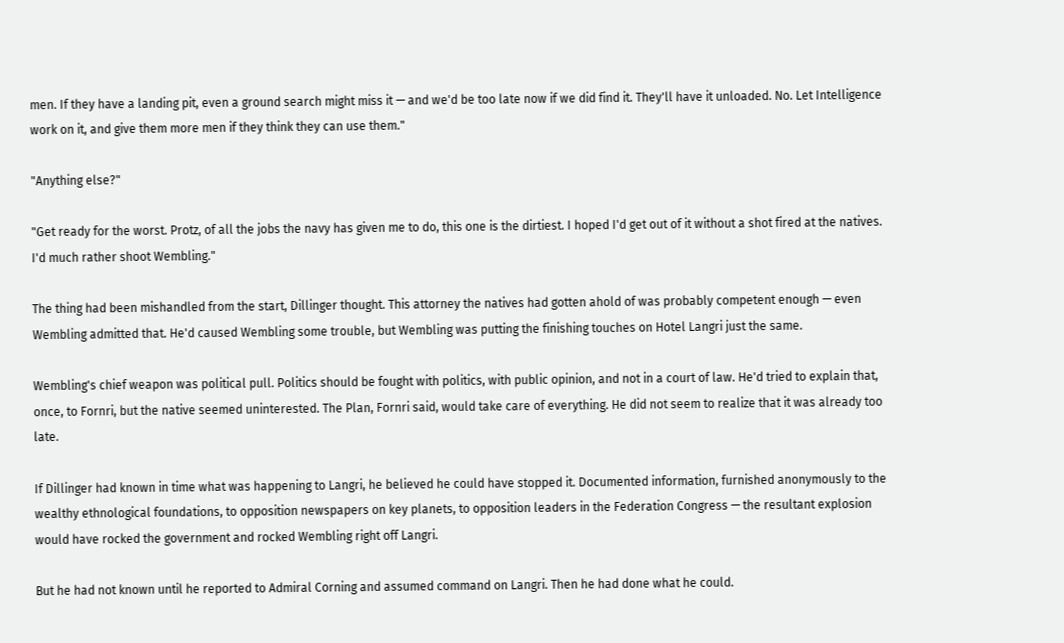men. If they have a landing pit, even a ground search might miss it — and we'd be too late now if we did find it. They'll have it unloaded. No. Let Intelligence work on it, and give them more men if they think they can use them."

"Anything else?"

"Get ready for the worst. Protz, of all the jobs the navy has given me to do, this one is the dirtiest. I hoped I'd get out of it without a shot fired at the natives. I'd much rather shoot Wembling."

The thing had been mishandled from the start, Dillinger thought. This attorney the natives had gotten ahold of was probably competent enough — even Wembling admitted that. He'd caused Wembling some trouble, but Wembling was putting the finishing touches on Hotel Langri just the same.

Wembling's chief weapon was political pull. Politics should be fought with politics, with public opinion, and not in a court of law. He'd tried to explain that, once, to Fornri, but the native seemed uninterested. The Plan, Fornri said, would take care of everything. He did not seem to realize that it was already too late.

If Dillinger had known in time what was happening to Langri, he believed he could have stopped it. Documented information, furnished anonymously to the wealthy ethnological foundations, to opposition newspapers on key planets, to opposition leaders in the Federation Congress — the resultant explosion would have rocked the government and rocked Wembling right off Langri.

But he had not known until he reported to Admiral Corning and assumed command on Langri. Then he had done what he could.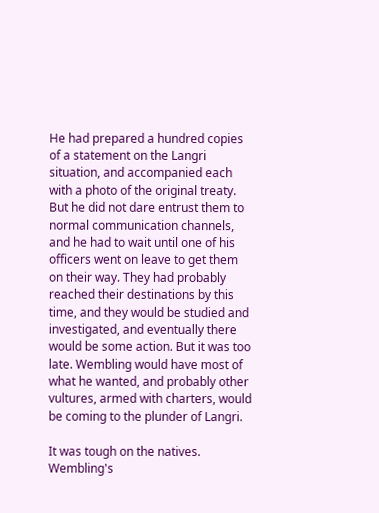He had prepared a hundred copies of a statement on the Langri situation, and accompanied each with a photo of the original treaty. But he did not dare entrust them to normal communication channels, and he had to wait until one of his officers went on leave to get them on their way. They had probably reached their destinations by this time, and they would be studied and investigated, and eventually there would be some action. But it was too late. Wembling would have most of what he wanted, and probably other vultures, armed with charters, would be coming to the plunder of Langri.

It was tough on the natives. Wembling's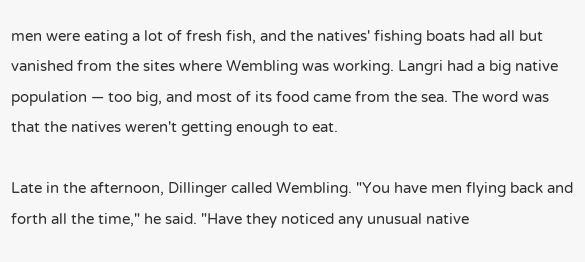men were eating a lot of fresh fish, and the natives' fishing boats had all but vanished from the sites where Wembling was working. Langri had a big native population — too big, and most of its food came from the sea. The word was that the natives weren't getting enough to eat.

Late in the afternoon, Dillinger called Wembling. "You have men flying back and forth all the time," he said. "Have they noticed any unusual native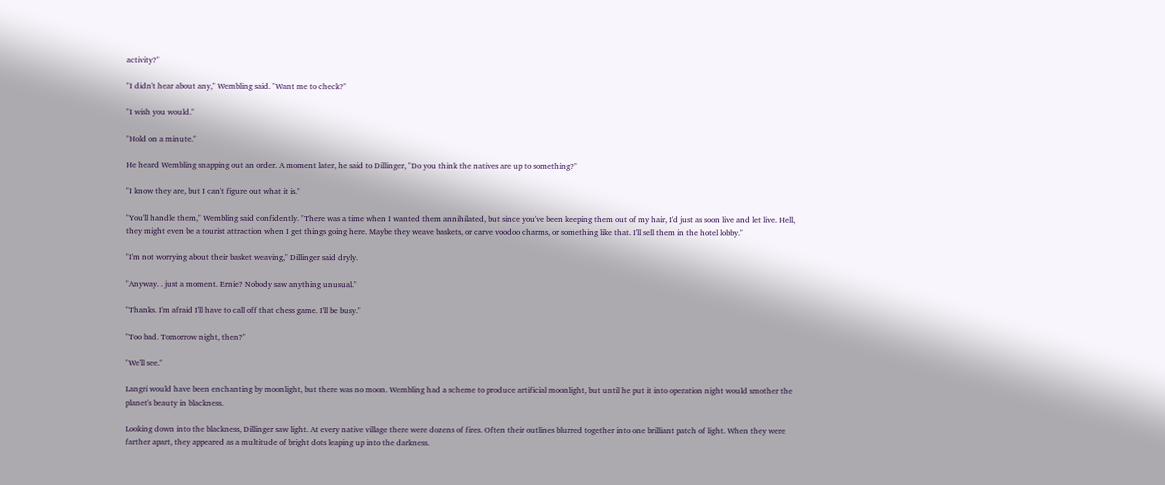activity?"

"I didn't hear about any," Wembling said. "Want me to check?"

"I wish you would."

"Hold on a minute."

He heard Wembling snapping out an order. A moment later, he said to Dillinger, "Do you think the natives are up to something?"

"I know they are, but I can't figure out what it is."

"You'll handle them," Wembling said confidently. "There was a time when I wanted them annihilated, but since you've been keeping them out of my hair, I'd just as soon live and let live. Hell, they might even be a tourist attraction when I get things going here. Maybe they weave baskets, or carve voodoo charms, or something like that. I'll sell them in the hotel lobby."

"I'm not worrying about their basket weaving," Dillinger said dryly.

"Anyway. . just a moment. Ernie? Nobody saw anything unusual."

"Thanks. I'm afraid I'll have to call off that chess game. I'll be busy."

"Too bad. Tomorrow night, then?"

"We'll see."

Langri would have been enchanting by moonlight, but there was no moon. Wembling had a scheme to produce artificial moonlight, but until he put it into operation night would smother the planet's beauty in blackness.

Looking down into the blackness, Dillinger saw light. At every native village there were dozens of fires. Often their outlines blurred together into one brilliant patch of light. When they were farther apart, they appeared as a multitude of bright dots leaping up into the darkness.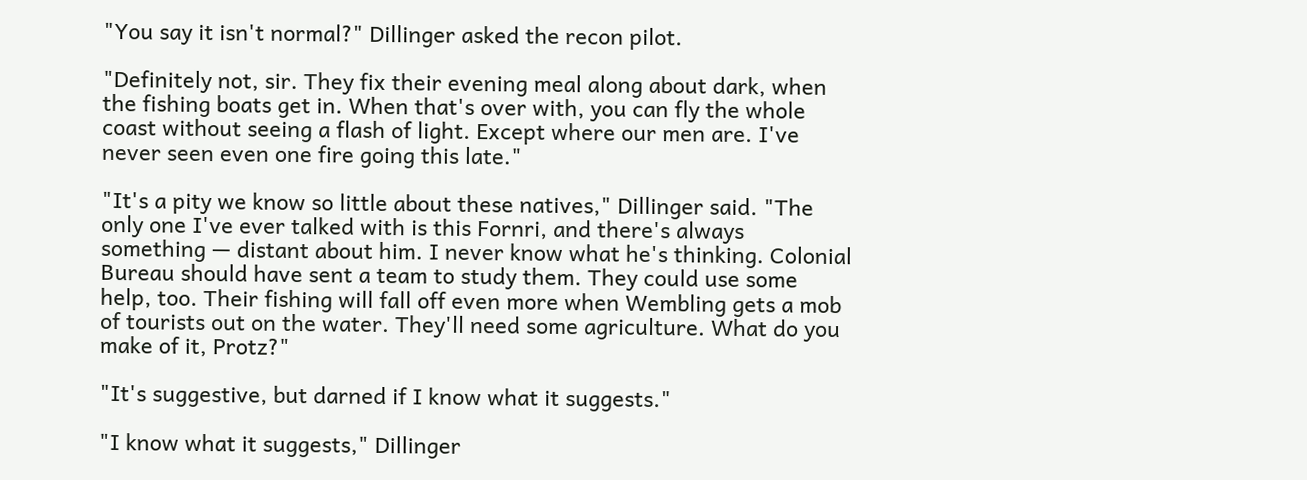"You say it isn't normal?" Dillinger asked the recon pilot.

"Definitely not, sir. They fix their evening meal along about dark, when the fishing boats get in. When that's over with, you can fly the whole coast without seeing a flash of light. Except where our men are. I've never seen even one fire going this late."

"It's a pity we know so little about these natives," Dillinger said. "The only one I've ever talked with is this Fornri, and there's always something — distant about him. I never know what he's thinking. Colonial Bureau should have sent a team to study them. They could use some help, too. Their fishing will fall off even more when Wembling gets a mob of tourists out on the water. They'll need some agriculture. What do you make of it, Protz?"

"It's suggestive, but darned if I know what it suggests."

"I know what it suggests," Dillinger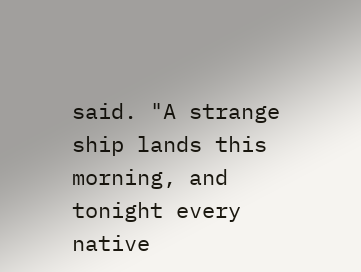said. "A strange ship lands this morning, and tonight every native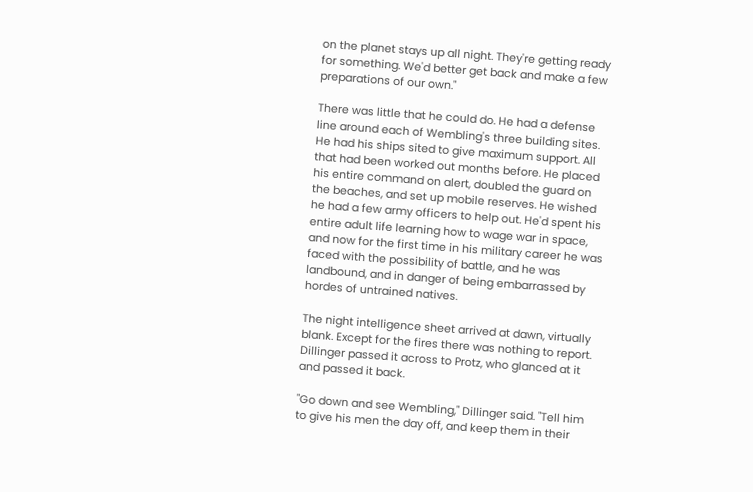on the planet stays up all night. They're getting ready for something. We'd better get back and make a few preparations of our own."

There was little that he could do. He had a defense line around each of Wembling's three building sites. He had his ships sited to give maximum support. All that had been worked out months before. He placed his entire command on alert, doubled the guard on the beaches, and set up mobile reserves. He wished he had a few army officers to help out. He'd spent his entire adult life learning how to wage war in space, and now for the first time in his military career he was faced with the possibility of battle, and he was landbound, and in danger of being embarrassed by hordes of untrained natives.

The night intelligence sheet arrived at dawn, virtually blank. Except for the fires there was nothing to report. Dillinger passed it across to Protz, who glanced at it and passed it back.

"Go down and see Wembling," Dillinger said. "Tell him to give his men the day off, and keep them in their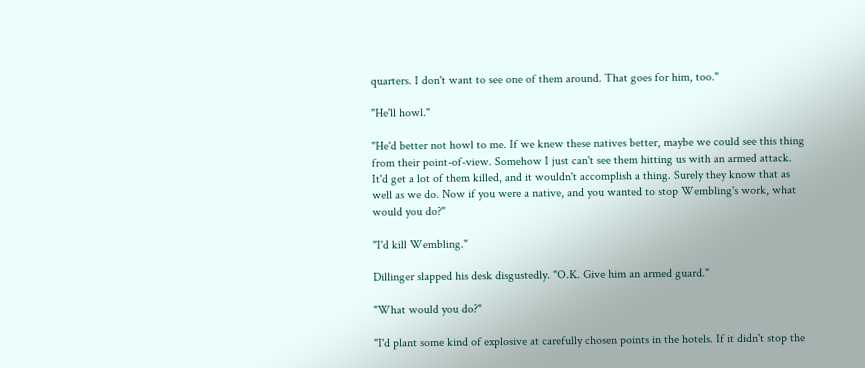quarters. I don't want to see one of them around. That goes for him, too."

"He'll howl."

"He'd better not howl to me. If we knew these natives better, maybe we could see this thing from their point-of-view. Somehow I just can't see them hitting us with an armed attack. It'd get a lot of them killed, and it wouldn't accomplish a thing. Surely they know that as well as we do. Now if you were a native, and you wanted to stop Wembling's work, what would you do?"

"I'd kill Wembling."

Dillinger slapped his desk disgustedly. "O.K. Give him an armed guard."

"What would you do?"

"I'd plant some kind of explosive at carefully chosen points in the hotels. If it didn't stop the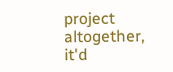project altogether, it'd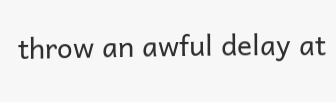throw an awful delay at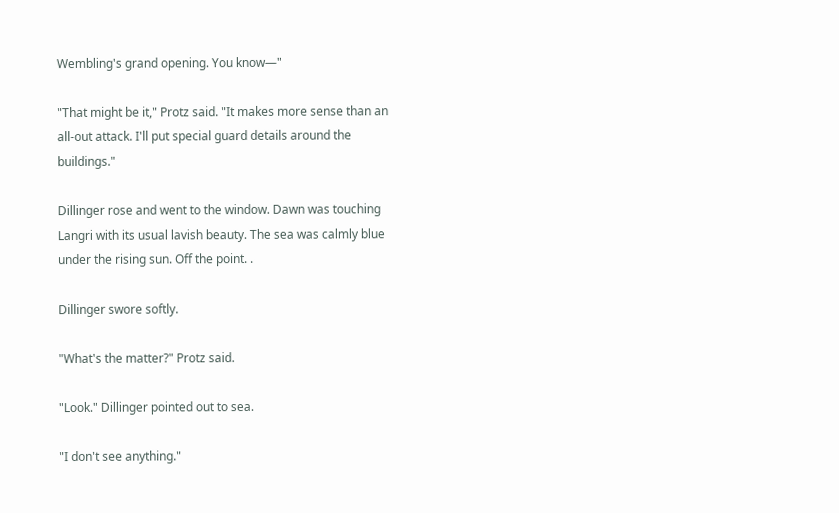Wembling's grand opening. You know—"

"That might be it," Protz said. "It makes more sense than an all-out attack. I'll put special guard details around the buildings."

Dillinger rose and went to the window. Dawn was touching Langri with its usual lavish beauty. The sea was calmly blue under the rising sun. Off the point. .

Dillinger swore softly.

"What's the matter?" Protz said.

"Look." Dillinger pointed out to sea.

"I don't see anything."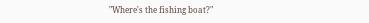"Where's the fishing boat?"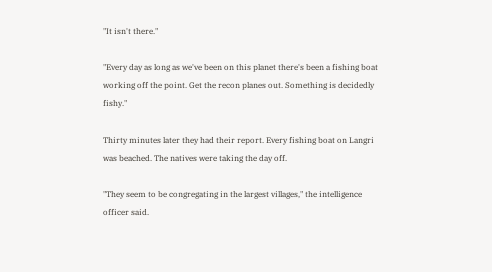"It isn't there."

"Every day as long as we've been on this planet there's been a fishing boat working off the point. Get the recon planes out. Something is decidedly fishy."

Thirty minutes later they had their report. Every fishing boat on Langri was beached. The natives were taking the day off.

"They seem to be congregating in the largest villages," the intelligence officer said.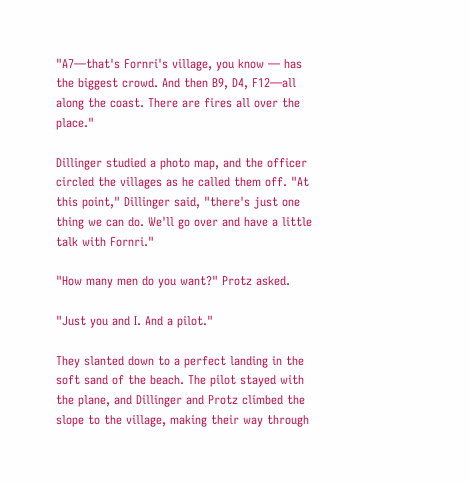"A7—that's Fornri's village, you know — has the biggest crowd. And then B9, D4, F12—all along the coast. There are fires all over the place."

Dillinger studied a photo map, and the officer circled the villages as he called them off. "At this point," Dillinger said, "there's just one thing we can do. We'll go over and have a little talk with Fornri."

"How many men do you want?" Protz asked.

"Just you and I. And a pilot."

They slanted down to a perfect landing in the soft sand of the beach. The pilot stayed with the plane, and Dillinger and Protz climbed the slope to the village, making their way through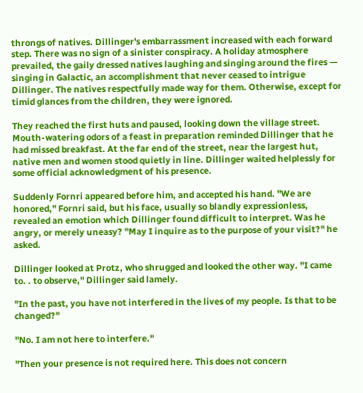throngs of natives. Dillinger's embarrassment increased with each forward step. There was no sign of a sinister conspiracy. A holiday atmosphere prevailed, the gaily dressed natives laughing and singing around the fires — singing in Galactic, an accomplishment that never ceased to intrigue Dillinger. The natives respectfully made way for them. Otherwise, except for timid glances from the children, they were ignored.

They reached the first huts and paused, looking down the village street. Mouth-watering odors of a feast in preparation reminded Dillinger that he had missed breakfast. At the far end of the street, near the largest hut, native men and women stood quietly in line. Dillinger waited helplessly for some official acknowledgment of his presence.

Suddenly Fornri appeared before him, and accepted his hand. "We are honored," Fornri said, but his face, usually so blandly expressionless, revealed an emotion which Dillinger found difficult to interpret. Was he angry, or merely uneasy? "May I inquire as to the purpose of your visit?" he asked.

Dillinger looked at Protz, who shrugged and looked the other way. "I came to. . to observe," Dillinger said lamely.

"In the past, you have not interfered in the lives of my people. Is that to be changed?"

"No. I am not here to interfere."

"Then your presence is not required here. This does not concern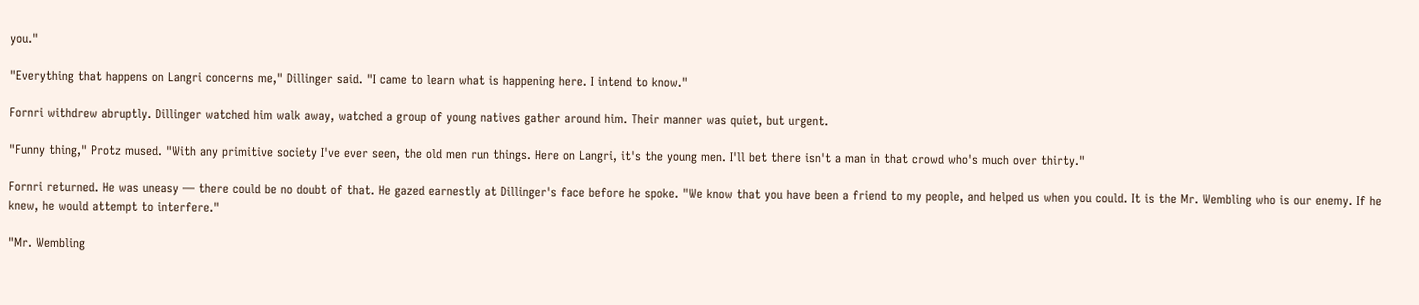you."

"Everything that happens on Langri concerns me," Dillinger said. "I came to learn what is happening here. I intend to know."

Fornri withdrew abruptly. Dillinger watched him walk away, watched a group of young natives gather around him. Their manner was quiet, but urgent.

"Funny thing," Protz mused. "With any primitive society I've ever seen, the old men run things. Here on Langri, it's the young men. I'll bet there isn't a man in that crowd who's much over thirty."

Fornri returned. He was uneasy — there could be no doubt of that. He gazed earnestly at Dillinger's face before he spoke. "We know that you have been a friend to my people, and helped us when you could. It is the Mr. Wembling who is our enemy. If he knew, he would attempt to interfere."

"Mr. Wembling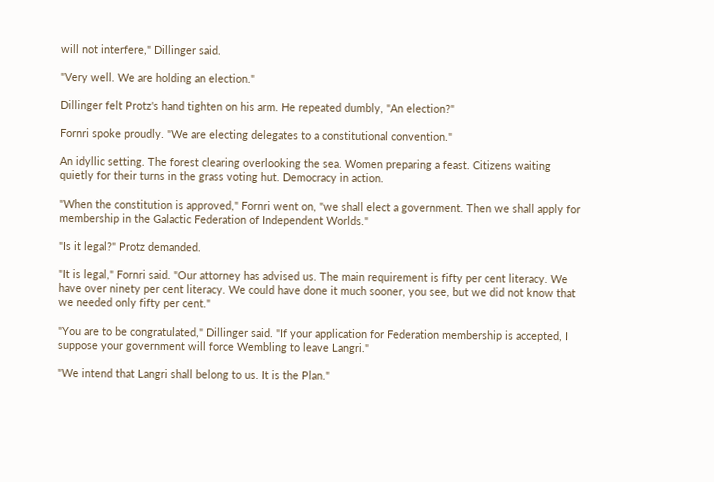will not interfere," Dillinger said.

"Very well. We are holding an election."

Dillinger felt Protz's hand tighten on his arm. He repeated dumbly, "An election?"

Fornri spoke proudly. "We are electing delegates to a constitutional convention."

An idyllic setting. The forest clearing overlooking the sea. Women preparing a feast. Citizens waiting quietly for their turns in the grass voting hut. Democracy in action.

"When the constitution is approved," Fornri went on, "we shall elect a government. Then we shall apply for membership in the Galactic Federation of Independent Worlds."

"Is it legal?" Protz demanded.

"It is legal," Fornri said. "Our attorney has advised us. The main requirement is fifty per cent literacy. We have over ninety per cent literacy. We could have done it much sooner, you see, but we did not know that we needed only fifty per cent."

"You are to be congratulated," Dillinger said. "If your application for Federation membership is accepted, I suppose your government will force Wembling to leave Langri."

"We intend that Langri shall belong to us. It is the Plan."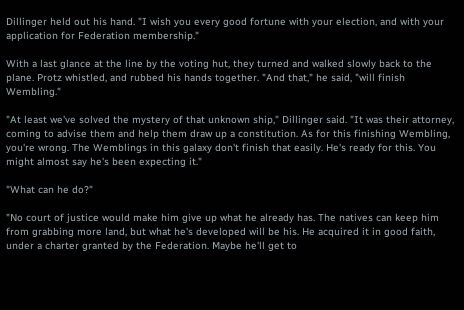Dillinger held out his hand. "I wish you every good fortune with your election, and with your application for Federation membership."

With a last glance at the line by the voting hut, they turned and walked slowly back to the plane. Protz whistled, and rubbed his hands together. "And that," he said, "will finish Wembling."

"At least we've solved the mystery of that unknown ship," Dillinger said. "It was their attorney, coming to advise them and help them draw up a constitution. As for this finishing Wembling, you're wrong. The Wemblings in this galaxy don't finish that easily. He's ready for this. You might almost say he's been expecting it."

"What can he do?"

"No court of justice would make him give up what he already has. The natives can keep him from grabbing more land, but what he's developed will be his. He acquired it in good faith, under a charter granted by the Federation. Maybe he'll get to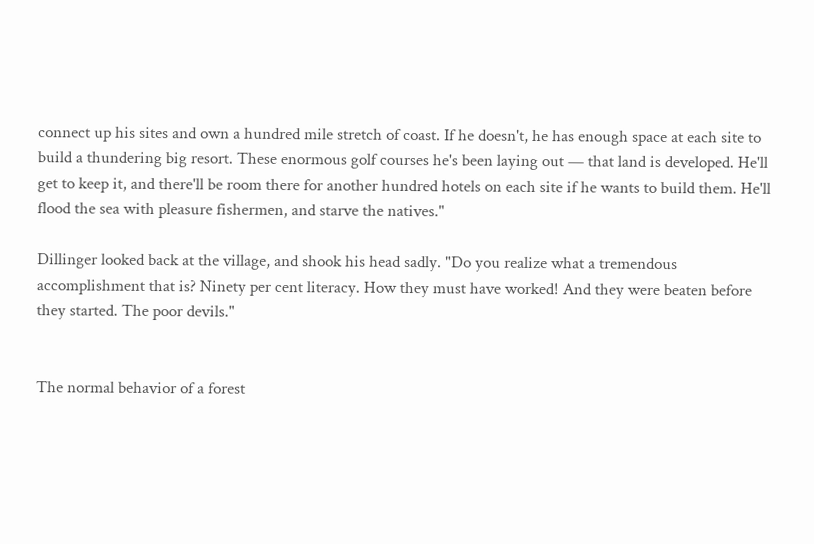connect up his sites and own a hundred mile stretch of coast. If he doesn't, he has enough space at each site to build a thundering big resort. These enormous golf courses he's been laying out — that land is developed. He'll get to keep it, and there'll be room there for another hundred hotels on each site if he wants to build them. He'll flood the sea with pleasure fishermen, and starve the natives."

Dillinger looked back at the village, and shook his head sadly. "Do you realize what a tremendous accomplishment that is? Ninety per cent literacy. How they must have worked! And they were beaten before they started. The poor devils."


The normal behavior of a forest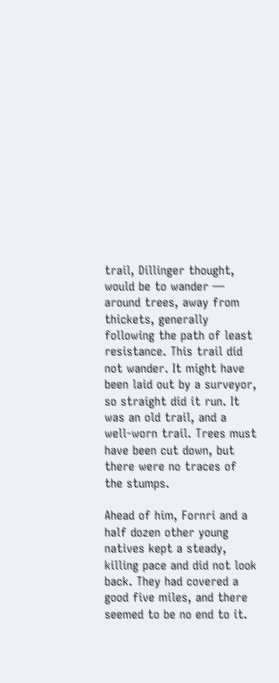trail, Dillinger thought, would be to wander — around trees, away from thickets, generally following the path of least resistance. This trail did not wander. It might have been laid out by a surveyor, so straight did it run. It was an old trail, and a well-worn trail. Trees must have been cut down, but there were no traces of the stumps.

Ahead of him, Fornri and a half dozen other young natives kept a steady, killing pace and did not look back. They had covered a good five miles, and there seemed to be no end to it.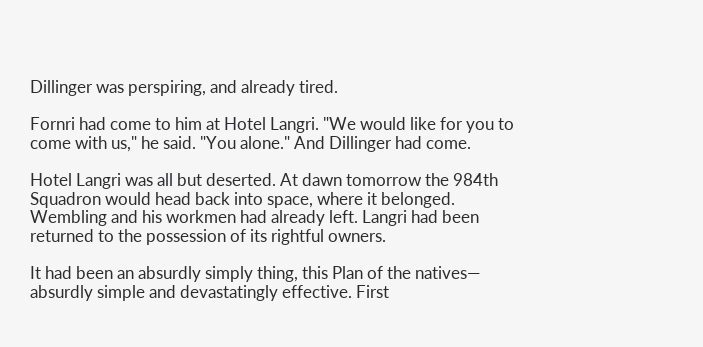Dillinger was perspiring, and already tired.

Fornri had come to him at Hotel Langri. "We would like for you to come with us," he said. "You alone." And Dillinger had come.

Hotel Langri was all but deserted. At dawn tomorrow the 984th Squadron would head back into space, where it belonged. Wembling and his workmen had already left. Langri had been returned to the possession of its rightful owners.

It had been an absurdly simply thing, this Plan of the natives— absurdly simple and devastatingly effective. First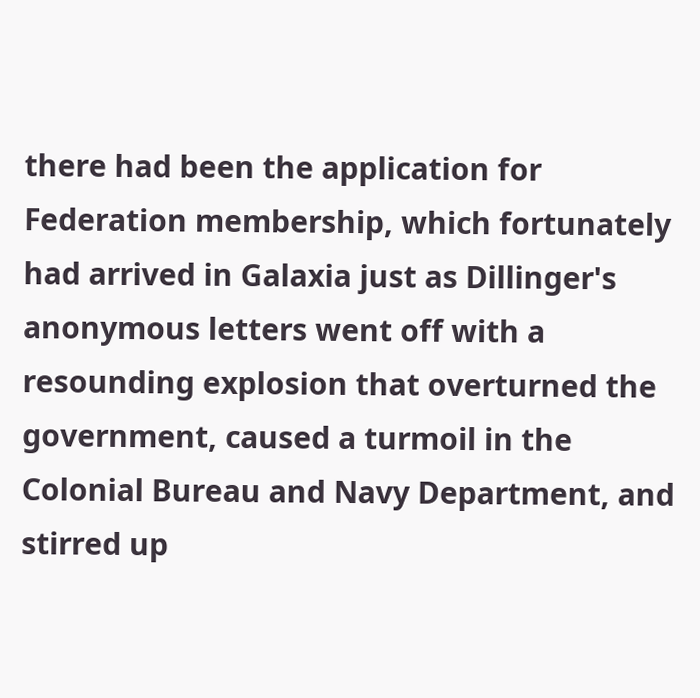there had been the application for Federation membership, which fortunately had arrived in Galaxia just as Dillinger's anonymous letters went off with a resounding explosion that overturned the government, caused a turmoil in the Colonial Bureau and Navy Department, and stirred up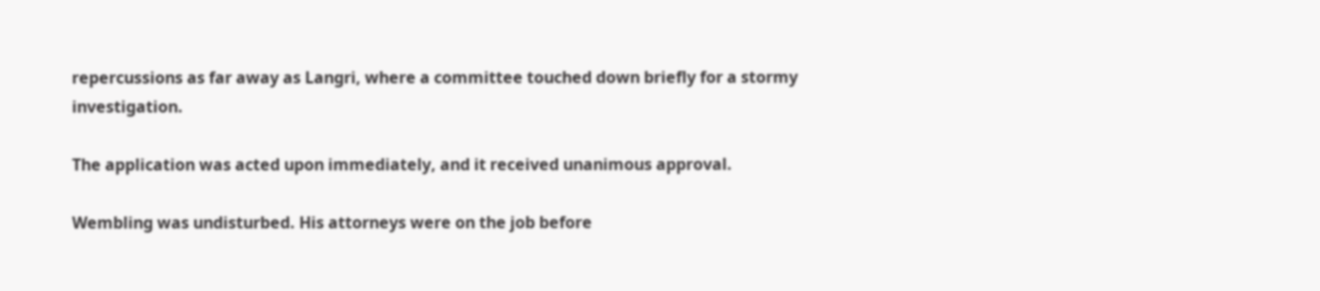repercussions as far away as Langri, where a committee touched down briefly for a stormy investigation.

The application was acted upon immediately, and it received unanimous approval.

Wembling was undisturbed. His attorneys were on the job before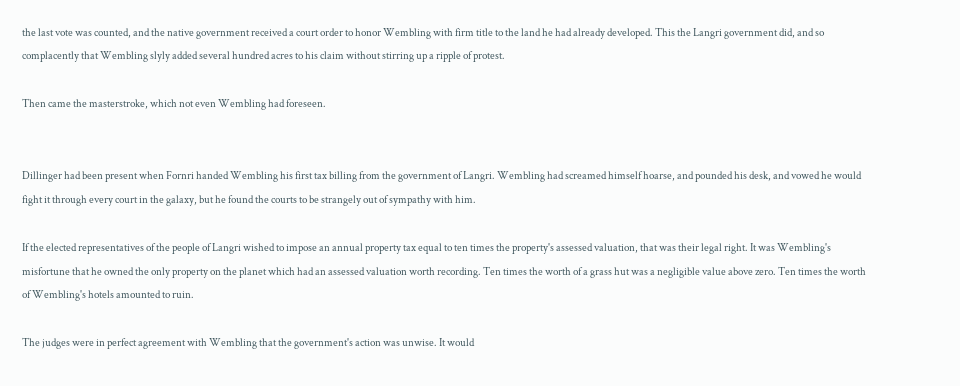the last vote was counted, and the native government received a court order to honor Wembling with firm title to the land he had already developed. This the Langri government did, and so complacently that Wembling slyly added several hundred acres to his claim without stirring up a ripple of protest.

Then came the masterstroke, which not even Wembling had foreseen.


Dillinger had been present when Fornri handed Wembling his first tax billing from the government of Langri. Wembling had screamed himself hoarse, and pounded his desk, and vowed he would fight it through every court in the galaxy, but he found the courts to be strangely out of sympathy with him.

If the elected representatives of the people of Langri wished to impose an annual property tax equal to ten times the property's assessed valuation, that was their legal right. It was Wembling's misfortune that he owned the only property on the planet which had an assessed valuation worth recording. Ten times the worth of a grass hut was a negligible value above zero. Ten times the worth of Wembling's hotels amounted to ruin.

The judges were in perfect agreement with Wembling that the government's action was unwise. It would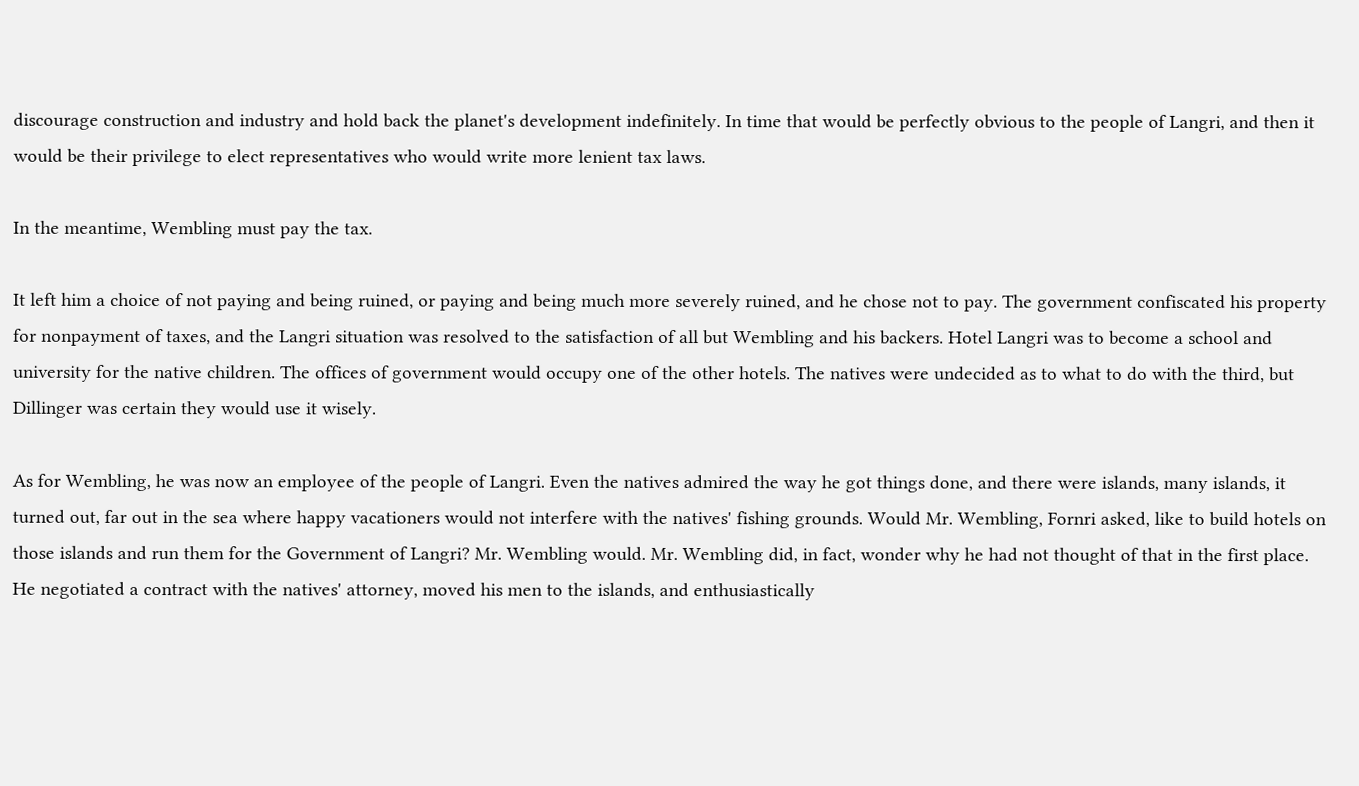discourage construction and industry and hold back the planet's development indefinitely. In time that would be perfectly obvious to the people of Langri, and then it would be their privilege to elect representatives who would write more lenient tax laws.

In the meantime, Wembling must pay the tax.

It left him a choice of not paying and being ruined, or paying and being much more severely ruined, and he chose not to pay. The government confiscated his property for nonpayment of taxes, and the Langri situation was resolved to the satisfaction of all but Wembling and his backers. Hotel Langri was to become a school and university for the native children. The offices of government would occupy one of the other hotels. The natives were undecided as to what to do with the third, but Dillinger was certain they would use it wisely.

As for Wembling, he was now an employee of the people of Langri. Even the natives admired the way he got things done, and there were islands, many islands, it turned out, far out in the sea where happy vacationers would not interfere with the natives' fishing grounds. Would Mr. Wembling, Fornri asked, like to build hotels on those islands and run them for the Government of Langri? Mr. Wembling would. Mr. Wembling did, in fact, wonder why he had not thought of that in the first place. He negotiated a contract with the natives' attorney, moved his men to the islands, and enthusiastically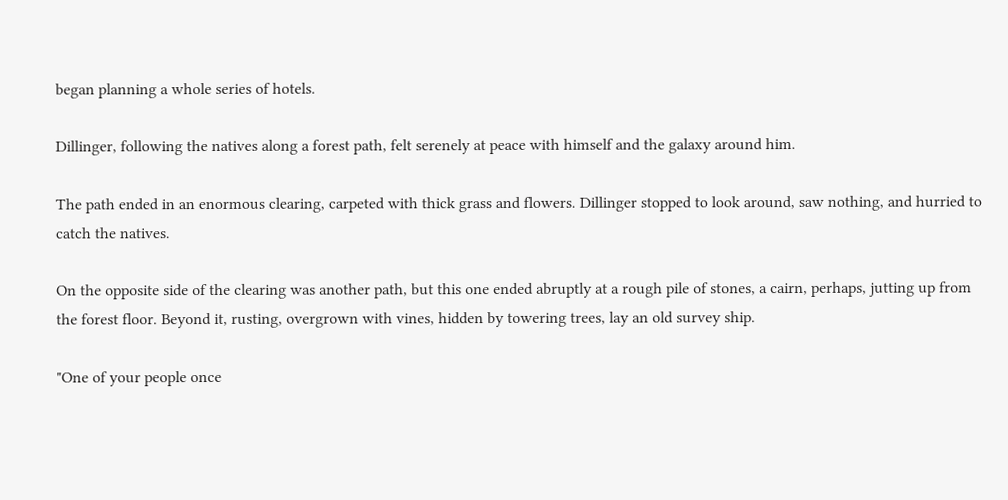began planning a whole series of hotels.

Dillinger, following the natives along a forest path, felt serenely at peace with himself and the galaxy around him.

The path ended in an enormous clearing, carpeted with thick grass and flowers. Dillinger stopped to look around, saw nothing, and hurried to catch the natives.

On the opposite side of the clearing was another path, but this one ended abruptly at a rough pile of stones, a cairn, perhaps, jutting up from the forest floor. Beyond it, rusting, overgrown with vines, hidden by towering trees, lay an old survey ship.

"One of your people once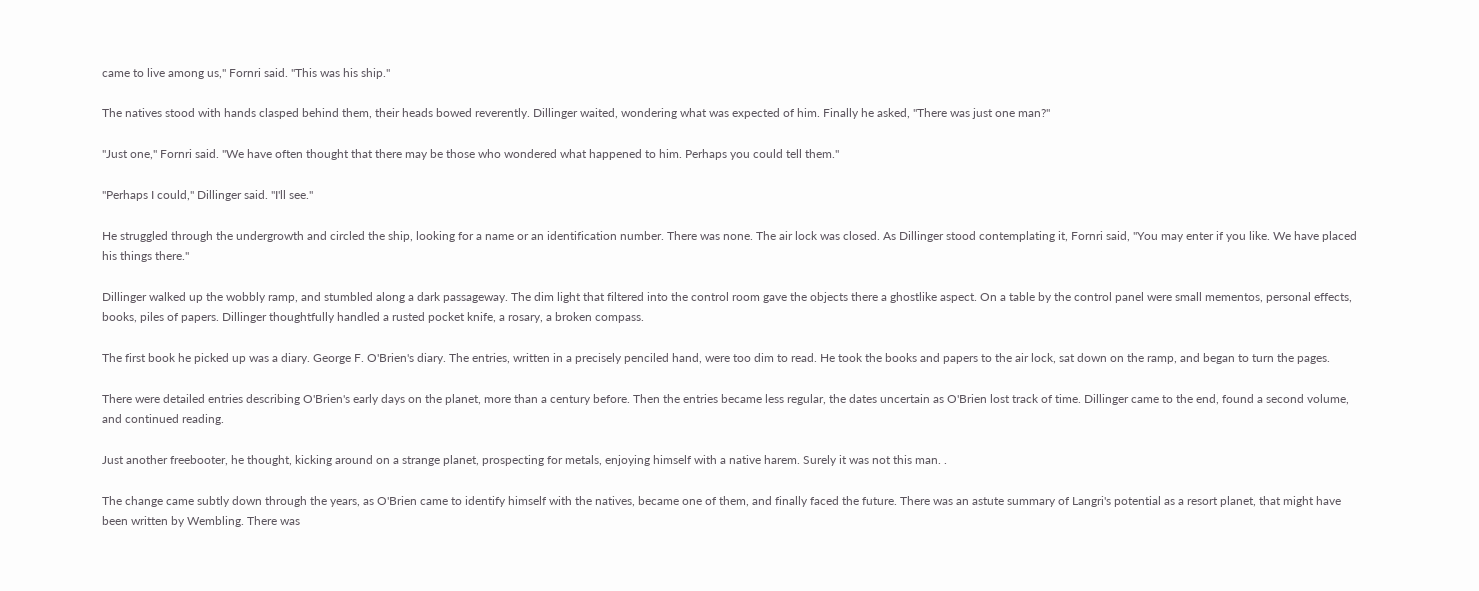came to live among us," Fornri said. "This was his ship."

The natives stood with hands clasped behind them, their heads bowed reverently. Dillinger waited, wondering what was expected of him. Finally he asked, "There was just one man?"

"Just one," Fornri said. "We have often thought that there may be those who wondered what happened to him. Perhaps you could tell them."

"Perhaps I could," Dillinger said. "I'll see."

He struggled through the undergrowth and circled the ship, looking for a name or an identification number. There was none. The air lock was closed. As Dillinger stood contemplating it, Fornri said, "You may enter if you like. We have placed his things there."

Dillinger walked up the wobbly ramp, and stumbled along a dark passageway. The dim light that filtered into the control room gave the objects there a ghostlike aspect. On a table by the control panel were small mementos, personal effects, books, piles of papers. Dillinger thoughtfully handled a rusted pocket knife, a rosary, a broken compass.

The first book he picked up was a diary. George F. O'Brien's diary. The entries, written in a precisely penciled hand, were too dim to read. He took the books and papers to the air lock, sat down on the ramp, and began to turn the pages.

There were detailed entries describing O'Brien's early days on the planet, more than a century before. Then the entries became less regular, the dates uncertain as O'Brien lost track of time. Dillinger came to the end, found a second volume, and continued reading.

Just another freebooter, he thought, kicking around on a strange planet, prospecting for metals, enjoying himself with a native harem. Surely it was not this man. .

The change came subtly down through the years, as O'Brien came to identify himself with the natives, became one of them, and finally faced the future. There was an astute summary of Langri's potential as a resort planet, that might have been written by Wembling. There was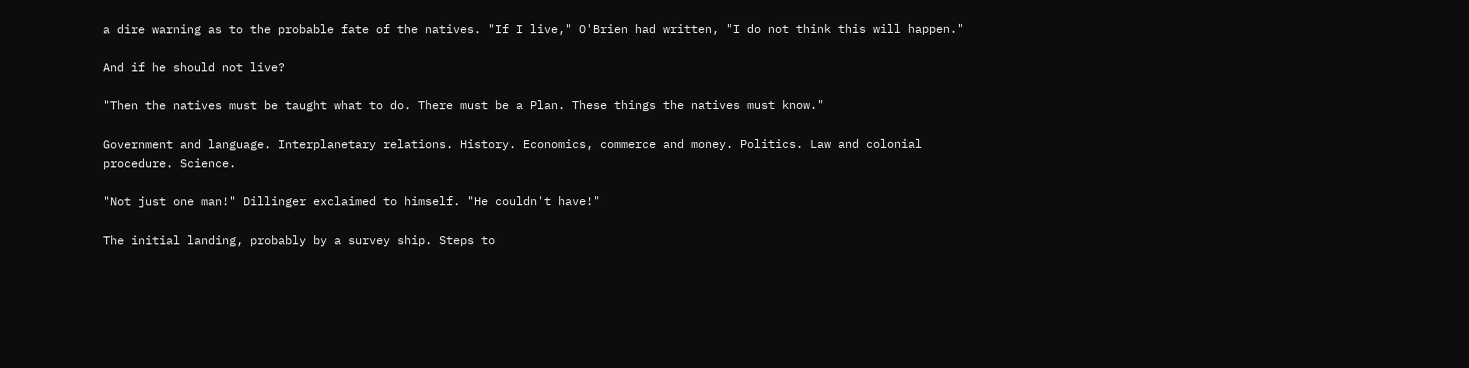a dire warning as to the probable fate of the natives. "If I live," O'Brien had written, "I do not think this will happen."

And if he should not live?

"Then the natives must be taught what to do. There must be a Plan. These things the natives must know."

Government and language. Interplanetary relations. History. Economics, commerce and money. Politics. Law and colonial procedure. Science.

"Not just one man!" Dillinger exclaimed to himself. "He couldn't have!"

The initial landing, probably by a survey ship. Steps to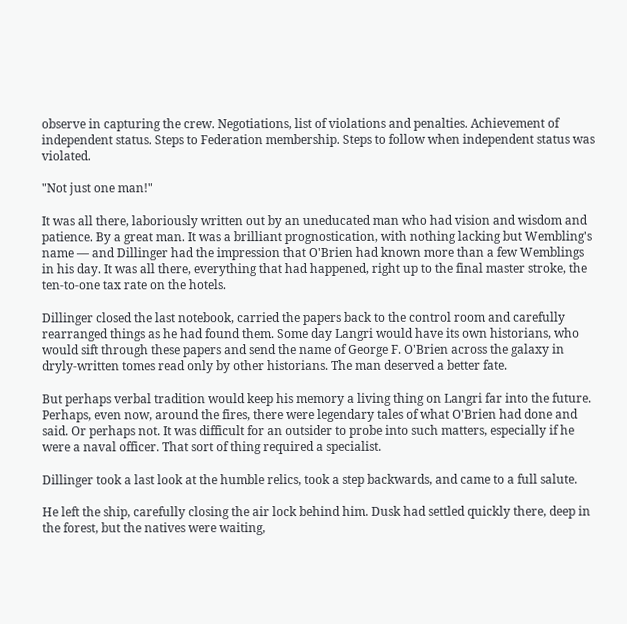observe in capturing the crew. Negotiations, list of violations and penalties. Achievement of independent status. Steps to Federation membership. Steps to follow when independent status was violated.

"Not just one man!"

It was all there, laboriously written out by an uneducated man who had vision and wisdom and patience. By a great man. It was a brilliant prognostication, with nothing lacking but Wembling's name — and Dillinger had the impression that O'Brien had known more than a few Wemblings in his day. It was all there, everything that had happened, right up to the final master stroke, the ten-to-one tax rate on the hotels.

Dillinger closed the last notebook, carried the papers back to the control room and carefully rearranged things as he had found them. Some day Langri would have its own historians, who would sift through these papers and send the name of George F. O'Brien across the galaxy in dryly-written tomes read only by other historians. The man deserved a better fate.

But perhaps verbal tradition would keep his memory a living thing on Langri far into the future. Perhaps, even now, around the fires, there were legendary tales of what O'Brien had done and said. Or perhaps not. It was difficult for an outsider to probe into such matters, especially if he were a naval officer. That sort of thing required a specialist.

Dillinger took a last look at the humble relics, took a step backwards, and came to a full salute.

He left the ship, carefully closing the air lock behind him. Dusk had settled quickly there, deep in the forest, but the natives were waiting,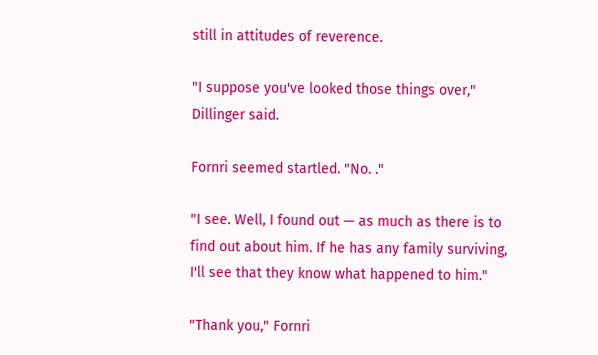still in attitudes of reverence.

"I suppose you've looked those things over," Dillinger said.

Fornri seemed startled. "No. ."

"I see. Well, I found out — as much as there is to find out about him. If he has any family surviving, I'll see that they know what happened to him."

"Thank you," Fornri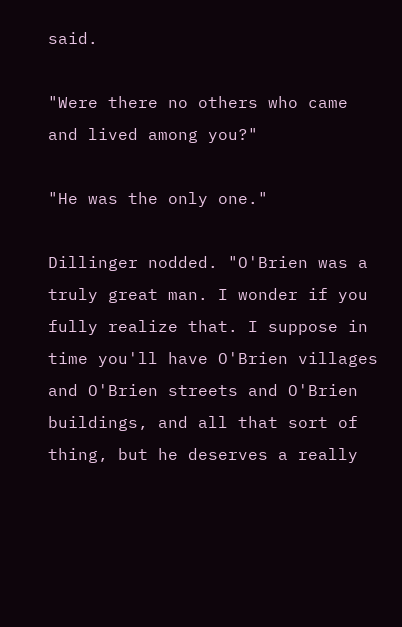said.

"Were there no others who came and lived among you?"

"He was the only one."

Dillinger nodded. "O'Brien was a truly great man. I wonder if you fully realize that. I suppose in time you'll have O'Brien villages and O'Brien streets and O'Brien buildings, and all that sort of thing, but he deserves a really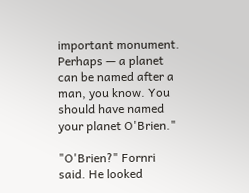important monument. Perhaps — a planet can be named after a man, you know. You should have named your planet O'Brien."

"O'Brien?" Fornri said. He looked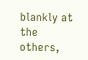blankly at the others,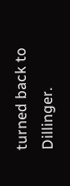turned back to Dillinger.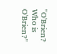"O'Brien? Who is O'Brien?"